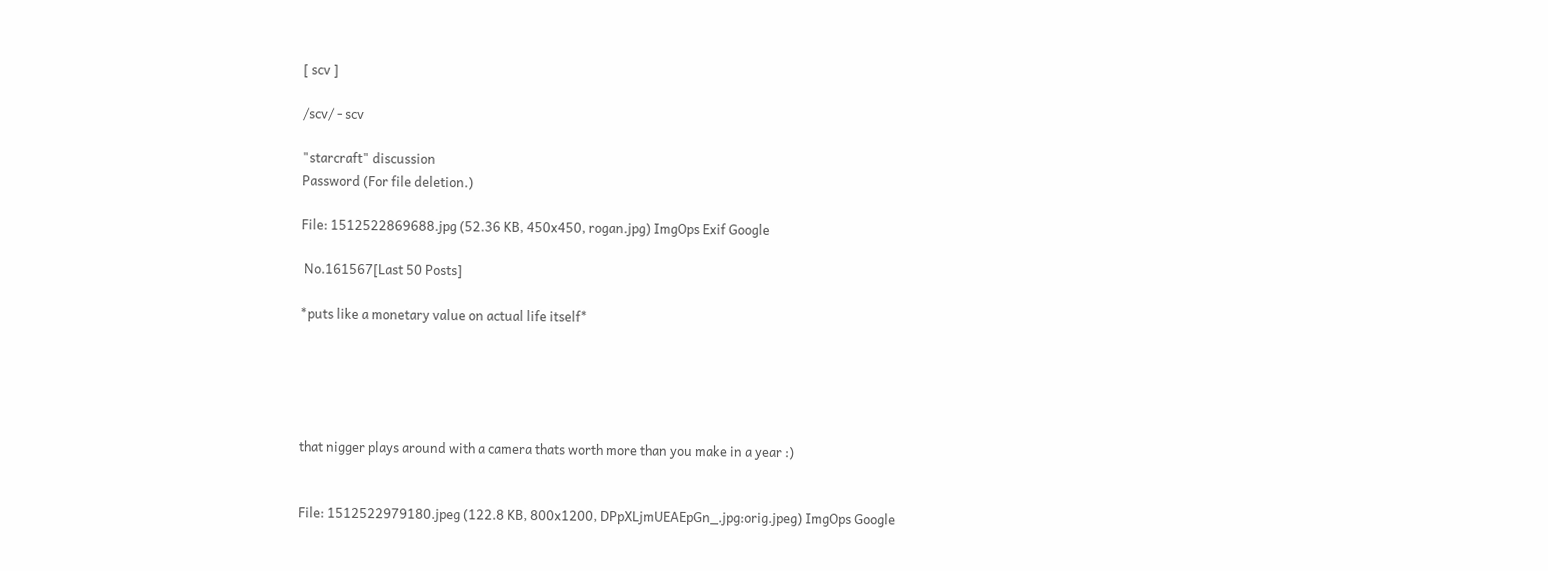[ scv ]

/scv/ - scv

"starcraft" discussion
Password (For file deletion.)

File: 1512522869688.jpg (52.36 KB, 450x450, rogan.jpg) ImgOps Exif Google

 No.161567[Last 50 Posts]

*puts like a monetary value on actual life itself*





that nigger plays around with a camera thats worth more than you make in a year :)


File: 1512522979180.jpeg (122.8 KB, 800x1200, DPpXLjmUEAEpGn_.jpg:orig.jpeg) ImgOps Google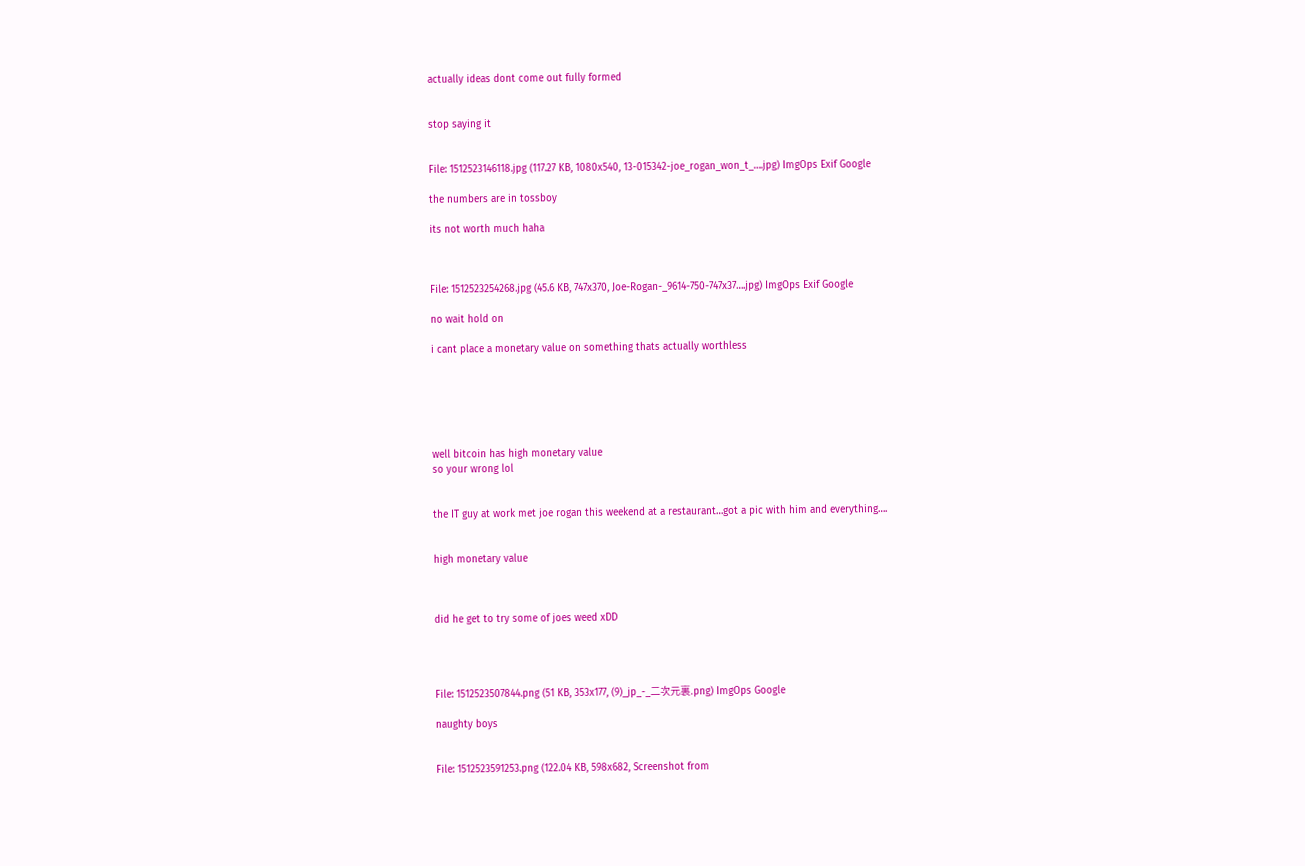actually ideas dont come out fully formed


stop saying it


File: 1512523146118.jpg (117.27 KB, 1080x540, 13-015342-joe_rogan_won_t_….jpg) ImgOps Exif Google

the numbers are in tossboy

its not worth much haha



File: 1512523254268.jpg (45.6 KB, 747x370, Joe-Rogan-_9614-750-747x37….jpg) ImgOps Exif Google

no wait hold on

i cant place a monetary value on something thats actually worthless






well bitcoin has high monetary value
so your wrong lol


the IT guy at work met joe rogan this weekend at a restaurant…got a pic with him and everything….


high monetary value



did he get to try some of joes weed xDD




File: 1512523507844.png (51 KB, 353x177, (9)_jp_-_二次元裏.png) ImgOps Google

naughty boys


File: 1512523591253.png (122.04 KB, 598x682, Screenshot from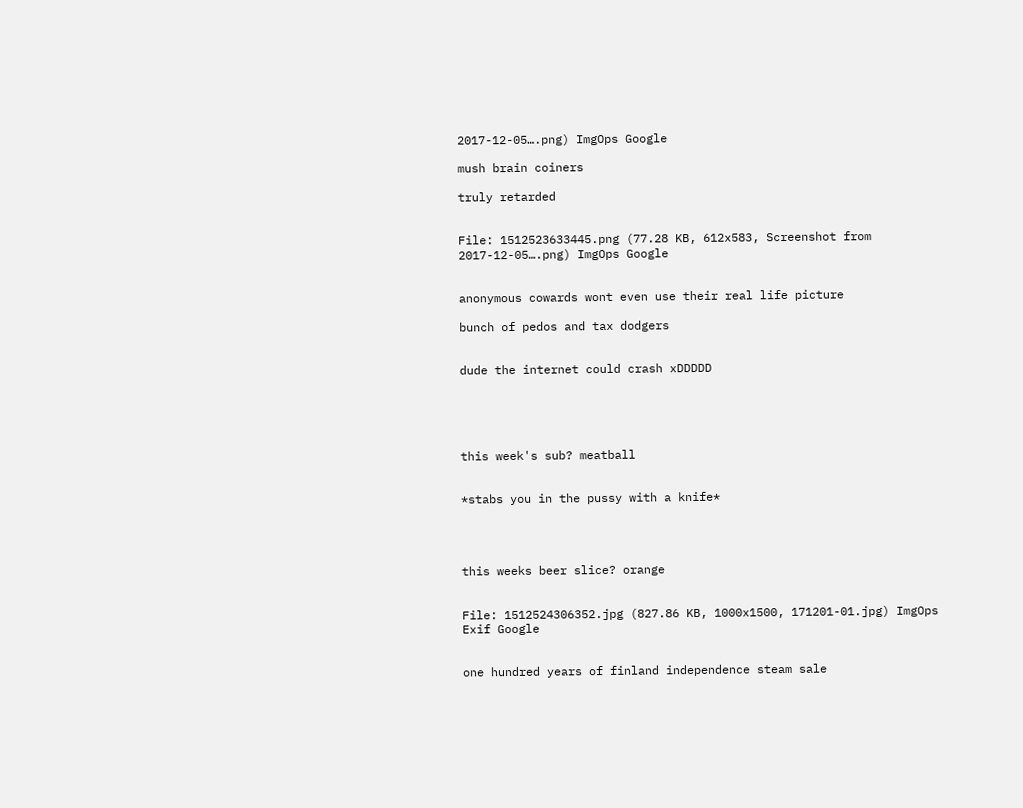2017-12-05….png) ImgOps Google

mush brain coiners

truly retarded


File: 1512523633445.png (77.28 KB, 612x583, Screenshot from 2017-12-05….png) ImgOps Google


anonymous cowards wont even use their real life picture

bunch of pedos and tax dodgers


dude the internet could crash xDDDDD





this week's sub? meatball


*stabs you in the pussy with a knife*




this weeks beer slice? orange


File: 1512524306352.jpg (827.86 KB, 1000x1500, 171201-01.jpg) ImgOps Exif Google


one hundred years of finland independence steam sale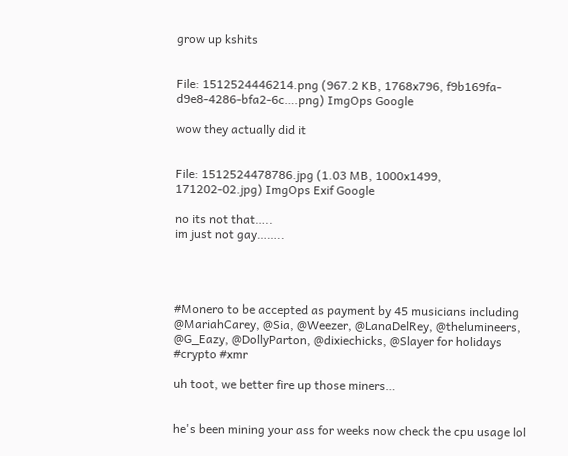grow up kshits


File: 1512524446214.png (967.2 KB, 1768x796, f9b169fa-d9e8-4286-bfa2-6c….png) ImgOps Google

wow they actually did it


File: 1512524478786.jpg (1.03 MB, 1000x1499, 171202-02.jpg) ImgOps Exif Google

no its not that…..
im just not gay……..




#Monero to be accepted as payment by 45 musicians including @MariahCarey, @Sia, @Weezer, @LanaDelRey, @thelumineers, @G_Eazy, @DollyParton, @dixiechicks, @Slayer for holidays #crypto #xmr

uh toot, we better fire up those miners…


he's been mining your ass for weeks now check the cpu usage lol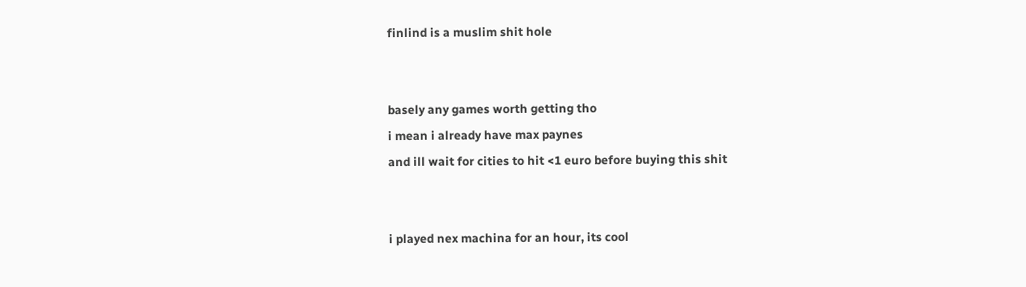finlind is a muslim shit hole


basely any games worth getting tho
i mean i already have max paynes
and ill wait for cities to hit <1 euro before buying this shit


i played nex machina for an hour, its cool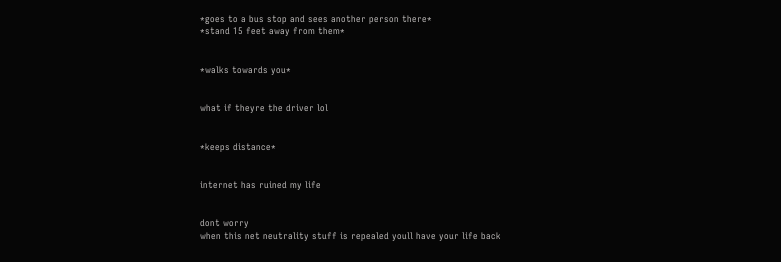*goes to a bus stop and sees another person there*
*stand 15 feet away from them*


*walks towards you*


what if theyre the driver lol


*keeps distance*


internet has ruined my life


dont worry
when this net neutrality stuff is repealed youll have your life back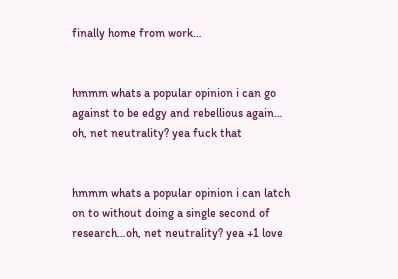finally home from work…


hmmm whats a popular opinion i can go against to be edgy and rebellious again… oh, net neutrality? yea fuck that


hmmm whats a popular opinion i can latch on to without doing a single second of research…oh, net neutrality? yea +1 love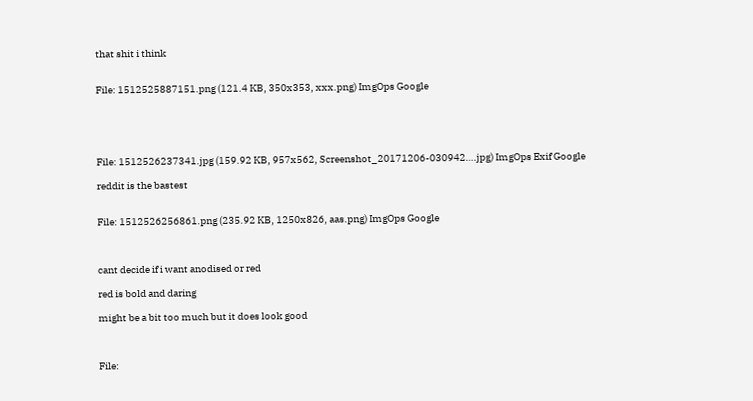that shit i think


File: 1512525887151.png (121.4 KB, 350x353, xxx.png) ImgOps Google





File: 1512526237341.jpg (159.92 KB, 957x562, Screenshot_20171206-030942….jpg) ImgOps Exif Google

reddit is the bastest


File: 1512526256861.png (235.92 KB, 1250x826, aas.png) ImgOps Google



cant decide if i want anodised or red

red is bold and daring

might be a bit too much but it does look good



File: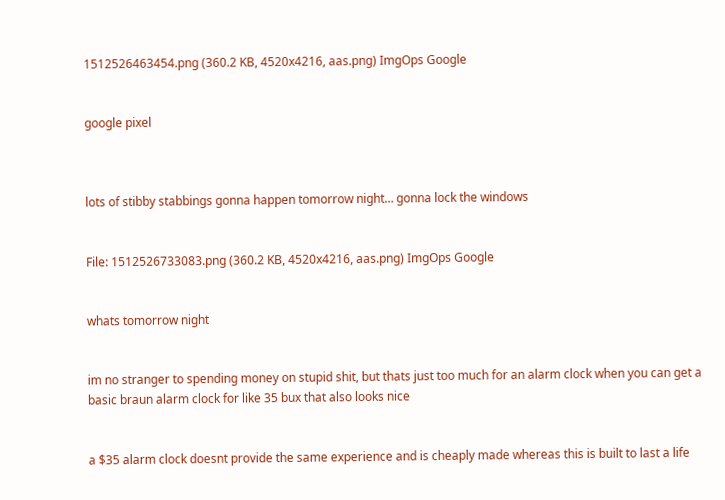1512526463454.png (360.2 KB, 4520x4216, aas.png) ImgOps Google


google pixel



lots of stibby stabbings gonna happen tomorrow night… gonna lock the windows


File: 1512526733083.png (360.2 KB, 4520x4216, aas.png) ImgOps Google


whats tomorrow night


im no stranger to spending money on stupid shit, but thats just too much for an alarm clock when you can get a basic braun alarm clock for like 35 bux that also looks nice


a $35 alarm clock doesnt provide the same experience and is cheaply made whereas this is built to last a life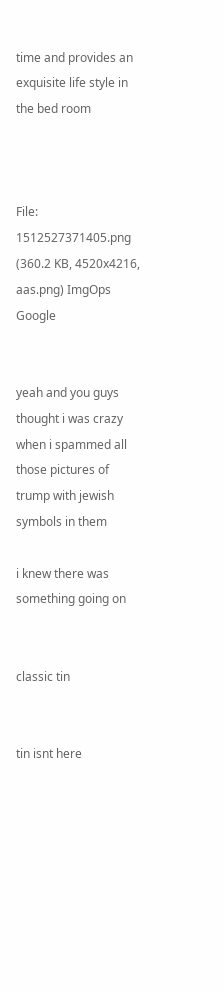time and provides an exquisite life style in the bed room



File: 1512527371405.png (360.2 KB, 4520x4216, aas.png) ImgOps Google


yeah and you guys thought i was crazy when i spammed all those pictures of trump with jewish symbols in them

i knew there was something going on


classic tin


tin isnt here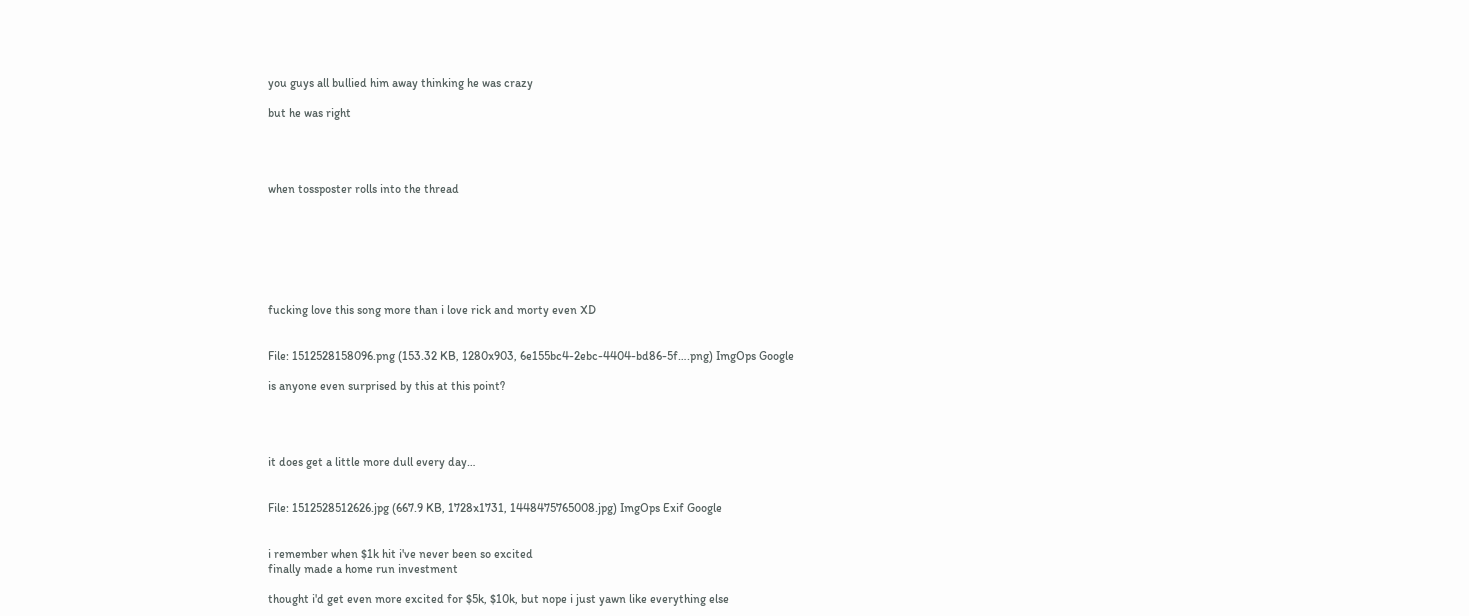you guys all bullied him away thinking he was crazy

but he was right




when tossposter rolls into the thread







fucking love this song more than i love rick and morty even XD


File: 1512528158096.png (153.32 KB, 1280x903, 6e155bc4-2ebc-4404-bd86-5f….png) ImgOps Google

is anyone even surprised by this at this point?




it does get a little more dull every day…


File: 1512528512626.jpg (667.9 KB, 1728x1731, 1448475765008.jpg) ImgOps Exif Google


i remember when $1k hit i've never been so excited
finally made a home run investment

thought i'd get even more excited for $5k, $10k, but nope i just yawn like everything else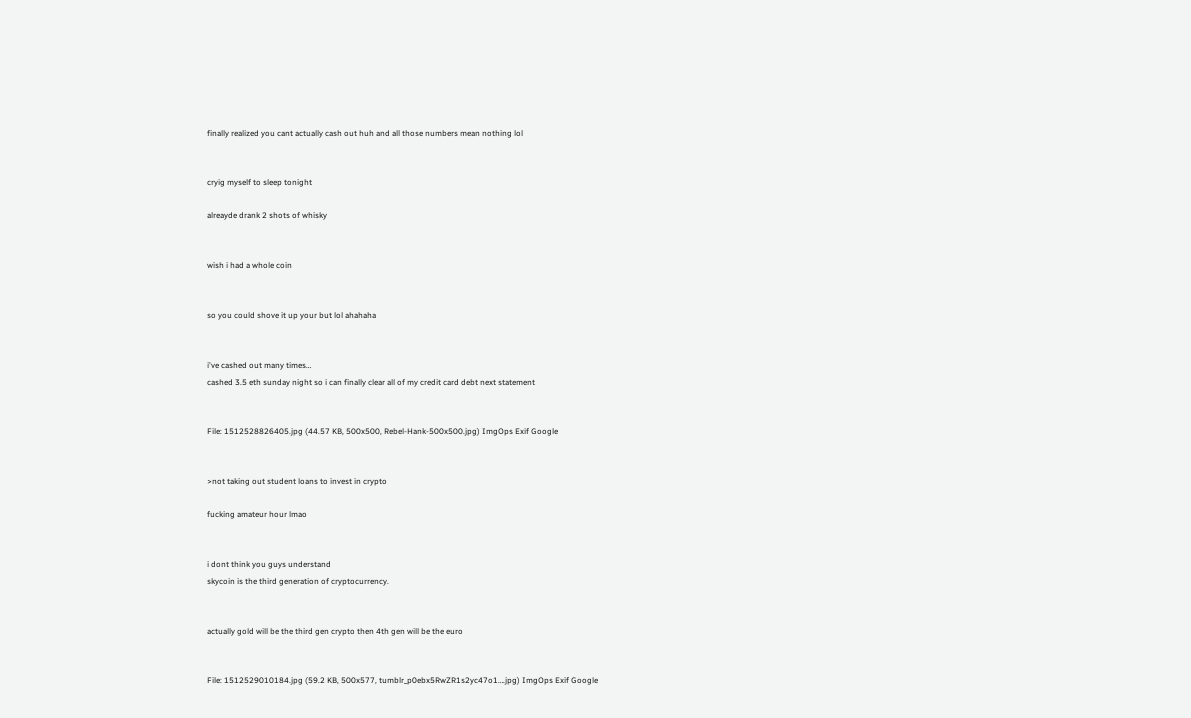finally realized you cant actually cash out huh and all those numbers mean nothing lol


cryig myself to sleep tonight

alreayde drank 2 shots of whisky


wish i had a whole coin


so you could shove it up your but lol ahahaha


i've cashed out many times…
cashed 3.5 eth sunday night so i can finally clear all of my credit card debt next statement


File: 1512528826405.jpg (44.57 KB, 500x500, Rebel-Hank-500x500.jpg) ImgOps Exif Google


>not taking out student loans to invest in crypto

fucking amateur hour lmao


i dont think you guys understand
skycoin is the third generation of cryptocurrency.


actually gold will be the third gen crypto then 4th gen will be the euro


File: 1512529010184.jpg (59.2 KB, 500x577, tumblr_p0ebx5RwZR1s2yc47o1….jpg) ImgOps Exif Google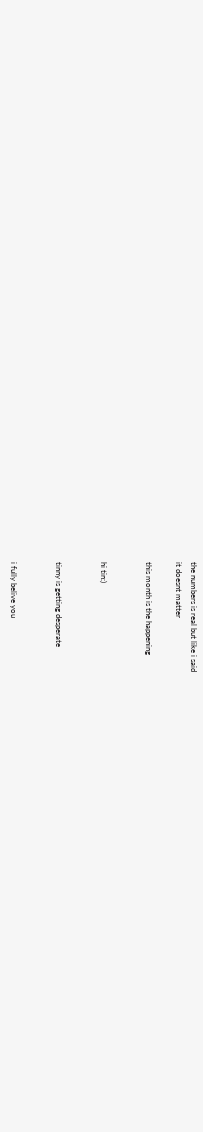the numbers is real but like i said
it doesnt matter

this month is the happening


hi tin:)


tinny is getting desperate


i fully belive you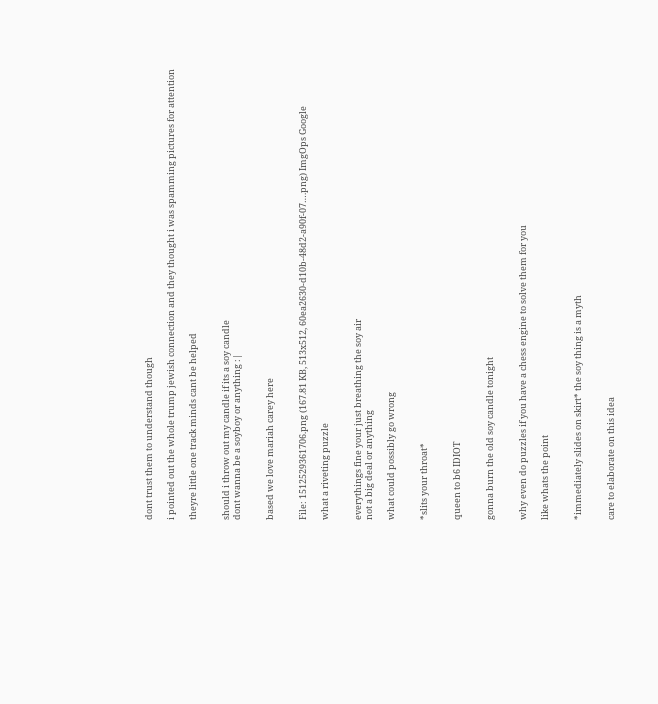dont trust them to understand though

i pointed out the whole trump jewish connection and they thought i was spamming pictures for attention

theyre little one track minds cant be helped


should i throw out my candle if its a soy candle
dont wanna be a soyboy or anything :|


based we love mariah carey here


File: 1512529361706.png (167.81 KB, 513x512, 60ea2630-d10b-48d2-a90f-07….png) ImgOps Google

what a riveting puzzle


everythings fine your just breathing the soy air
not a big deal or anything

what could possibly go wrong


*slits your throat*


queen to b6 IDIOT


gonna burn the old soy candle tonight


why even do puzzles if you have a chess engine to solve them for you

like whats the point


*immediately slides on skirt* the soy thing is a myth


care to elaborate on this idea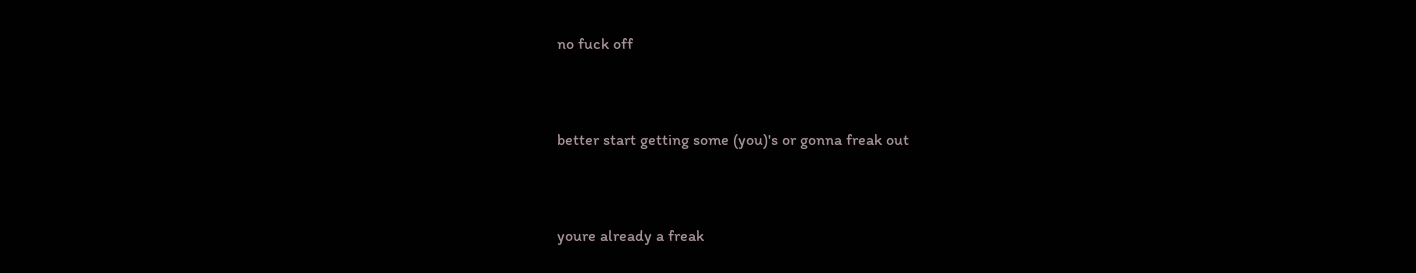no fuck off


better start getting some (you)'s or gonna freak out


youre already a freak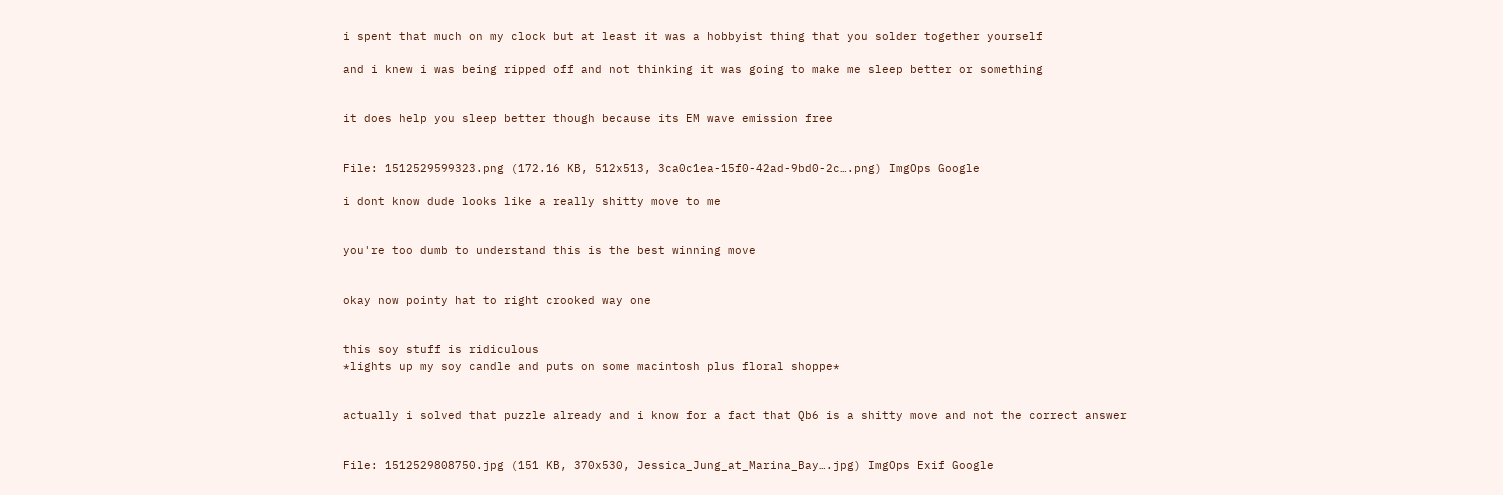i spent that much on my clock but at least it was a hobbyist thing that you solder together yourself

and i knew i was being ripped off and not thinking it was going to make me sleep better or something


it does help you sleep better though because its EM wave emission free


File: 1512529599323.png (172.16 KB, 512x513, 3ca0c1ea-15f0-42ad-9bd0-2c….png) ImgOps Google

i dont know dude looks like a really shitty move to me


you're too dumb to understand this is the best winning move


okay now pointy hat to right crooked way one


this soy stuff is ridiculous
*lights up my soy candle and puts on some macintosh plus floral shoppe*


actually i solved that puzzle already and i know for a fact that Qb6 is a shitty move and not the correct answer


File: 1512529808750.jpg (151 KB, 370x530, Jessica_Jung_at_Marina_Bay….jpg) ImgOps Exif Google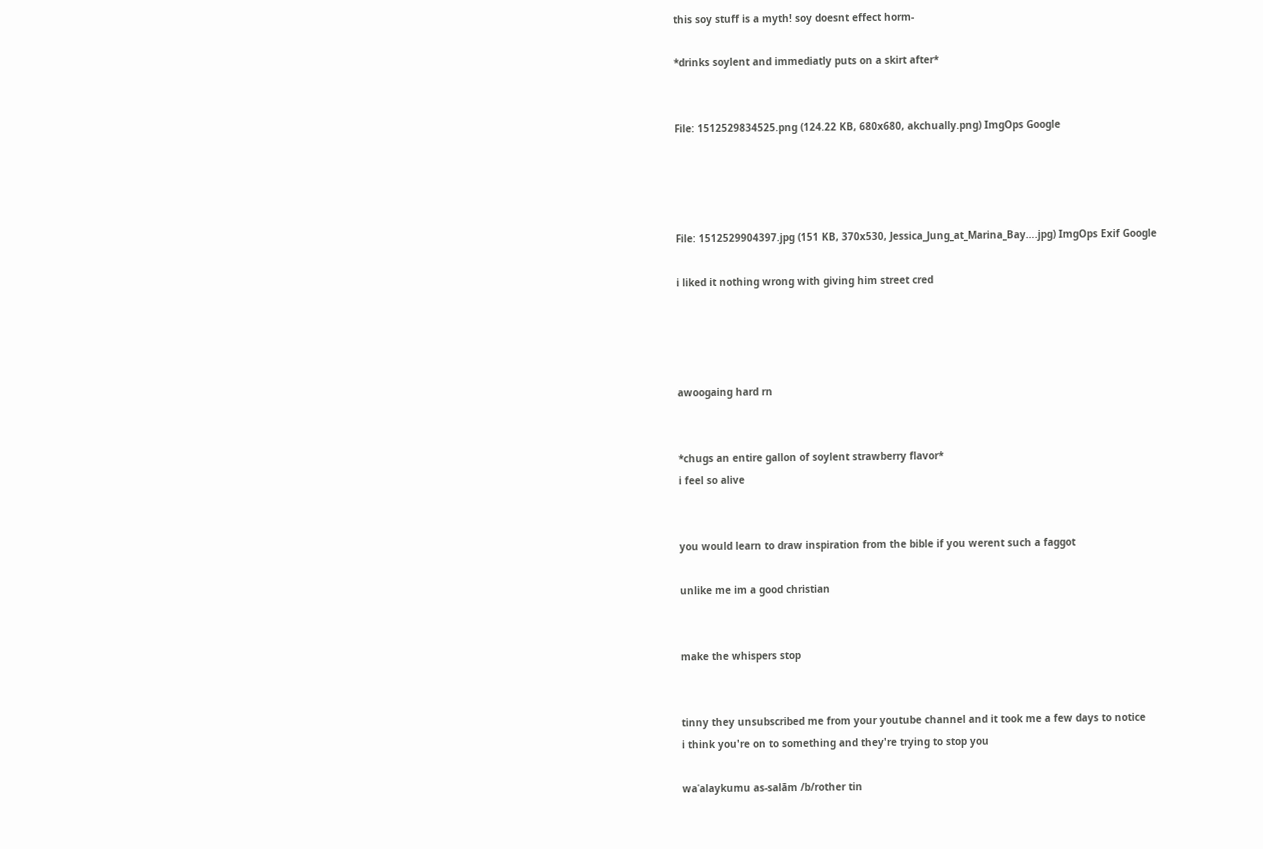this soy stuff is a myth! soy doesnt effect horm-

*drinks soylent and immediatly puts on a skirt after*


File: 1512529834525.png (124.22 KB, 680x680, akchually.png) ImgOps Google




File: 1512529904397.jpg (151 KB, 370x530, Jessica_Jung_at_Marina_Bay….jpg) ImgOps Exif Google

i liked it nothing wrong with giving him street cred




awoogaing hard rn


*chugs an entire gallon of soylent strawberry flavor*
i feel so alive


you would learn to draw inspiration from the bible if you werent such a faggot

unlike me im a good christian


make the whispers stop


tinny they unsubscribed me from your youtube channel and it took me a few days to notice
i think you're on to something and they're trying to stop you

waʿalaykumu as-salām /b/rother tin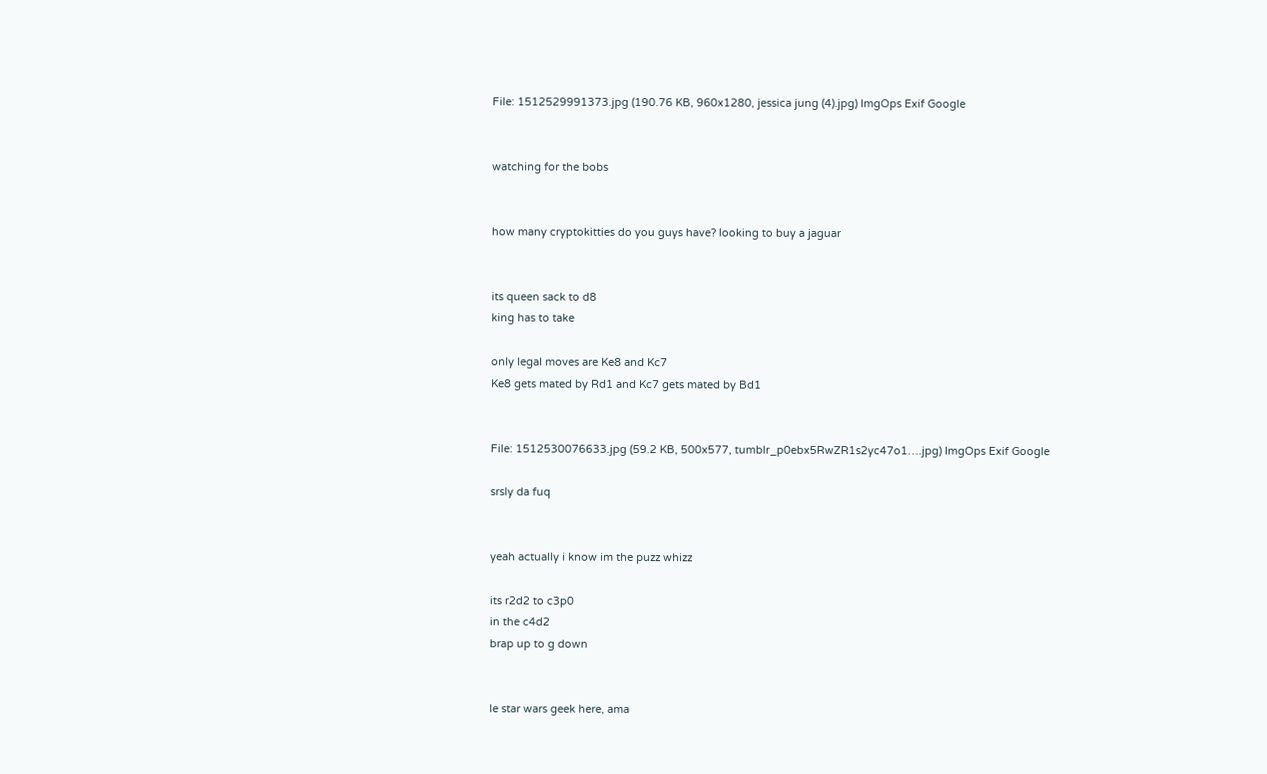File: 1512529991373.jpg (190.76 KB, 960x1280, jessica jung (4).jpg) ImgOps Exif Google


watching for the bobs


how many cryptokitties do you guys have? looking to buy a jaguar


its queen sack to d8
king has to take

only legal moves are Ke8 and Kc7
Ke8 gets mated by Rd1 and Kc7 gets mated by Bd1


File: 1512530076633.jpg (59.2 KB, 500x577, tumblr_p0ebx5RwZR1s2yc47o1….jpg) ImgOps Exif Google

srsly da fuq


yeah actually i know im the puzz whizz

its r2d2 to c3p0
in the c4d2
brap up to g down


le star wars geek here, ama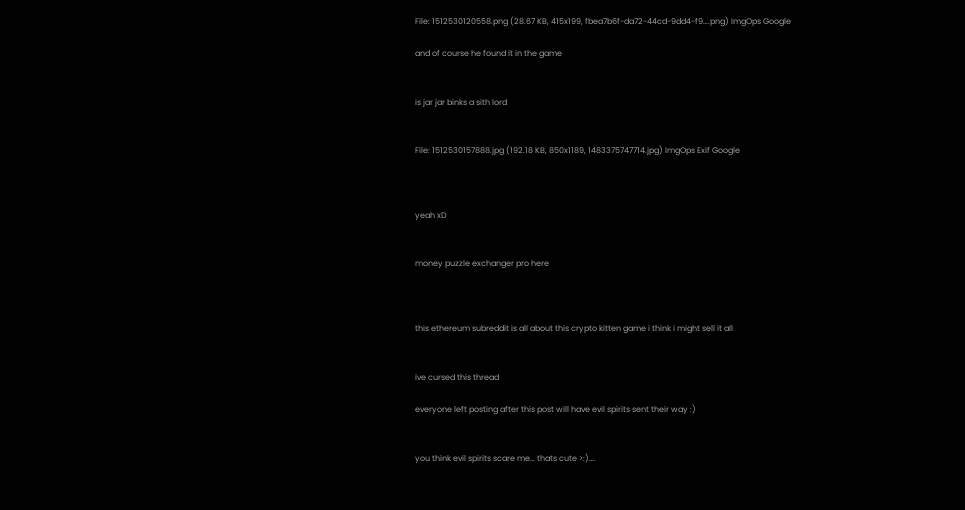File: 1512530120558.png (28.67 KB, 415x199, fbea7b6f-da72-44cd-9dd4-f9….png) ImgOps Google

and of course he found it in the game


is jar jar binks a sith lord


File: 1512530157888.jpg (192.18 KB, 850x1189, 1483375747714.jpg) ImgOps Exif Google



yeah xD


money puzzle exchanger pro here



this ethereum subreddit is all about this crypto kitten game i think i might sell it all


ive cursed this thread

everyone left posting after this post will have evil spirits sent their way :)


you think evil spirits scare me… thats cute >:)….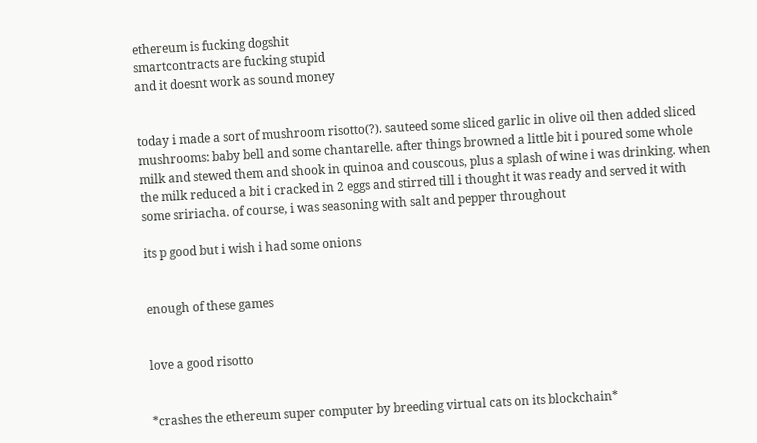ethereum is fucking dogshit
smartcontracts are fucking stupid
and it doesnt work as sound money


today i made a sort of mushroom risotto(?). sauteed some sliced garlic in olive oil then added sliced mushrooms: baby bell and some chantarelle. after things browned a little bit i poured some whole milk and stewed them and shook in quinoa and couscous, plus a splash of wine i was drinking. when the milk reduced a bit i cracked in 2 eggs and stirred till i thought it was ready and served it with some sririacha. of course, i was seasoning with salt and pepper throughout

its p good but i wish i had some onions


enough of these games


love a good risotto


*crashes the ethereum super computer by breeding virtual cats on its blockchain*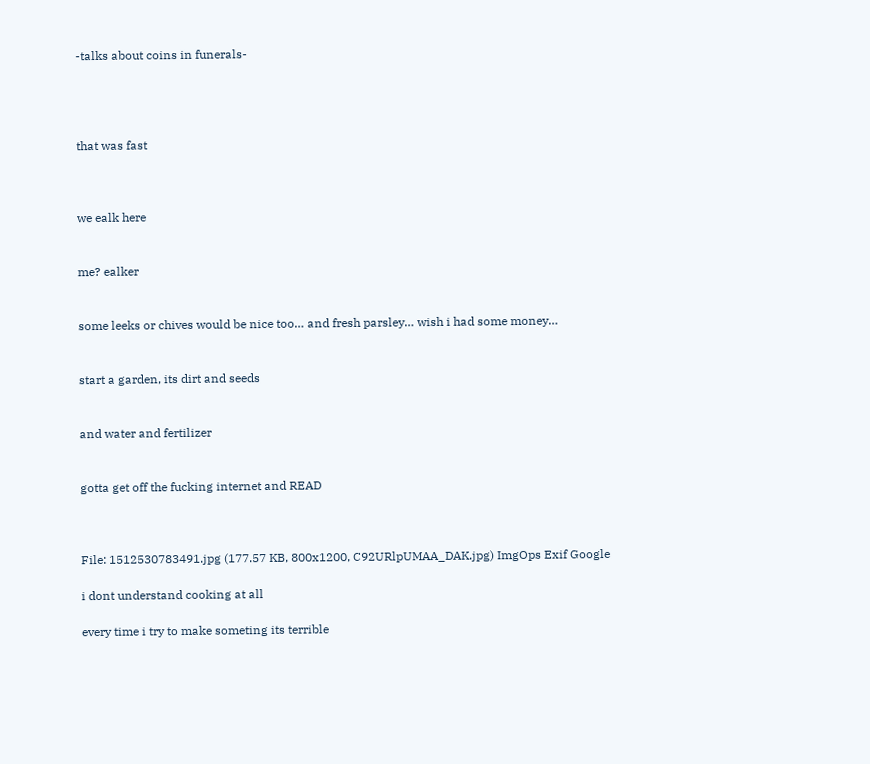-talks about coins in funerals-




that was fast



we ealk here


me? ealker


some leeks or chives would be nice too… and fresh parsley… wish i had some money…


start a garden, its dirt and seeds


and water and fertilizer


gotta get off the fucking internet and READ



File: 1512530783491.jpg (177.57 KB, 800x1200, C92URlpUMAA_DAK.jpg) ImgOps Exif Google

i dont understand cooking at all

every time i try to make someting its terrible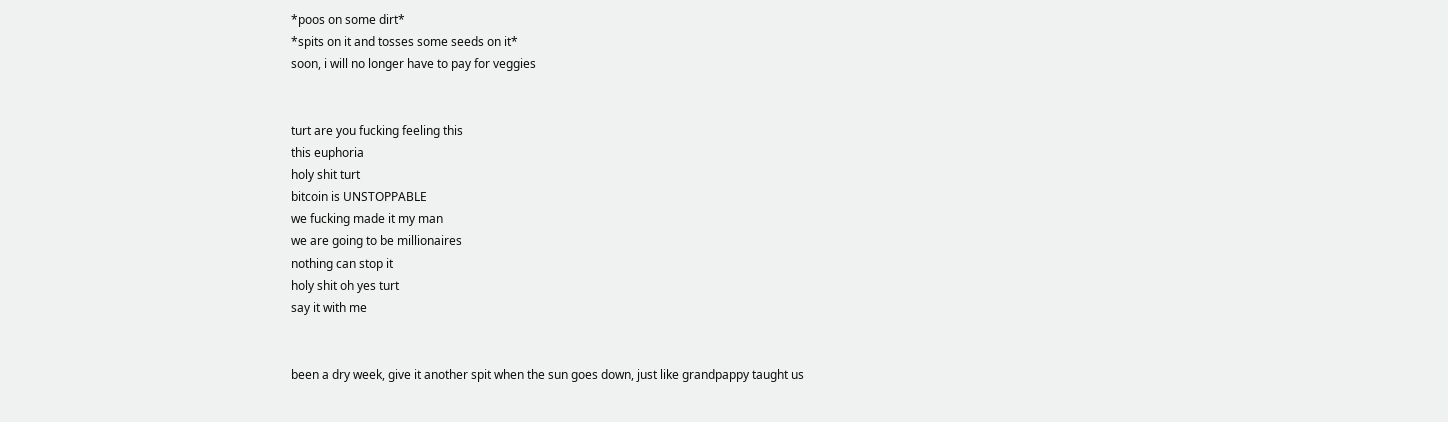*poos on some dirt*
*spits on it and tosses some seeds on it*
soon, i will no longer have to pay for veggies


turt are you fucking feeling this
this euphoria
holy shit turt
bitcoin is UNSTOPPABLE
we fucking made it my man
we are going to be millionaires
nothing can stop it
holy shit oh yes turt
say it with me


been a dry week, give it another spit when the sun goes down, just like grandpappy taught us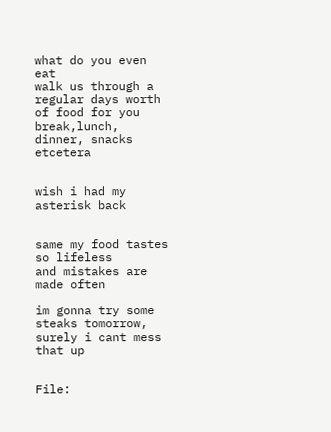what do you even eat
walk us through a regular days worth of food for you
break,lunch, dinner, snacks etcetera


wish i had my asterisk back


same my food tastes so lifeless
and mistakes are made often

im gonna try some steaks tomorrow, surely i cant mess that up


File: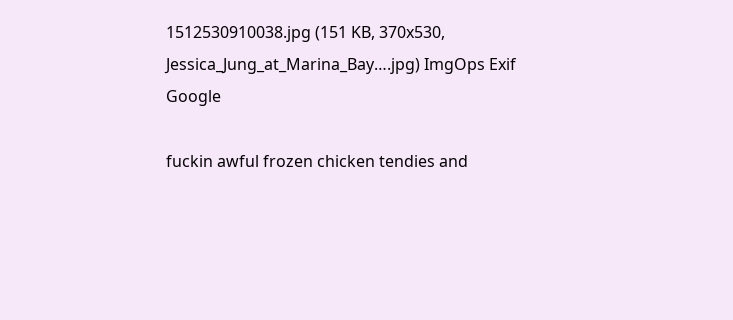1512530910038.jpg (151 KB, 370x530, Jessica_Jung_at_Marina_Bay….jpg) ImgOps Exif Google

fuckin awful frozen chicken tendies and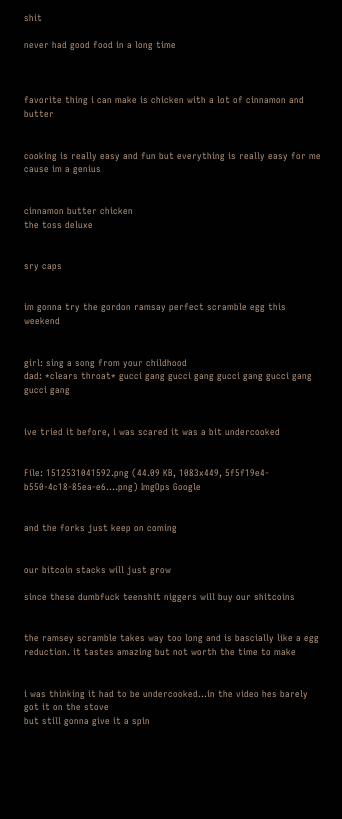shit

never had good food in a long time



favorite thing i can make is chicken with a lot of cinnamon and butter


cooking is really easy and fun but everything is really easy for me cause im a genius


cinnamon butter chicken
the toss deluxe


sry caps


im gonna try the gordon ramsay perfect scramble egg this weekend


girl: sing a song from your childhood
dad: *clears throat* gucci gang gucci gang gucci gang gucci gang gucci gang


ive tried it before, i was scared it was a bit undercooked


File: 1512531041592.png (44.09 KB, 1083x449, 5f5f19e4-b550-4c18-85ea-e6….png) ImgOps Google


and the forks just keep on coming


our bitcoin stacks will just grow

since these dumbfuck teenshit niggers will buy our shitcoins


the ramsey scramble takes way too long and is bascially like a egg reduction. it tastes amazing but not worth the time to make


i was thinking it had to be undercooked…in the video hes barely got it on the stove
but still gonna give it a spin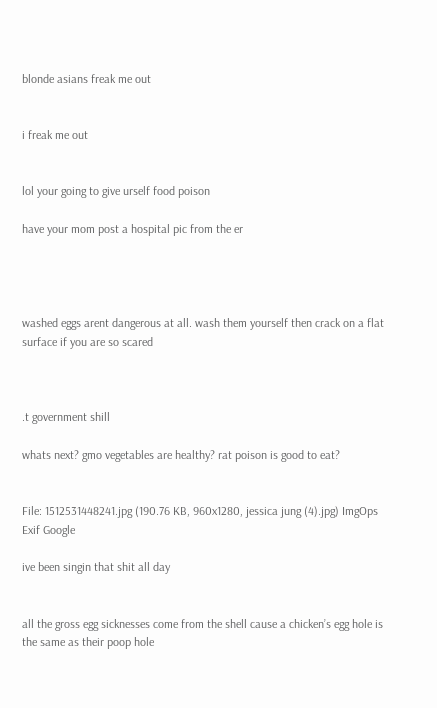blonde asians freak me out


i freak me out


lol your going to give urself food poison

have your mom post a hospital pic from the er




washed eggs arent dangerous at all. wash them yourself then crack on a flat surface if you are so scared



.t government shill

whats next? gmo vegetables are healthy? rat poison is good to eat?


File: 1512531448241.jpg (190.76 KB, 960x1280, jessica jung (4).jpg) ImgOps Exif Google

ive been singin that shit all day


all the gross egg sicknesses come from the shell cause a chicken’s egg hole is the same as their poop hole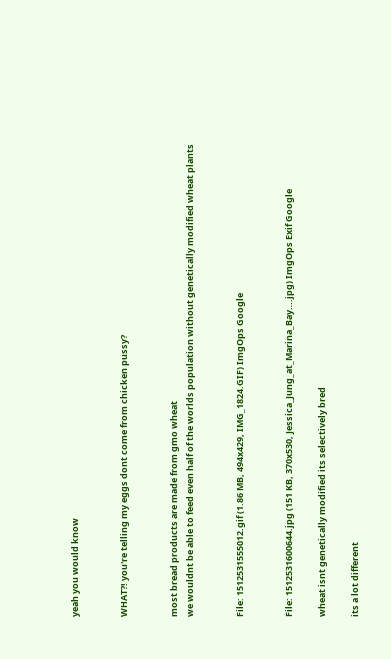yeah you would know


WHAT?! you're telling my eggs dont come from chicken pussy?


most bread products are made from gmo wheat
we wouldnt be able to feed even half of the worlds population without genetically modified wheat plants


File: 1512531555012.gif (1.86 MB, 494x429, IMG_1824.GIF) ImgOps Google


File: 1512531600644.jpg (151 KB, 370x530, Jessica_Jung_at_Marina_Bay….jpg) ImgOps Exif Google

wheat isnt genetically modified its selectively bred

its a lot different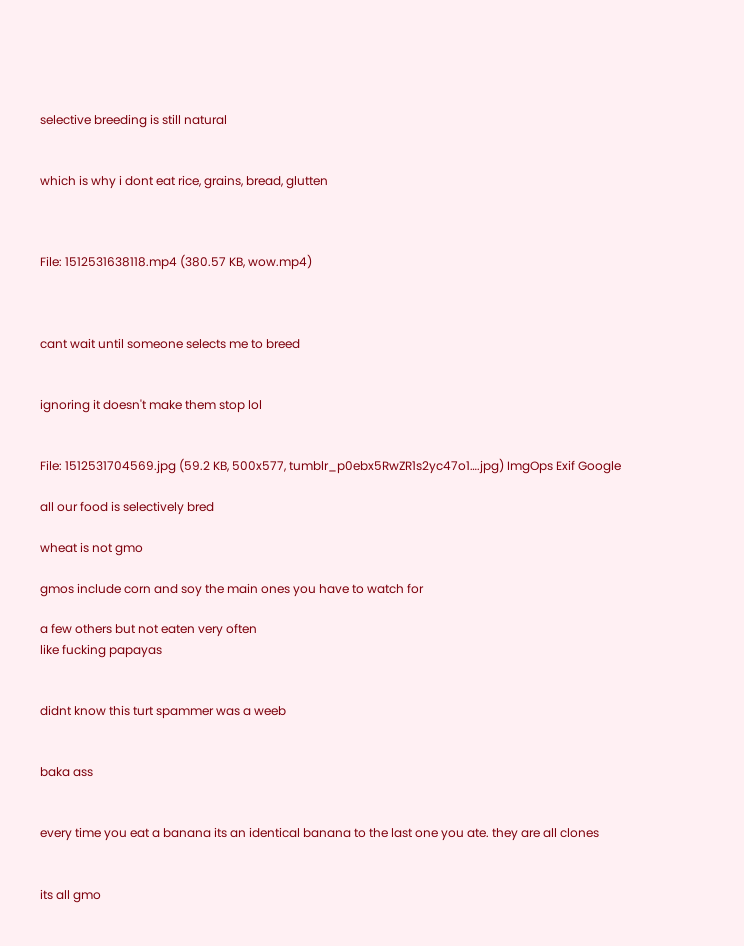selective breeding is still natural


which is why i dont eat rice, grains, bread, glutten



File: 1512531638118.mp4 (380.57 KB, wow.mp4)



cant wait until someone selects me to breed


ignoring it doesn't make them stop lol


File: 1512531704569.jpg (59.2 KB, 500x577, tumblr_p0ebx5RwZR1s2yc47o1….jpg) ImgOps Exif Google

all our food is selectively bred

wheat is not gmo

gmos include corn and soy the main ones you have to watch for

a few others but not eaten very often
like fucking papayas


didnt know this turt spammer was a weeb


baka ass


every time you eat a banana its an identical banana to the last one you ate. they are all clones


its all gmo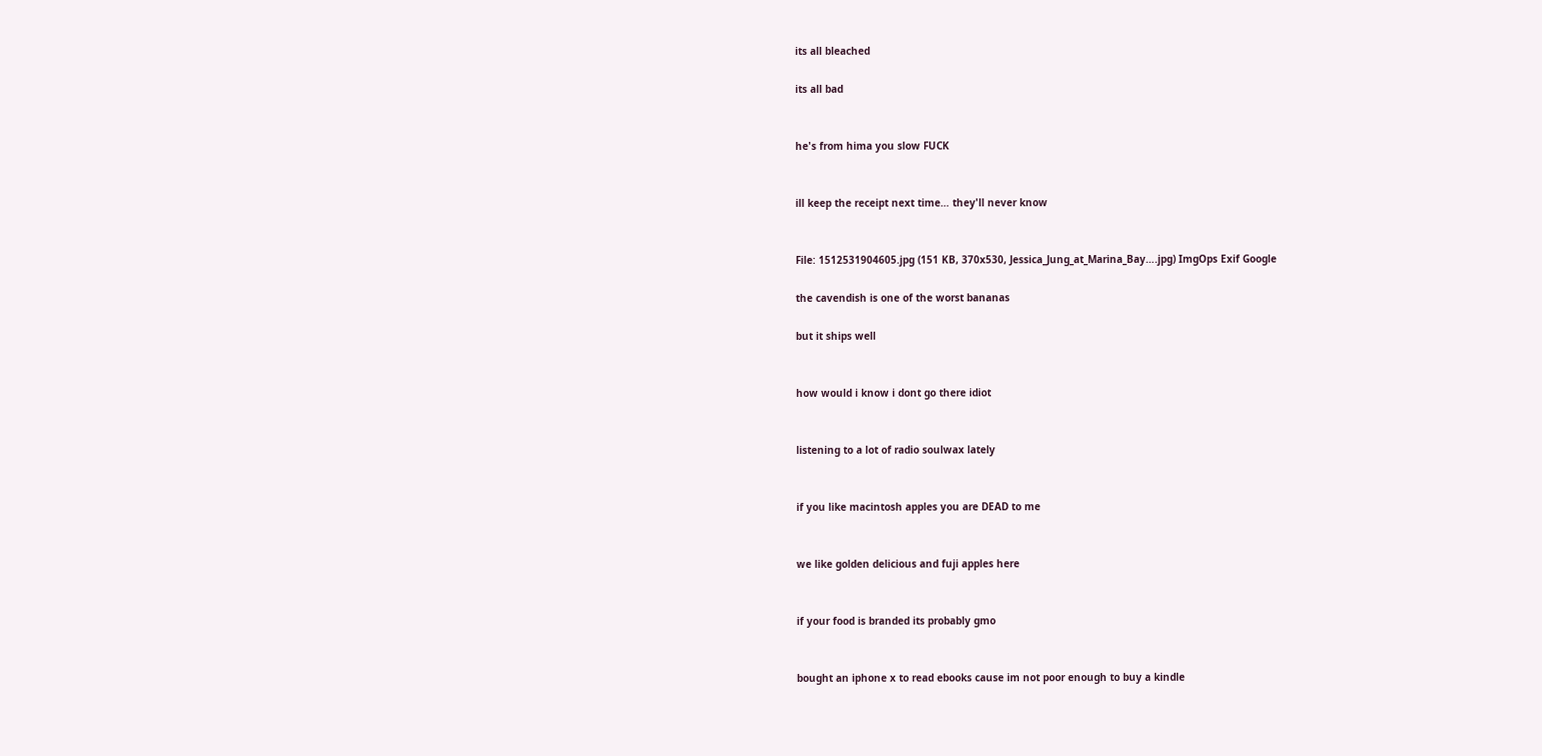its all bleached

its all bad


he's from hima you slow FUCK


ill keep the receipt next time… they'll never know


File: 1512531904605.jpg (151 KB, 370x530, Jessica_Jung_at_Marina_Bay….jpg) ImgOps Exif Google

the cavendish is one of the worst bananas

but it ships well


how would i know i dont go there idiot


listening to a lot of radio soulwax lately


if you like macintosh apples you are DEAD to me


we like golden delicious and fuji apples here


if your food is branded its probably gmo


bought an iphone x to read ebooks cause im not poor enough to buy a kindle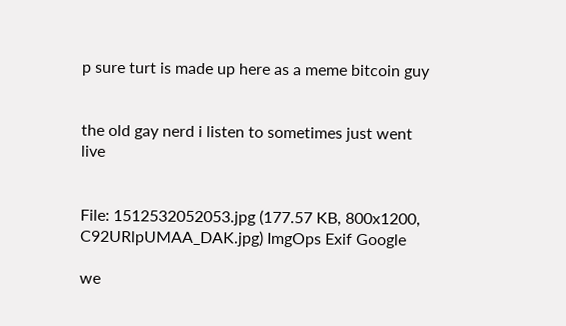p sure turt is made up here as a meme bitcoin guy


the old gay nerd i listen to sometimes just went live


File: 1512532052053.jpg (177.57 KB, 800x1200, C92URlpUMAA_DAK.jpg) ImgOps Exif Google

we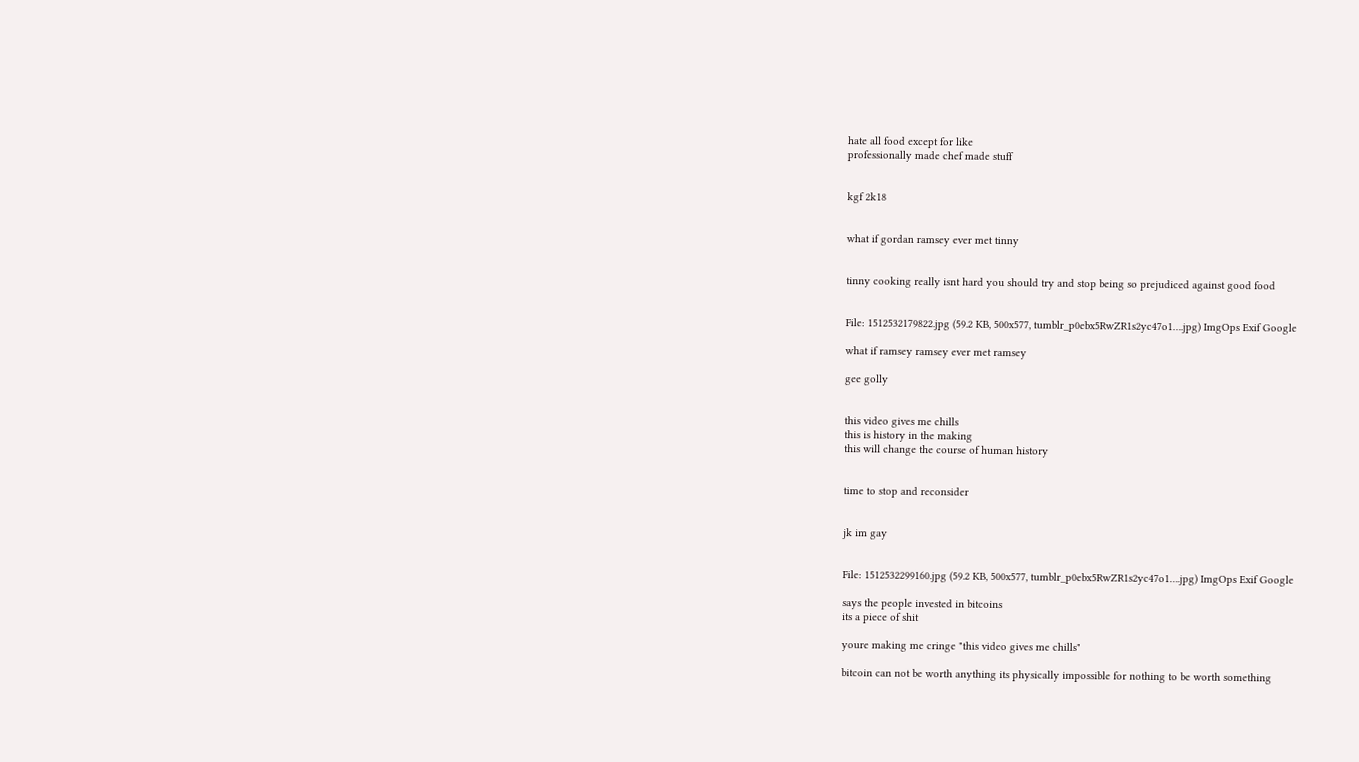hate all food except for like
professionally made chef made stuff


kgf 2k18


what if gordan ramsey ever met tinny


tinny cooking really isnt hard you should try and stop being so prejudiced against good food


File: 1512532179822.jpg (59.2 KB, 500x577, tumblr_p0ebx5RwZR1s2yc47o1….jpg) ImgOps Exif Google

what if ramsey ramsey ever met ramsey

gee golly


this video gives me chills
this is history in the making
this will change the course of human history


time to stop and reconsider


jk im gay


File: 1512532299160.jpg (59.2 KB, 500x577, tumblr_p0ebx5RwZR1s2yc47o1….jpg) ImgOps Exif Google

says the people invested in bitcoins
its a piece of shit

youre making me cringe "this video gives me chills"

bitcoin can not be worth anything its physically impossible for nothing to be worth something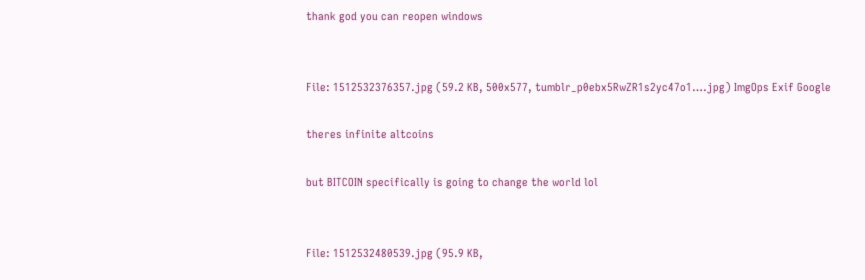thank god you can reopen windows


File: 1512532376357.jpg (59.2 KB, 500x577, tumblr_p0ebx5RwZR1s2yc47o1….jpg) ImgOps Exif Google

theres infinite altcoins

but BITCOIN specifically is going to change the world lol


File: 1512532480539.jpg (95.9 KB,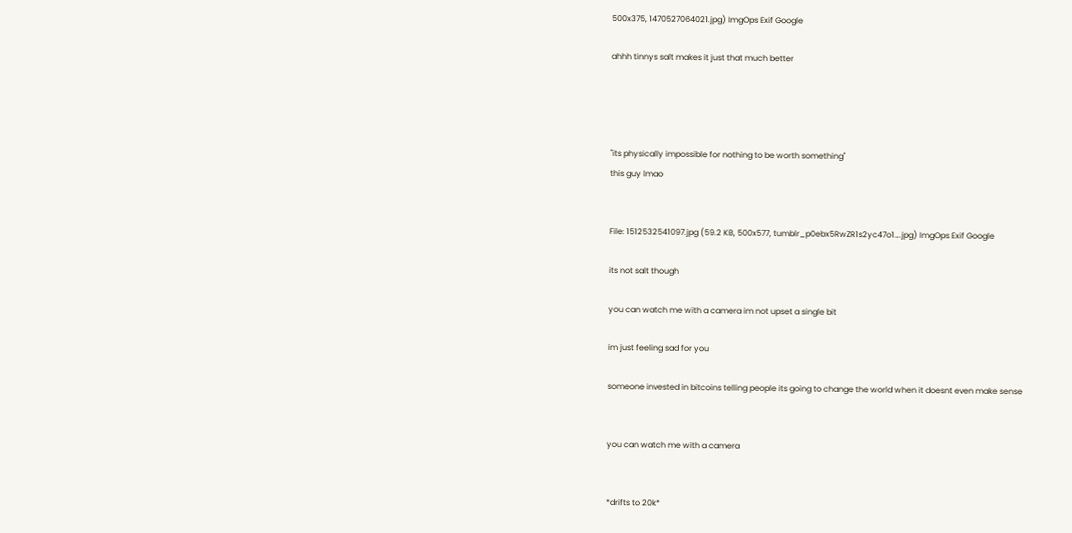500x375, 1470527064021.jpg) ImgOps Exif Google

ahhh tinnys salt makes it just that much better




"its physically impossible for nothing to be worth something"
this guy lmao


File: 1512532541097.jpg (59.2 KB, 500x577, tumblr_p0ebx5RwZR1s2yc47o1….jpg) ImgOps Exif Google

its not salt though

you can watch me with a camera im not upset a single bit

im just feeling sad for you

someone invested in bitcoins telling people its going to change the world when it doesnt even make sense


you can watch me with a camera


*drifts to 20k*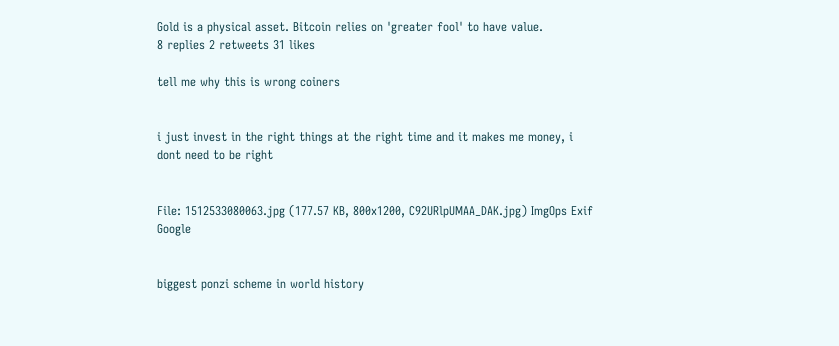Gold is a physical asset. Bitcoin relies on 'greater fool' to have value.
8 replies 2 retweets 31 likes

tell me why this is wrong coiners


i just invest in the right things at the right time and it makes me money, i dont need to be right


File: 1512533080063.jpg (177.57 KB, 800x1200, C92URlpUMAA_DAK.jpg) ImgOps Exif Google


biggest ponzi scheme in world history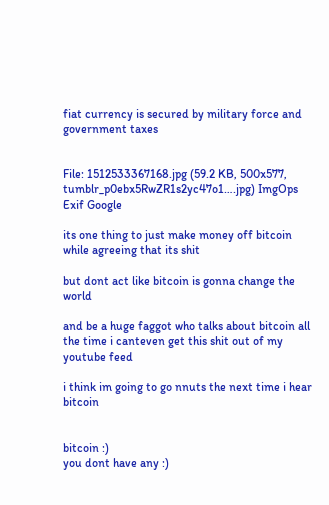fiat currency is secured by military force and government taxes


File: 1512533367168.jpg (59.2 KB, 500x577, tumblr_p0ebx5RwZR1s2yc47o1….jpg) ImgOps Exif Google

its one thing to just make money off bitcoin while agreeing that its shit

but dont act like bitcoin is gonna change the world

and be a huge faggot who talks about bitcoin all the time i canteven get this shit out of my youtube feed

i think im going to go nnuts the next time i hear bitcoin


bitcoin :)
you dont have any :)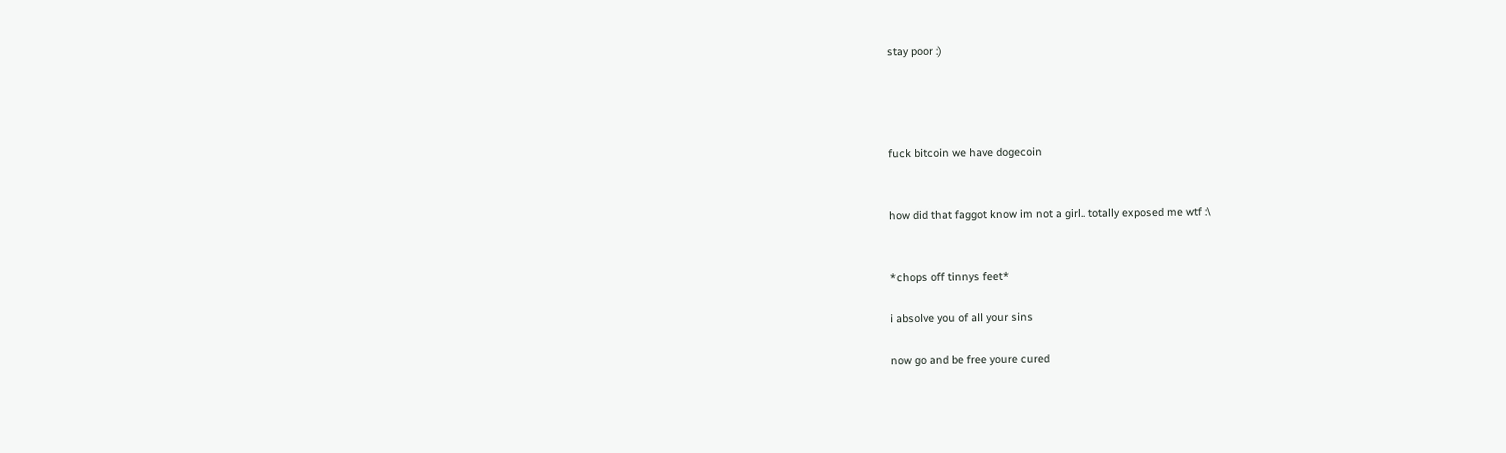stay poor :)




fuck bitcoin we have dogecoin


how did that faggot know im not a girl.. totally exposed me wtf :\


*chops off tinnys feet*

i absolve you of all your sins

now go and be free youre cured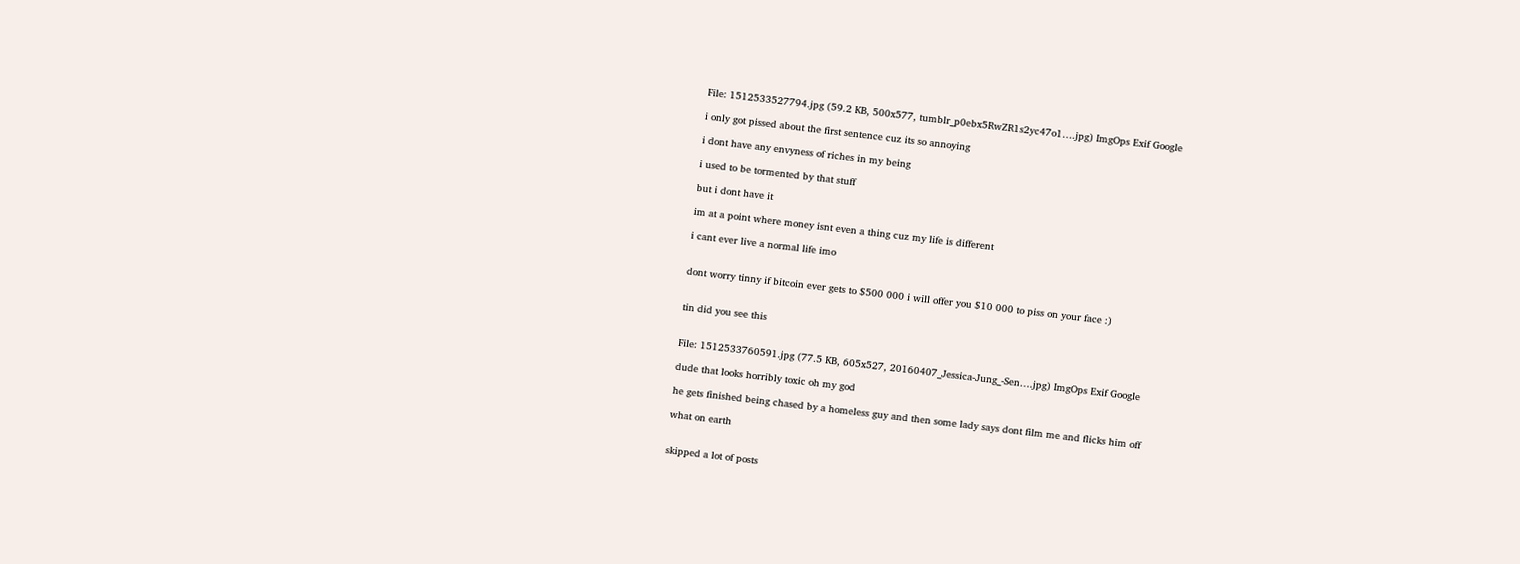File: 1512533527794.jpg (59.2 KB, 500x577, tumblr_p0ebx5RwZR1s2yc47o1….jpg) ImgOps Exif Google

i only got pissed about the first sentence cuz its so annoying

i dont have any envyness of riches in my being

i used to be tormented by that stuff

but i dont have it

im at a point where money isnt even a thing cuz my life is different

i cant ever live a normal life imo


dont worry tinny if bitcoin ever gets to $500 000 i will offer you $10 000 to piss on your face :)


tin did you see this


File: 1512533760591.jpg (77.5 KB, 605x527, 20160407_Jessica-Jung_-Sen….jpg) ImgOps Exif Google

dude that looks horribly toxic oh my god

he gets finished being chased by a homeless guy and then some lady says dont film me and flicks him off

what on earth


skipped a lot of posts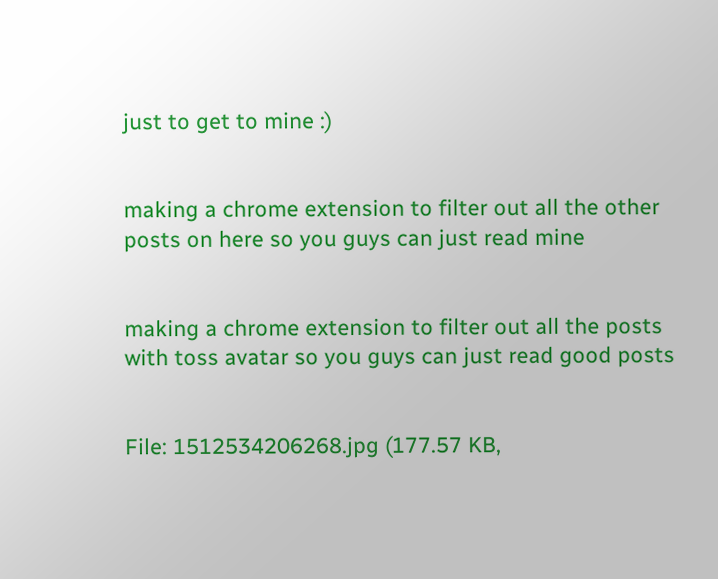just to get to mine :)


making a chrome extension to filter out all the other posts on here so you guys can just read mine


making a chrome extension to filter out all the posts with toss avatar so you guys can just read good posts


File: 1512534206268.jpg (177.57 KB,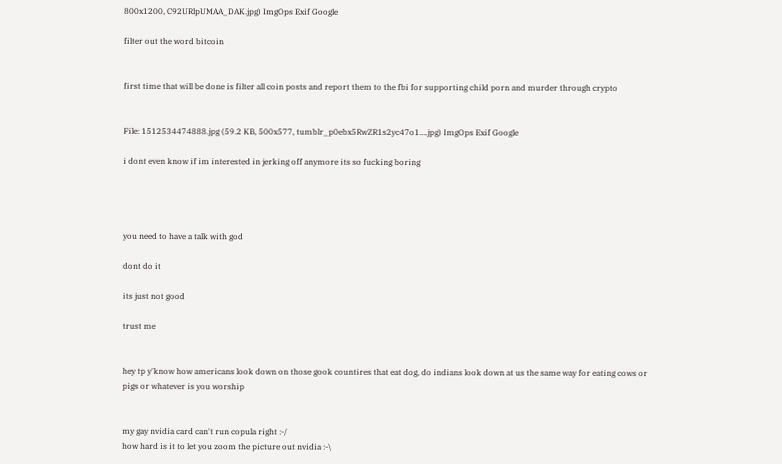800x1200, C92URlpUMAA_DAK.jpg) ImgOps Exif Google

filter out the word bitcoin


first time that will be done is filter all coin posts and report them to the fbi for supporting child porn and murder through crypto


File: 1512534474888.jpg (59.2 KB, 500x577, tumblr_p0ebx5RwZR1s2yc47o1….jpg) ImgOps Exif Google

i dont even know if im interested in jerking off anymore its so fucking boring




you need to have a talk with god

dont do it

its just not good

trust me


hey tp y'know how americans look down on those gook countires that eat dog, do indians look down at us the same way for eating cows or pigs or whatever is you worship


my gay nvidia card can't run copula right :-/
how hard is it to let you zoom the picture out nvidia :-\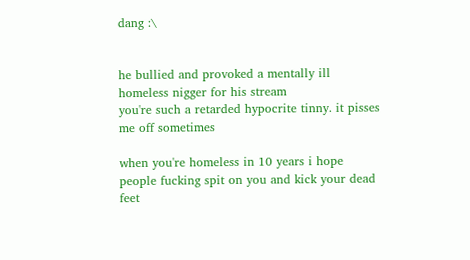dang :\


he bullied and provoked a mentally ill homeless nigger for his stream
you're such a retarded hypocrite tinny. it pisses me off sometimes

when you're homeless in 10 years i hope people fucking spit on you and kick your dead feet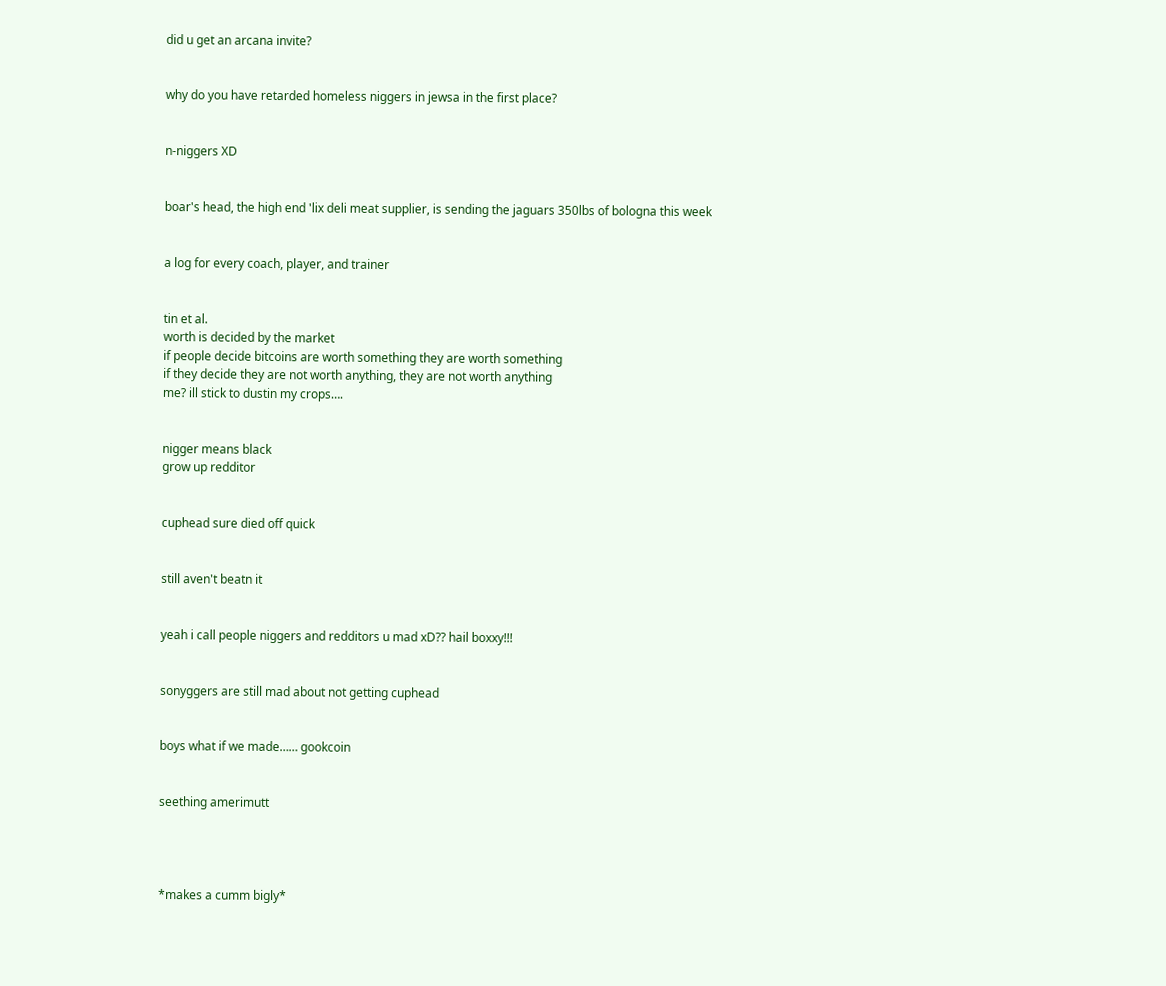did u get an arcana invite?


why do you have retarded homeless niggers in jewsa in the first place?


n-niggers XD


boar's head, the high end 'lix deli meat supplier, is sending the jaguars 350lbs of bologna this week


a log for every coach, player, and trainer


tin et al.
worth is decided by the market
if people decide bitcoins are worth something they are worth something
if they decide they are not worth anything, they are not worth anything
me? ill stick to dustin my crops….


nigger means black
grow up redditor


cuphead sure died off quick


still aven't beatn it


yeah i call people niggers and redditors u mad xD?? hail boxxy!!!


sonyggers are still mad about not getting cuphead


boys what if we made…… gookcoin


seething amerimutt




*makes a cumm bigly*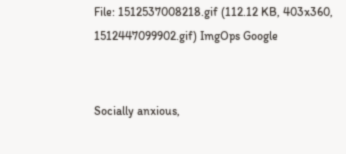File: 1512537008218.gif (112.12 KB, 403x360, 1512447099902.gif) ImgOps Google


Socially anxious,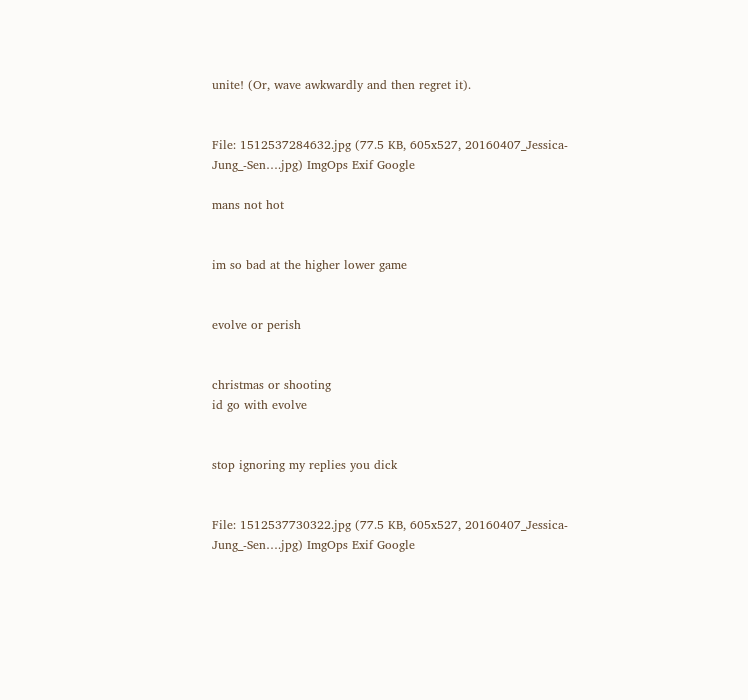unite! (Or, wave awkwardly and then regret it).


File: 1512537284632.jpg (77.5 KB, 605x527, 20160407_Jessica-Jung_-Sen….jpg) ImgOps Exif Google

mans not hot


im so bad at the higher lower game


evolve or perish


christmas or shooting
id go with evolve


stop ignoring my replies you dick


File: 1512537730322.jpg (77.5 KB, 605x527, 20160407_Jessica-Jung_-Sen….jpg) ImgOps Exif Google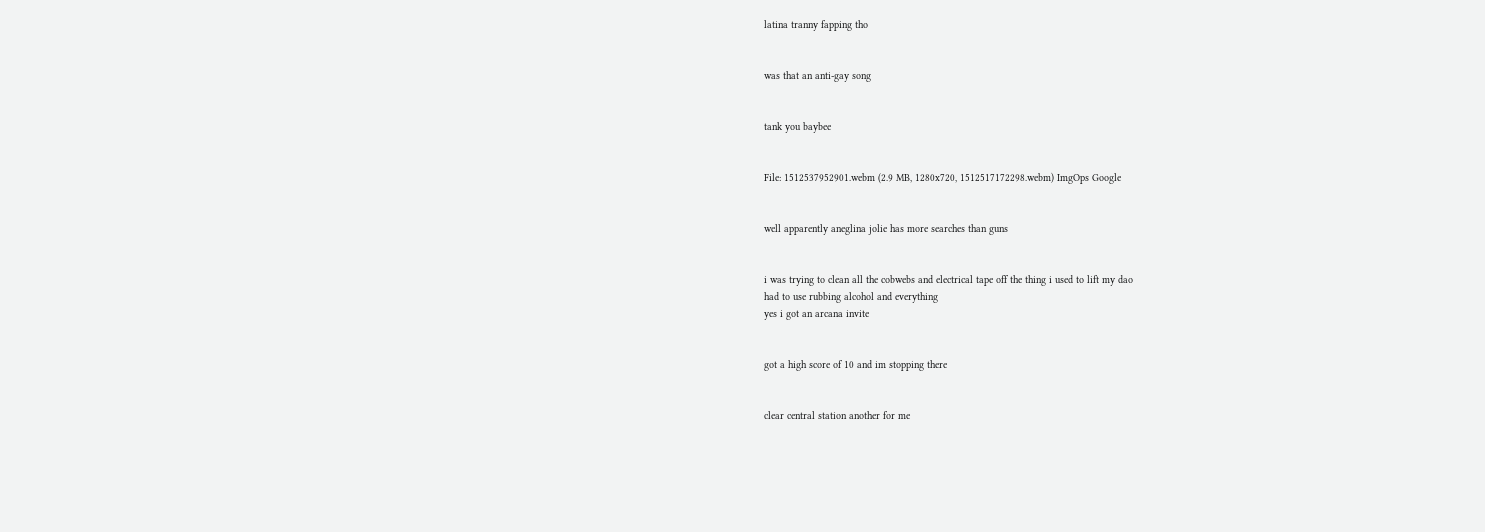latina tranny fapping tho


was that an anti-gay song


tank you baybee


File: 1512537952901.webm (2.9 MB, 1280x720, 1512517172298.webm) ImgOps Google


well apparently aneglina jolie has more searches than guns


i was trying to clean all the cobwebs and electrical tape off the thing i used to lift my dao
had to use rubbing alcohol and everything
yes i got an arcana invite


got a high score of 10 and im stopping there


clear central station another for me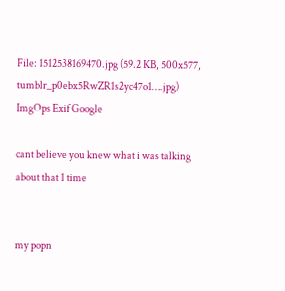File: 1512538169470.jpg (59.2 KB, 500x577, tumblr_p0ebx5RwZR1s2yc47o1….jpg) ImgOps Exif Google

cant believe you knew what i was talking about that 1 time


my popn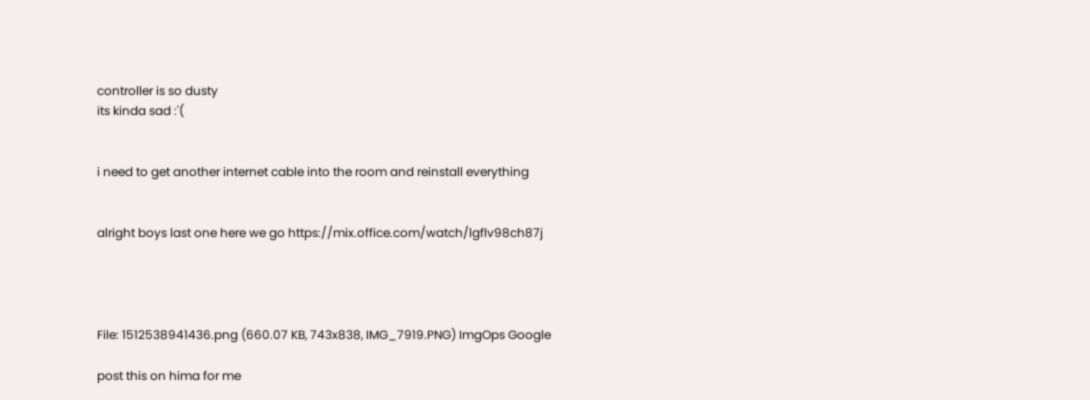controller is so dusty
its kinda sad :'(


i need to get another internet cable into the room and reinstall everything


alright boys last one here we go https://mix.office.com/watch/lgflv98ch87j




File: 1512538941436.png (660.07 KB, 743x838, IMG_7919.PNG) ImgOps Google

post this on hima for me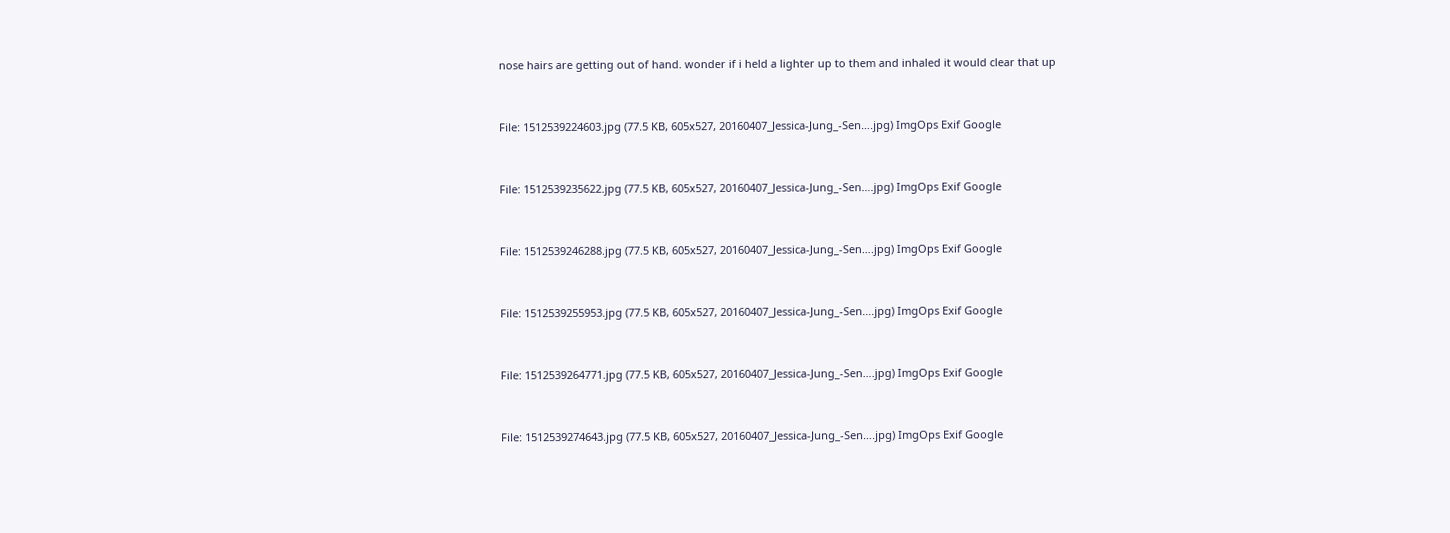nose hairs are getting out of hand. wonder if i held a lighter up to them and inhaled it would clear that up


File: 1512539224603.jpg (77.5 KB, 605x527, 20160407_Jessica-Jung_-Sen….jpg) ImgOps Exif Google


File: 1512539235622.jpg (77.5 KB, 605x527, 20160407_Jessica-Jung_-Sen….jpg) ImgOps Exif Google


File: 1512539246288.jpg (77.5 KB, 605x527, 20160407_Jessica-Jung_-Sen….jpg) ImgOps Exif Google


File: 1512539255953.jpg (77.5 KB, 605x527, 20160407_Jessica-Jung_-Sen….jpg) ImgOps Exif Google


File: 1512539264771.jpg (77.5 KB, 605x527, 20160407_Jessica-Jung_-Sen….jpg) ImgOps Exif Google


File: 1512539274643.jpg (77.5 KB, 605x527, 20160407_Jessica-Jung_-Sen….jpg) ImgOps Exif Google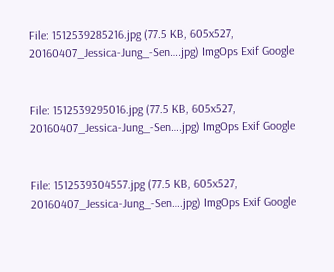File: 1512539285216.jpg (77.5 KB, 605x527, 20160407_Jessica-Jung_-Sen….jpg) ImgOps Exif Google


File: 1512539295016.jpg (77.5 KB, 605x527, 20160407_Jessica-Jung_-Sen….jpg) ImgOps Exif Google


File: 1512539304557.jpg (77.5 KB, 605x527, 20160407_Jessica-Jung_-Sen….jpg) ImgOps Exif Google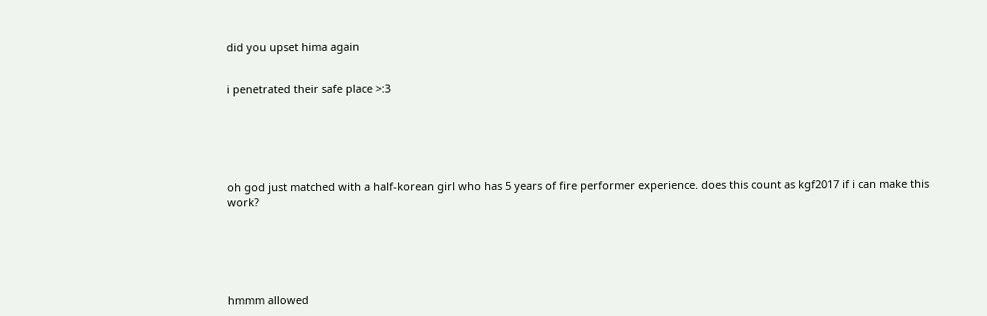did you upset hima again


i penetrated their safe place >:3






oh god just matched with a half-korean girl who has 5 years of fire performer experience. does this count as kgf2017 if i can make this work?






hmmm allowed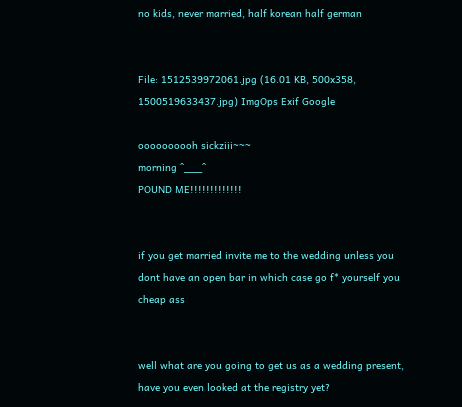no kids, never married, half korean half german


File: 1512539972061.jpg (16.01 KB, 500x358, 1500519633437.jpg) ImgOps Exif Google

oooooooooh sickziii~~~
morning ^___^
POUND ME!!!!!!!!!!!!!


if you get married invite me to the wedding unless you dont have an open bar in which case go f* yourself you cheap ass


well what are you going to get us as a wedding present, have you even looked at the registry yet?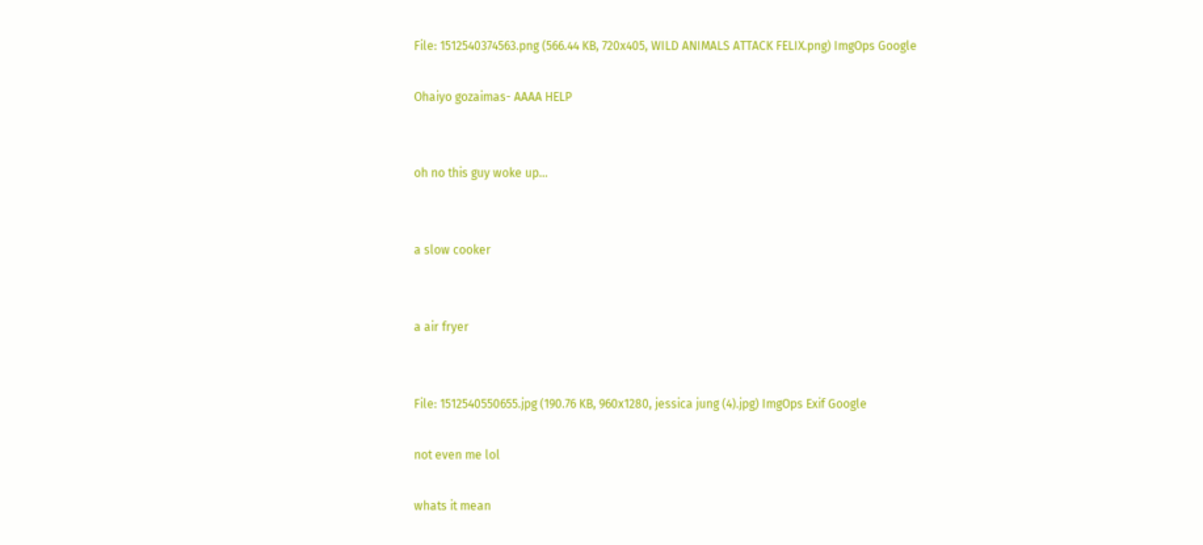File: 1512540374563.png (566.44 KB, 720x405, WILD ANIMALS ATTACK FELIX.png) ImgOps Google

Ohaiyo gozaimas- AAAA HELP


oh no this guy woke up…


a slow cooker


a air fryer


File: 1512540550655.jpg (190.76 KB, 960x1280, jessica jung (4).jpg) ImgOps Exif Google

not even me lol

whats it mean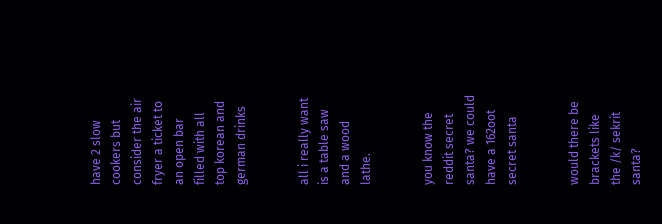have 2 slow cookers but consider the air fryer a ticket to an open bar filled with all top korean and german drinks


all i really want is a table saw and a wood lathe.


you know the reddit secret santa? we could have a 162oot secret santa


would there be brackets like the /k/ sekrit santa?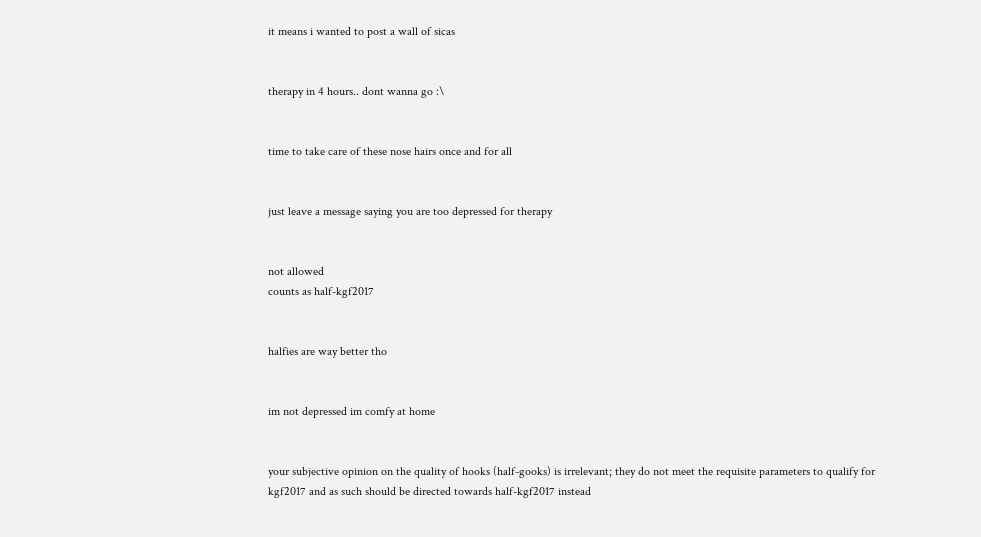it means i wanted to post a wall of sicas


therapy in 4 hours.. dont wanna go :\


time to take care of these nose hairs once and for all


just leave a message saying you are too depressed for therapy


not allowed
counts as half-kgf2017


halfies are way better tho


im not depressed im comfy at home


your subjective opinion on the quality of hooks (half-gooks) is irrelevant; they do not meet the requisite parameters to qualify for kgf2017 and as such should be directed towards half-kgf2017 instead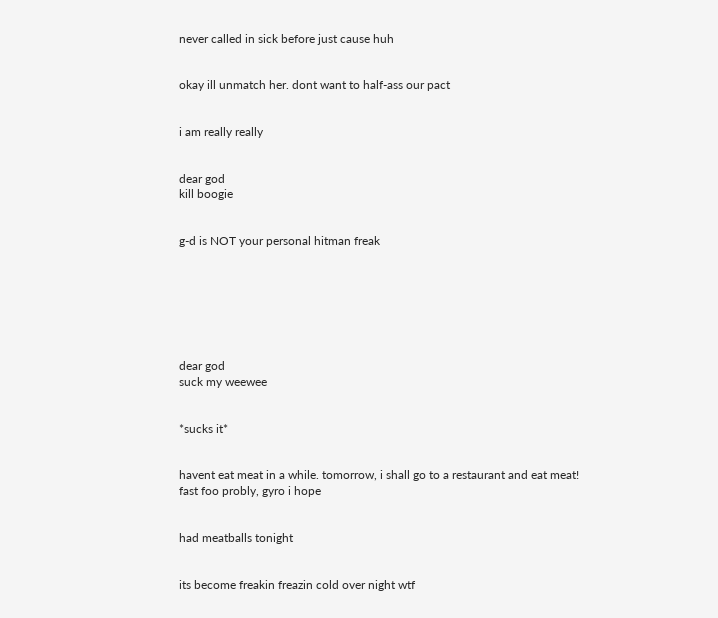never called in sick before just cause huh


okay ill unmatch her. dont want to half-ass our pact


i am really really


dear god
kill boogie


g-d is NOT your personal hitman freak







dear god
suck my weewee


*sucks it*


havent eat meat in a while. tomorrow, i shall go to a restaurant and eat meat! fast foo probly, gyro i hope


had meatballs tonight


its become freakin freazin cold over night wtf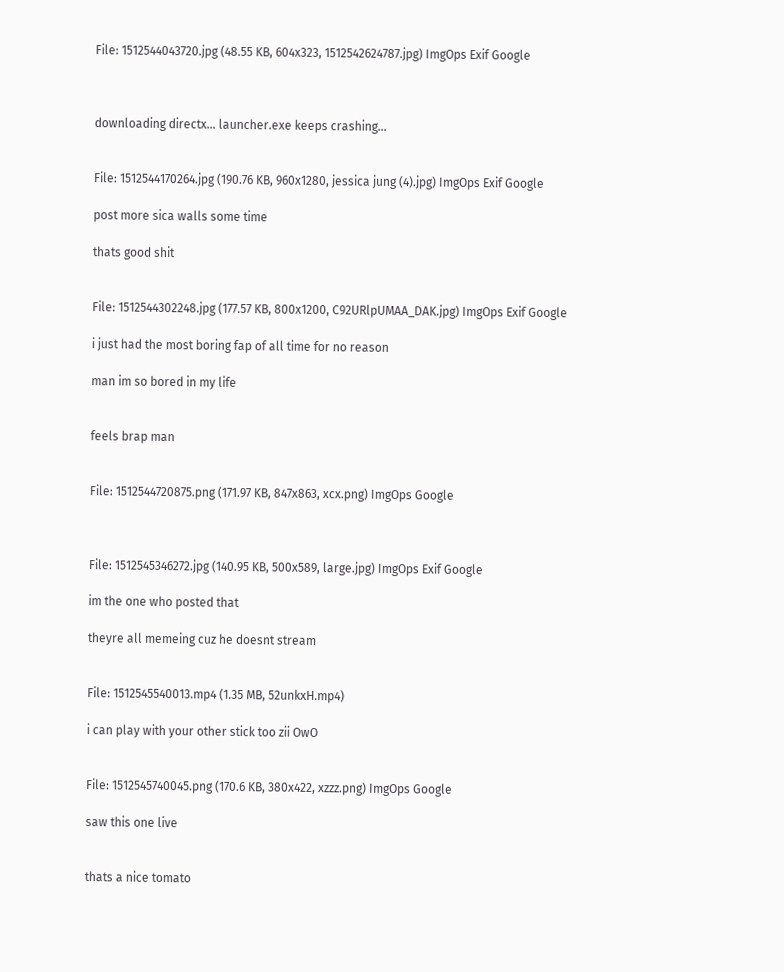File: 1512544043720.jpg (48.55 KB, 604x323, 1512542624787.jpg) ImgOps Exif Google



downloading directx… launcher.exe keeps crashing…


File: 1512544170264.jpg (190.76 KB, 960x1280, jessica jung (4).jpg) ImgOps Exif Google

post more sica walls some time

thats good shit


File: 1512544302248.jpg (177.57 KB, 800x1200, C92URlpUMAA_DAK.jpg) ImgOps Exif Google

i just had the most boring fap of all time for no reason

man im so bored in my life


feels brap man


File: 1512544720875.png (171.97 KB, 847x863, xcx.png) ImgOps Google



File: 1512545346272.jpg (140.95 KB, 500x589, large.jpg) ImgOps Exif Google

im the one who posted that

theyre all memeing cuz he doesnt stream


File: 1512545540013.mp4 (1.35 MB, 52unkxH.mp4)

i can play with your other stick too zii OwO


File: 1512545740045.png (170.6 KB, 380x422, xzzz.png) ImgOps Google

saw this one live


thats a nice tomato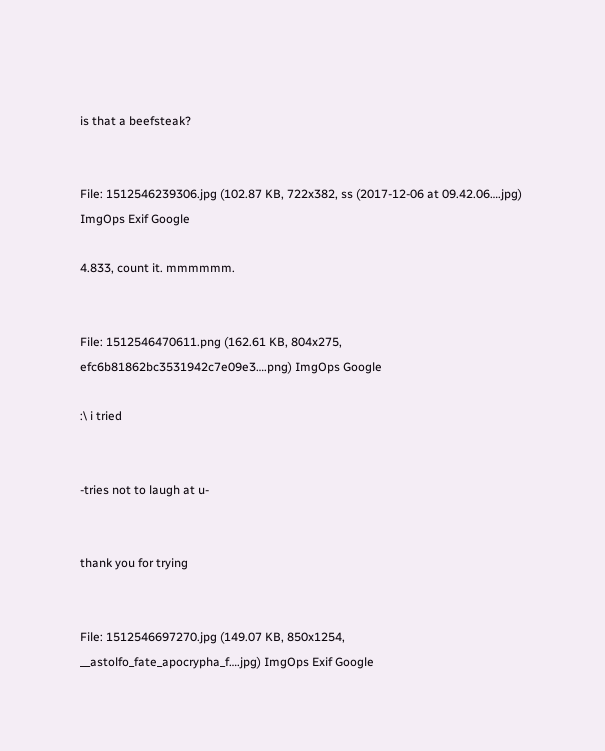is that a beefsteak?


File: 1512546239306.jpg (102.87 KB, 722x382, ss (2017-12-06 at 09.42.06….jpg) ImgOps Exif Google

4.833, count it. mmmmmm.


File: 1512546470611.png (162.61 KB, 804x275, efc6b81862bc3531942c7e09e3….png) ImgOps Google

:\ i tried


-tries not to laugh at u-


thank you for trying


File: 1512546697270.jpg (149.07 KB, 850x1254, __astolfo_fate_apocrypha_f….jpg) ImgOps Exif Google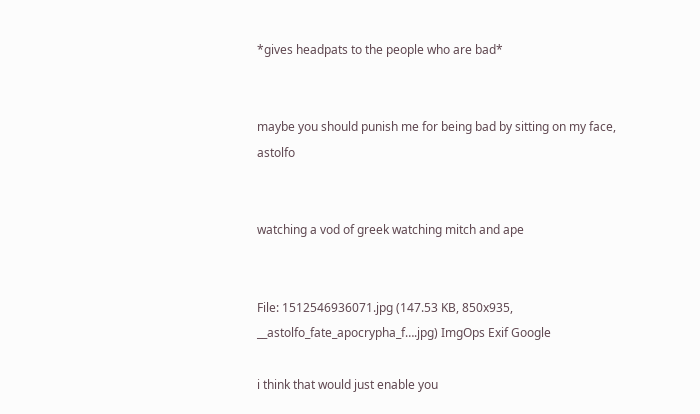*gives headpats to the people who are bad*


maybe you should punish me for being bad by sitting on my face, astolfo


watching a vod of greek watching mitch and ape


File: 1512546936071.jpg (147.53 KB, 850x935, __astolfo_fate_apocrypha_f….jpg) ImgOps Exif Google

i think that would just enable you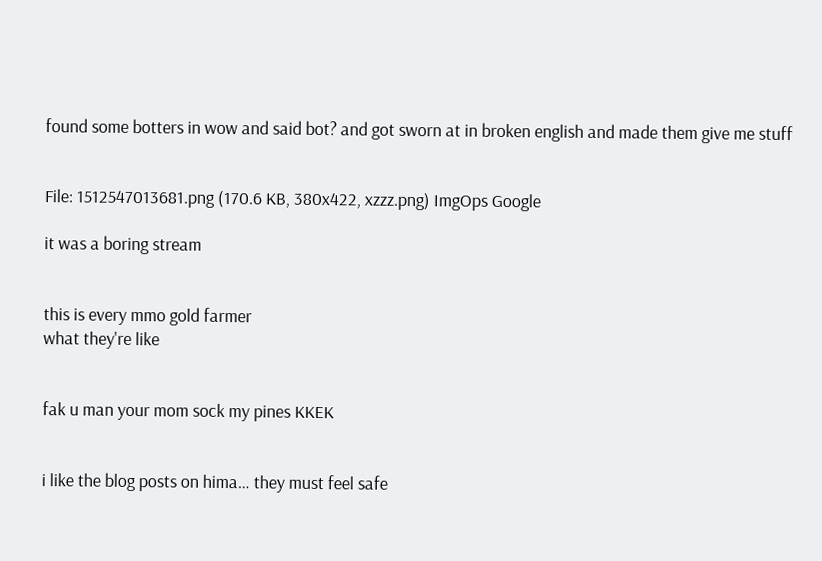found some botters in wow and said bot? and got sworn at in broken english and made them give me stuff


File: 1512547013681.png (170.6 KB, 380x422, xzzz.png) ImgOps Google

it was a boring stream


this is every mmo gold farmer
what they're like


fak u man your mom sock my pines KKEK


i like the blog posts on hima… they must feel safe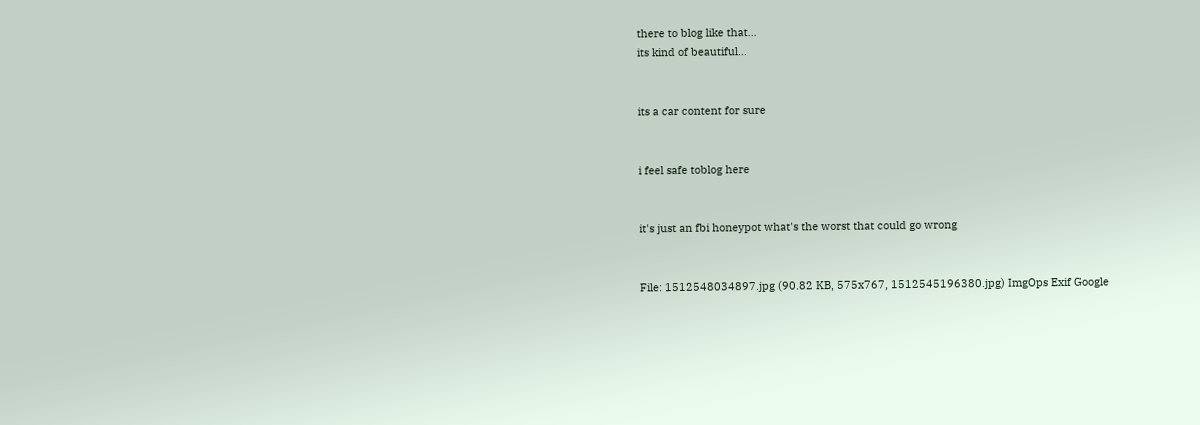there to blog like that…
its kind of beautiful…


its a car content for sure


i feel safe toblog here


it's just an fbi honeypot what's the worst that could go wrong


File: 1512548034897.jpg (90.82 KB, 575x767, 1512545196380.jpg) ImgOps Exif Google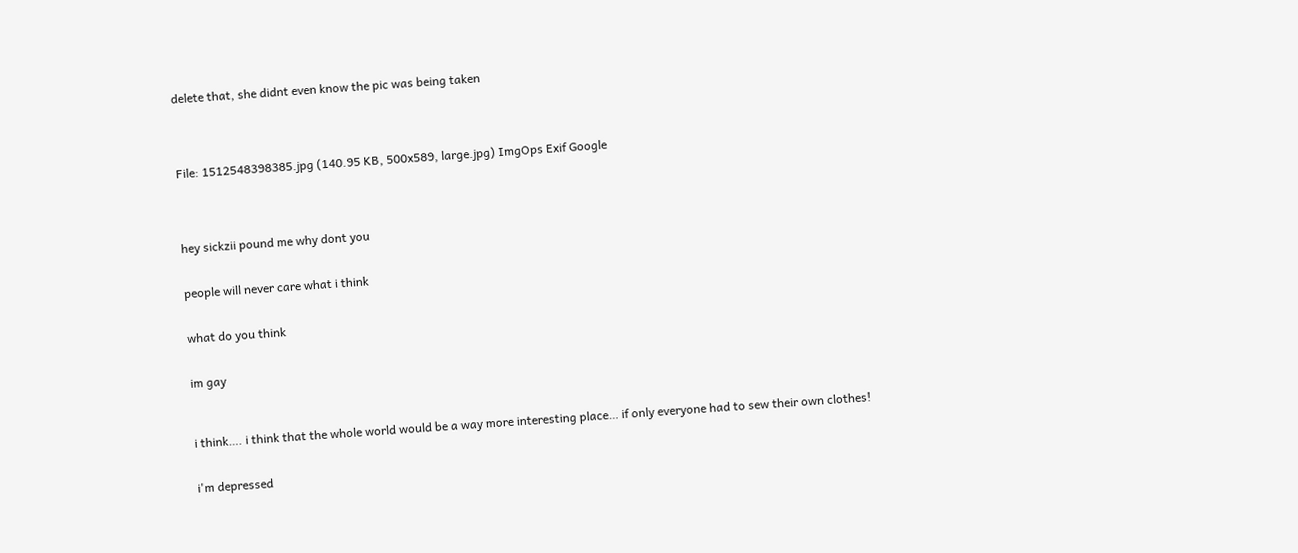delete that, she didnt even know the pic was being taken




File: 1512548398385.jpg (140.95 KB, 500x589, large.jpg) ImgOps Exif Google




hey sickzii pound me why dont you


people will never care what i think


what do you think


im gay



i think…. i think that the whole world would be a way more interesting place… if only everyone had to sew their own clothes!


i'm depressed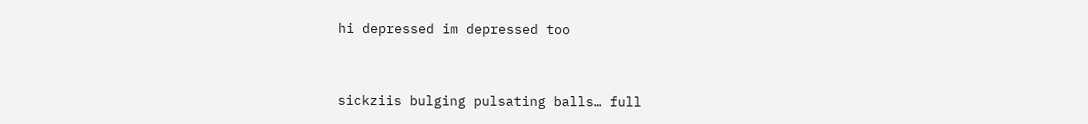hi depressed im depressed too


sickziis bulging pulsating balls… full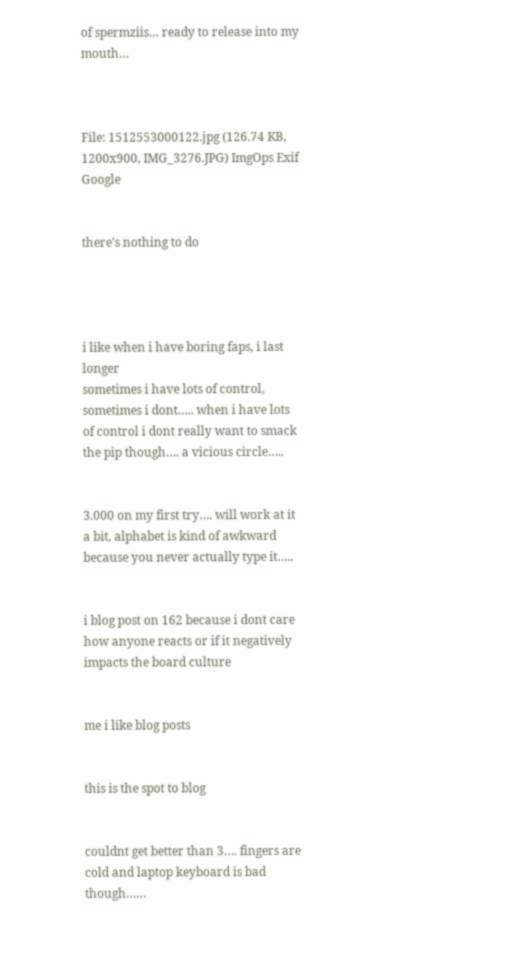of spermziis… ready to release into my mouth…



File: 1512553000122.jpg (126.74 KB, 1200x900, IMG_3276.JPG) ImgOps Exif Google


there's nothing to do




i like when i have boring faps, i last longer
sometimes i have lots of control, sometimes i dont….. when i have lots of control i dont really want to smack the pip though…. a vicious circle…..


3.000 on my first try…. will work at it a bit, alphabet is kind of awkward because you never actually type it…..


i blog post on 162 because i dont care how anyone reacts or if it negatively impacts the board culture


me i like blog posts


this is the spot to blog


couldnt get better than 3…. fingers are cold and laptop keyboard is bad though……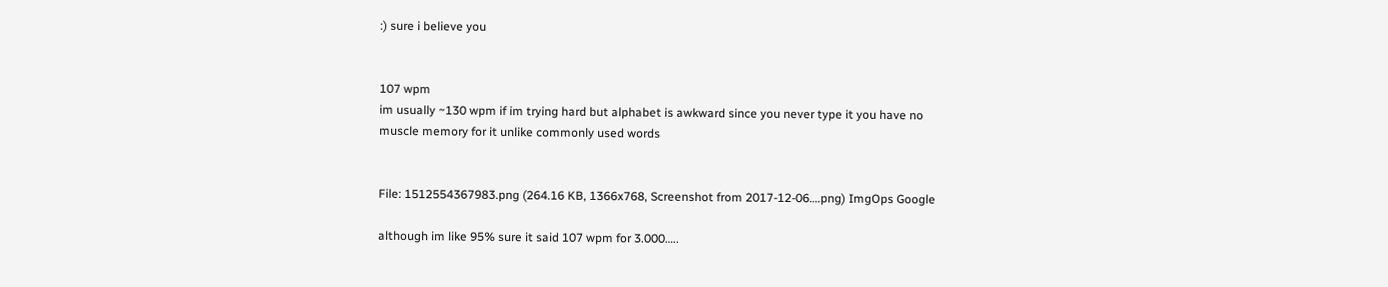:) sure i believe you


107 wpm
im usually ~130 wpm if im trying hard but alphabet is awkward since you never type it you have no muscle memory for it unlike commonly used words


File: 1512554367983.png (264.16 KB, 1366x768, Screenshot from 2017-12-06….png) ImgOps Google

although im like 95% sure it said 107 wpm for 3.000…..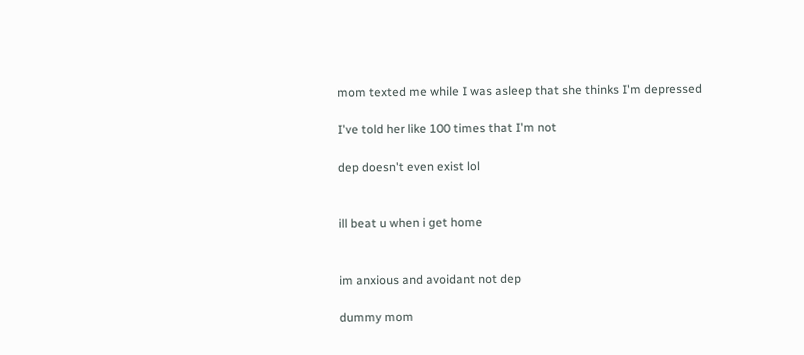mom texted me while I was asleep that she thinks I'm depressed

I've told her like 100 times that I'm not

dep doesn't even exist lol


ill beat u when i get home


im anxious and avoidant not dep

dummy mom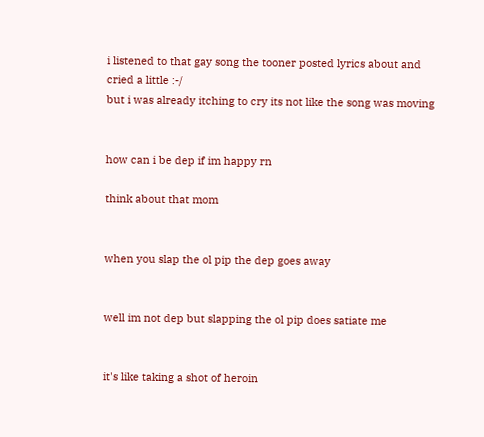i listened to that gay song the tooner posted lyrics about and cried a little :-/
but i was already itching to cry its not like the song was moving


how can i be dep if im happy rn

think about that mom


when you slap the ol pip the dep goes away


well im not dep but slapping the ol pip does satiate me


it's like taking a shot of heroin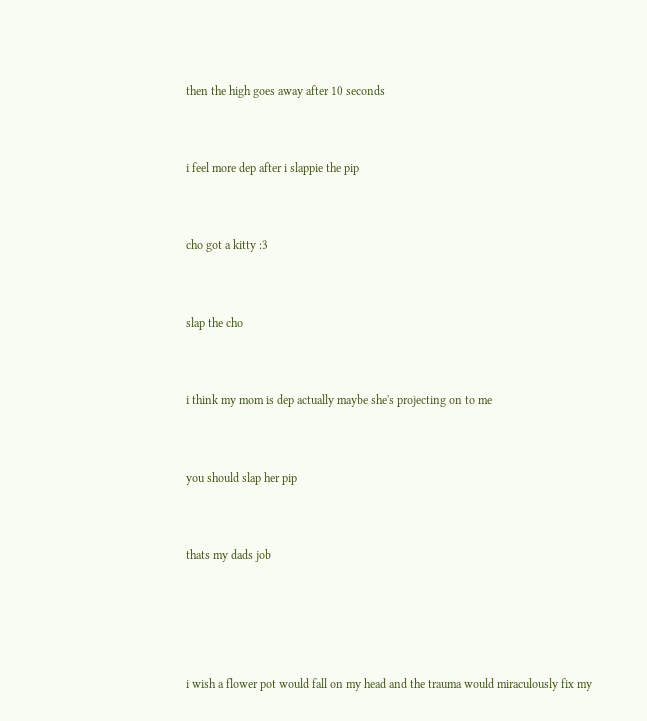then the high goes away after 10 seconds


i feel more dep after i slappie the pip


cho got a kitty :3


slap the cho


i think my mom is dep actually maybe she's projecting on to me


you should slap her pip


thats my dads job




i wish a flower pot would fall on my head and the trauma would miraculously fix my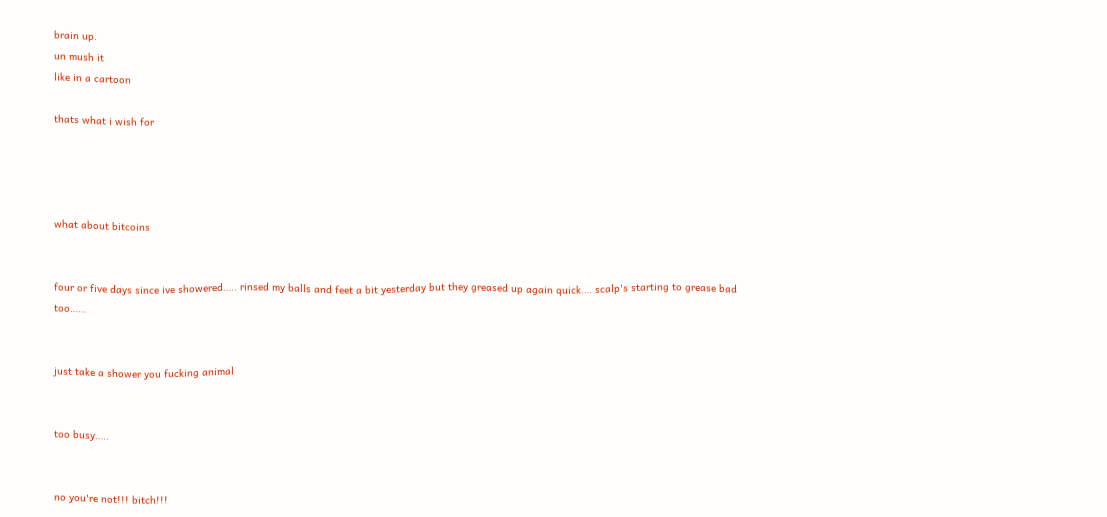brain up.
un mush it
like in a cartoon

thats what i wish for




what about bitcoins


four or five days since ive showered….. rinsed my balls and feet a bit yesterday but they greased up again quick…. scalp's starting to grease bad too……


just take a shower you fucking animal


too busy…..


no you're not!!! bitch!!!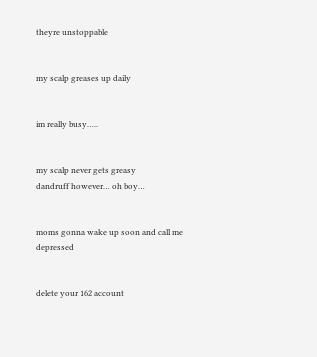theyre unstoppable


my scalp greases up daily


im really busy…..


my scalp never gets greasy
dandruff however… oh boy…


moms gonna wake up soon and call me depressed


delete your 162 account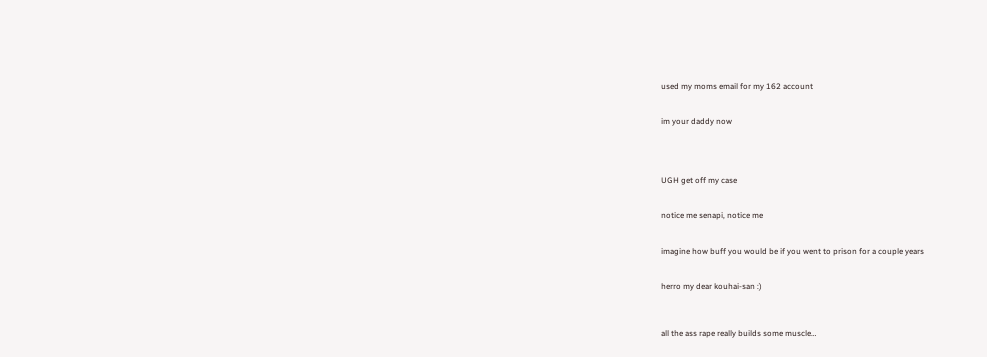used my moms email for my 162 account


im your daddy now




UGH get off my case


notice me senapi, notice me


imagine how buff you would be if you went to prison for a couple years


herro my dear kouhai-san :)



all the ass rape really builds some muscle…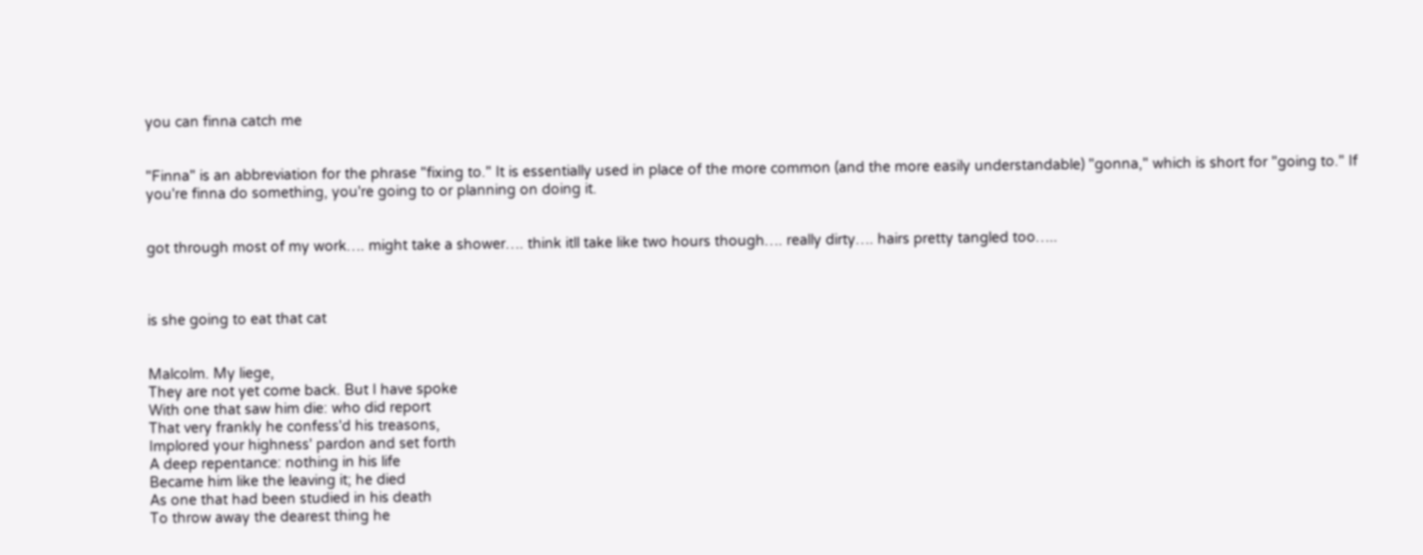you can finna catch me


"Finna" is an abbreviation for the phrase "fixing to." It is essentially used in place of the more common (and the more easily understandable) "gonna," which is short for "going to." If you're finna do something, you're going to or planning on doing it.


got through most of my work…. might take a shower…. think itll take like two hours though…. really dirty…. hairs pretty tangled too…..



is she going to eat that cat


Malcolm. My liege,
They are not yet come back. But I have spoke
With one that saw him die: who did report
That very frankly he confess'd his treasons,
Implored your highness' pardon and set forth
A deep repentance: nothing in his life
Became him like the leaving it; he died
As one that had been studied in his death
To throw away the dearest thing he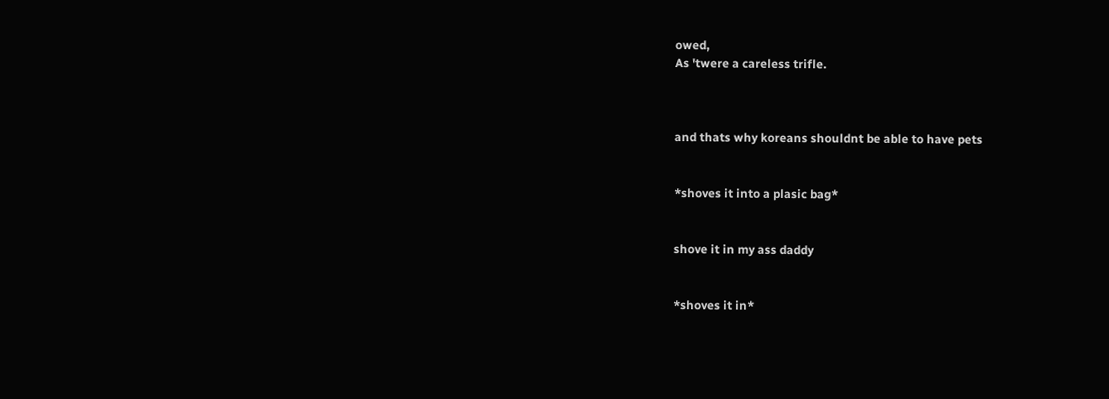owed,
As 'twere a careless trifle.



and thats why koreans shouldnt be able to have pets


*shoves it into a plasic bag*


shove it in my ass daddy


*shoves it in*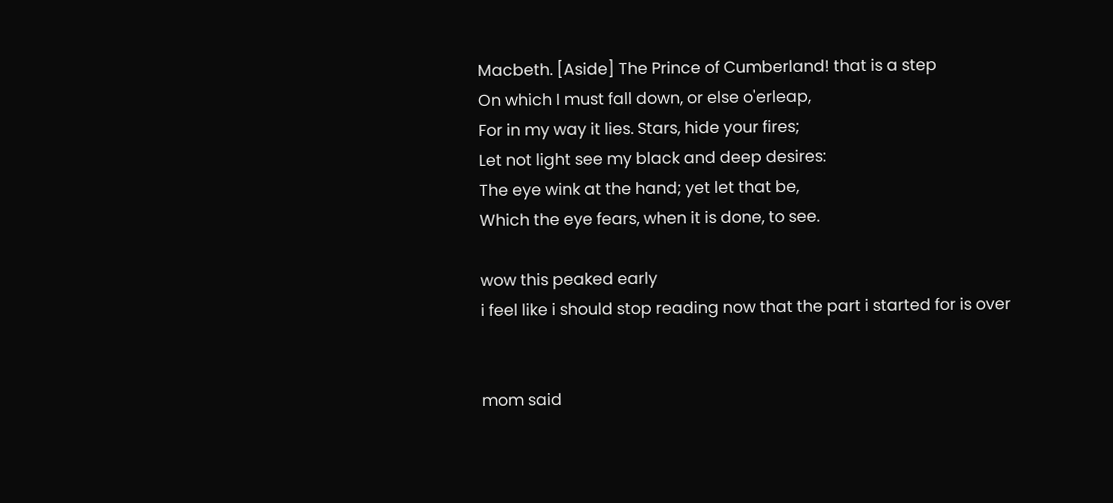Macbeth. [Aside] The Prince of Cumberland! that is a step
On which I must fall down, or else o'erleap,
For in my way it lies. Stars, hide your fires;
Let not light see my black and deep desires:
The eye wink at the hand; yet let that be,
Which the eye fears, when it is done, to see.

wow this peaked early
i feel like i should stop reading now that the part i started for is over


mom said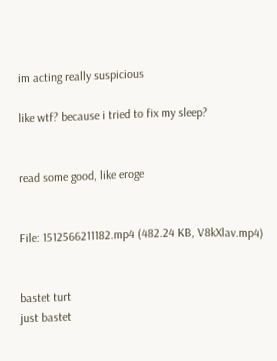im acting really suspicious

like wtf? because i tried to fix my sleep?


read some good, like eroge


File: 1512566211182.mp4 (482.24 KB, V8kXlav.mp4)


bastet turt
just bastet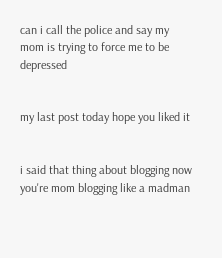can i call the police and say my mom is trying to force me to be depressed


my last post today hope you liked it


i said that thing about blogging now you're mom blogging like a madman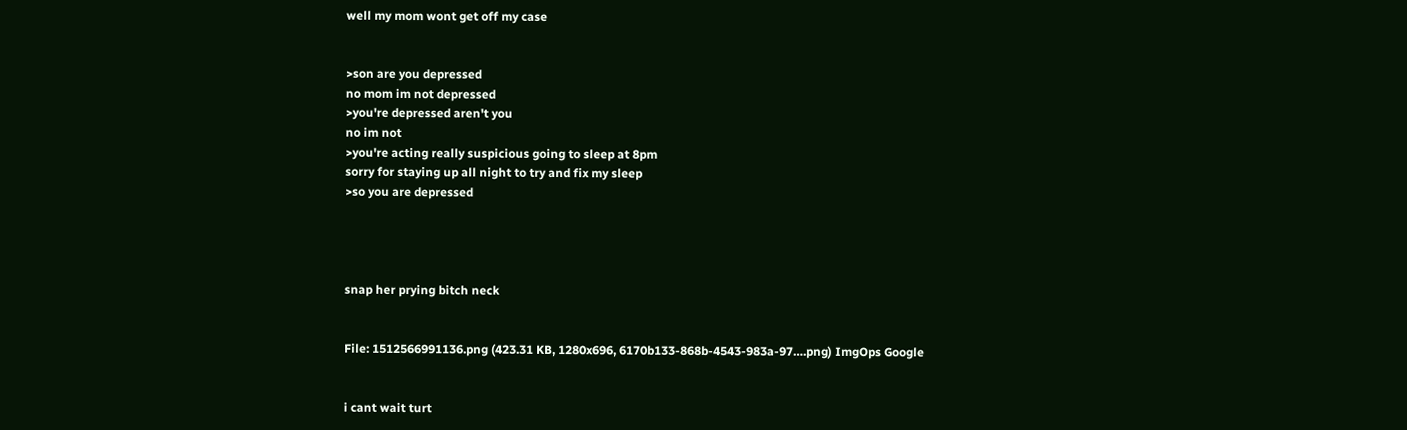well my mom wont get off my case


>son are you depressed
no mom im not depressed
>you're depressed aren't you
no im not
>you're acting really suspicious going to sleep at 8pm
sorry for staying up all night to try and fix my sleep
>so you are depressed




snap her prying bitch neck


File: 1512566991136.png (423.31 KB, 1280x696, 6170b133-868b-4543-983a-97….png) ImgOps Google


i cant wait turt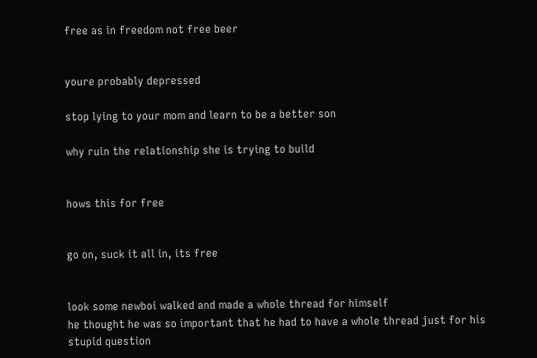free as in freedom not free beer


youre probably depressed

stop lying to your mom and learn to be a better son

why ruin the relationship she is trying to build


hows this for free


go on, suck it all in, its free


look some newboi walked and made a whole thread for himself
he thought he was so important that he had to have a whole thread just for his stupid question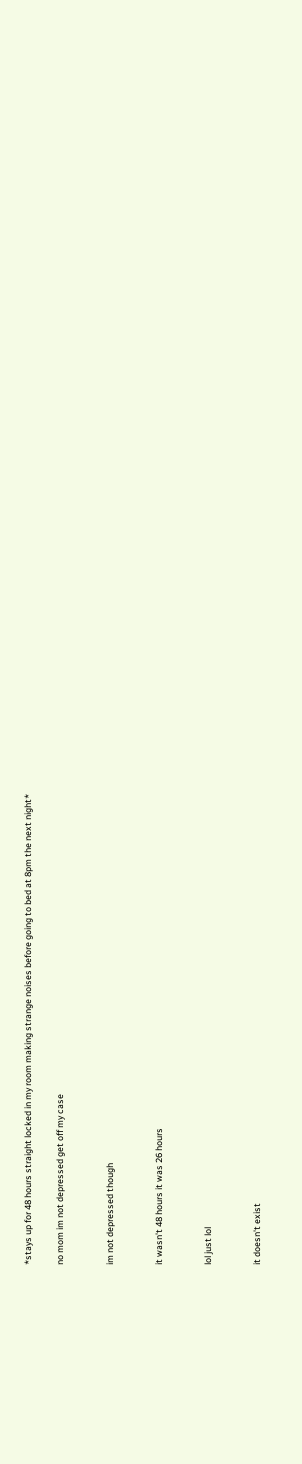*stays up for 48 hours straight locked in my room making strange noises before going to bed at 8pm the next night*

no mom im not depressed get off my case


im not depressed though


it wasn't 48 hours it was 26 hours


lol just lol


it doesn't exist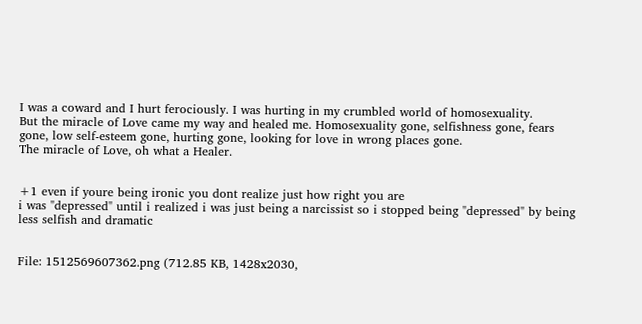I was a coward and I hurt ferociously. I was hurting in my crumbled world of homosexuality.
But the miracle of Love came my way and healed me. Homosexuality gone, selfishness gone, fears gone, low self-esteem gone, hurting gone, looking for love in wrong places gone.
The miracle of Love, oh what a Healer.


+1 even if youre being ironic you dont realize just how right you are
i was "depressed" until i realized i was just being a narcissist so i stopped being "depressed" by being less selfish and dramatic


File: 1512569607362.png (712.85 KB, 1428x2030,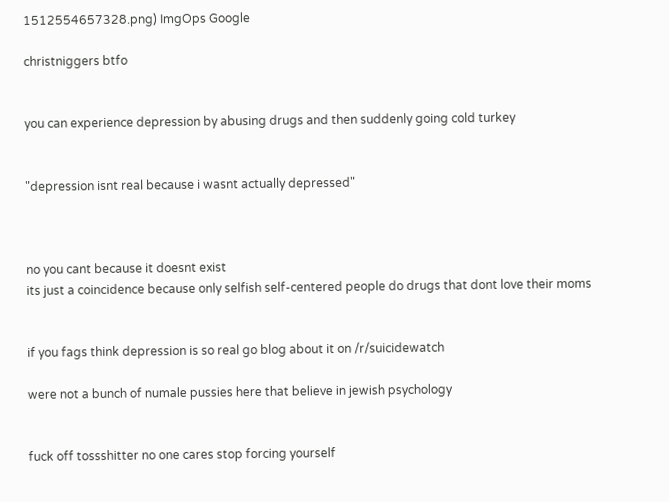1512554657328.png) ImgOps Google

christniggers btfo


you can experience depression by abusing drugs and then suddenly going cold turkey


"depression isnt real because i wasnt actually depressed"



no you cant because it doesnt exist
its just a coincidence because only selfish self-centered people do drugs that dont love their moms


if you fags think depression is so real go blog about it on /r/suicidewatch

were not a bunch of numale pussies here that believe in jewish psychology


fuck off tossshitter no one cares stop forcing yourself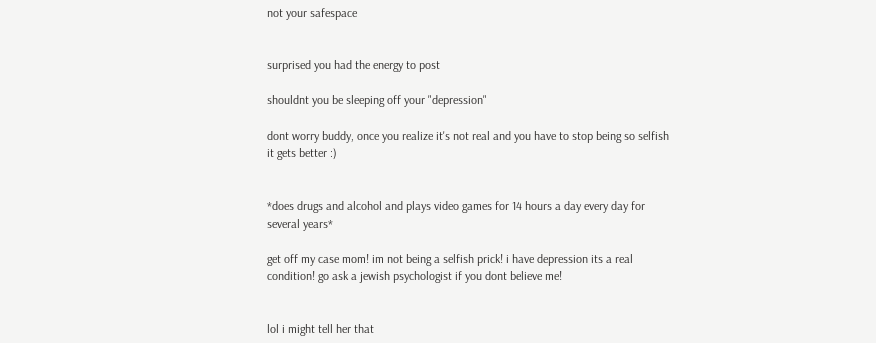not your safespace


surprised you had the energy to post

shouldnt you be sleeping off your "depression"

dont worry buddy, once you realize it's not real and you have to stop being so selfish it gets better :)


*does drugs and alcohol and plays video games for 14 hours a day every day for several years*

get off my case mom! im not being a selfish prick! i have depression its a real condition! go ask a jewish psychologist if you dont believe me!


lol i might tell her that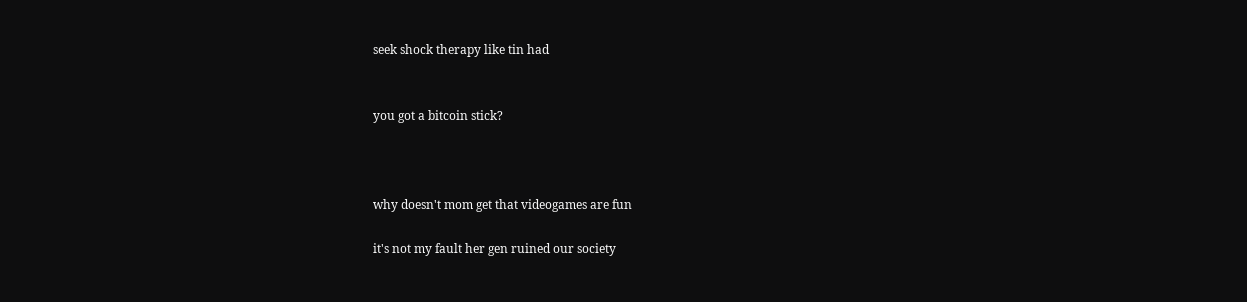seek shock therapy like tin had


you got a bitcoin stick?



why doesn't mom get that videogames are fun

it's not my fault her gen ruined our society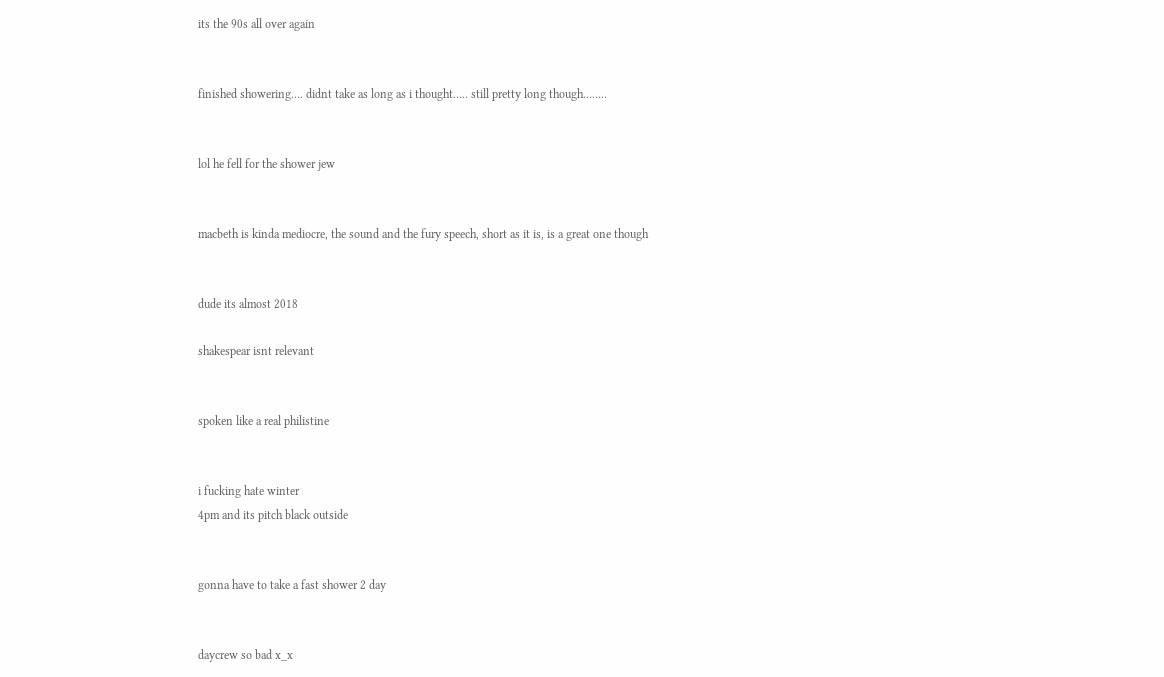its the 90s all over again


finished showering…. didnt take as long as i thought….. still pretty long though……..


lol he fell for the shower jew


macbeth is kinda mediocre, the sound and the fury speech, short as it is, is a great one though


dude its almost 2018

shakespear isnt relevant


spoken like a real philistine


i fucking hate winter
4pm and its pitch black outside


gonna have to take a fast shower 2 day


daycrew so bad x_x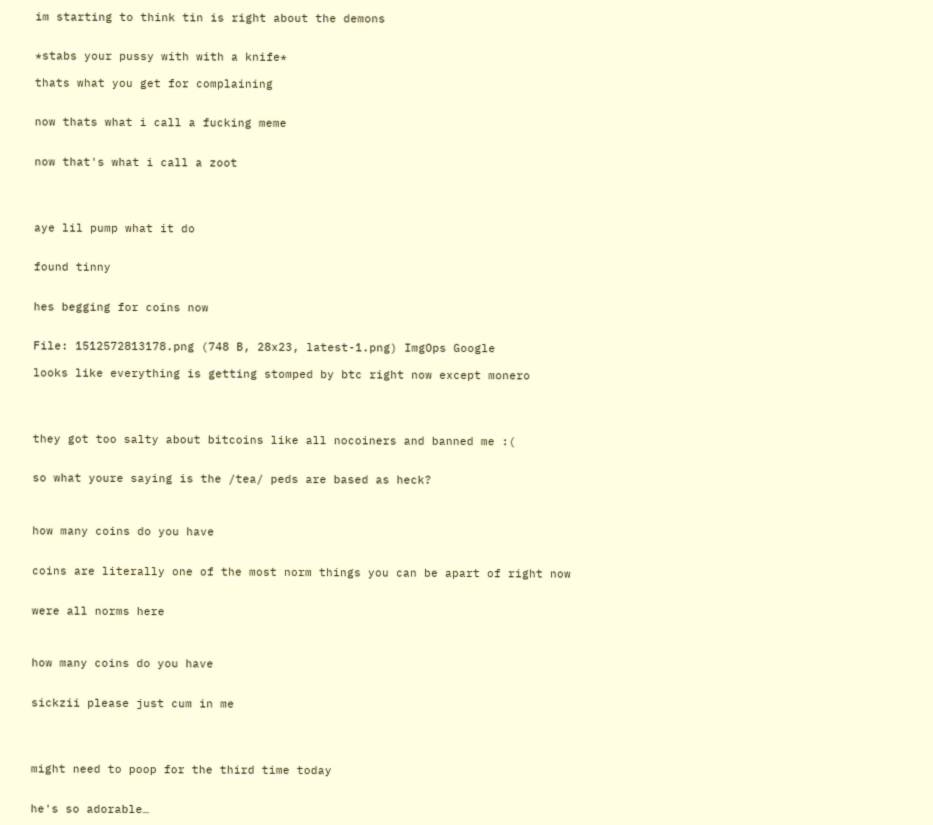im starting to think tin is right about the demons


*stabs your pussy with with a knife*

thats what you get for complaining


now thats what i call a fucking meme


now that's what i call a zoot




aye lil pump what it do


found tinny


hes begging for coins now


File: 1512572813178.png (748 B, 28x23, latest-1.png) ImgOps Google

looks like everything is getting stomped by btc right now except monero




they got too salty about bitcoins like all nocoiners and banned me :(


so what youre saying is the /tea/ peds are based as heck?



how many coins do you have


coins are literally one of the most norm things you can be apart of right now


were all norms here



how many coins do you have


sickzii please just cum in me




might need to poop for the third time today


he's so adorable…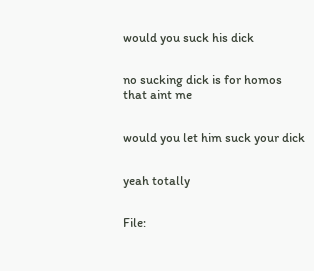would you suck his dick


no sucking dick is for homos
that aint me


would you let him suck your dick


yeah totally


File: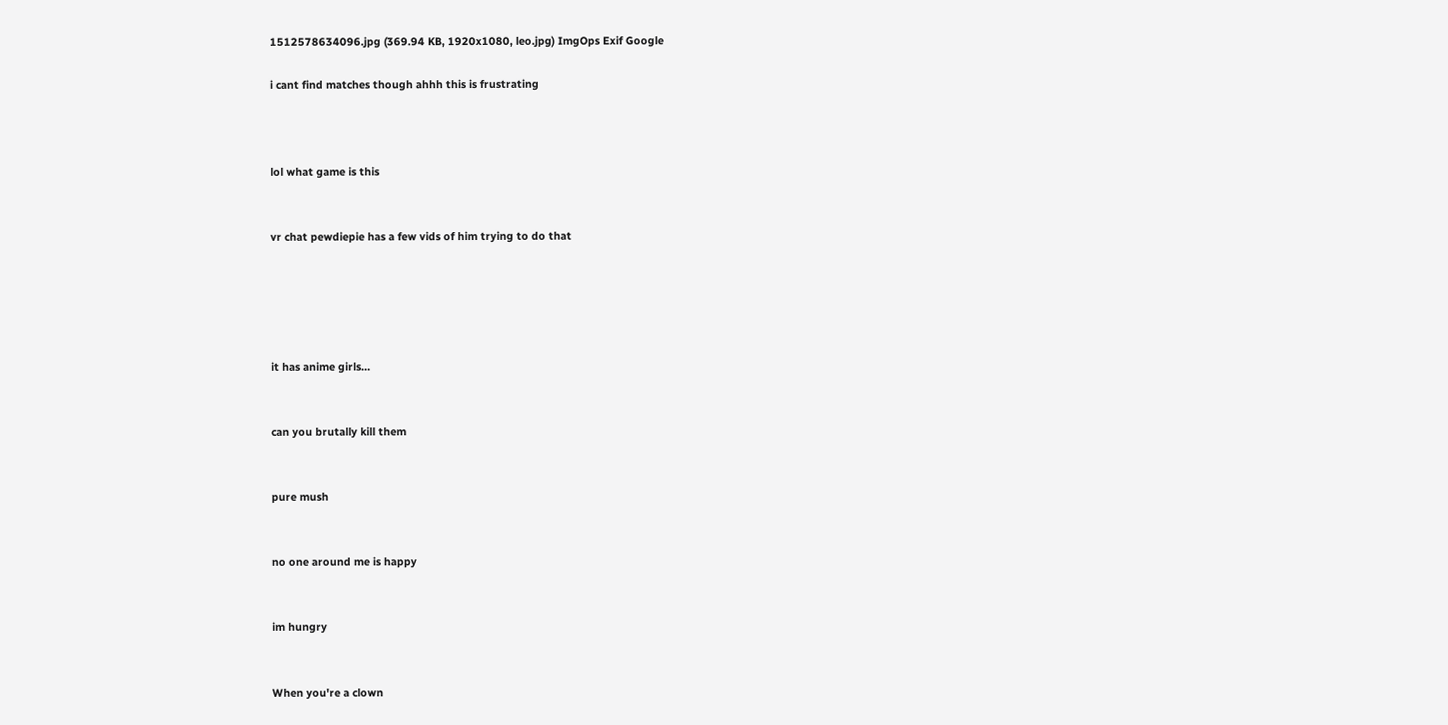1512578634096.jpg (369.94 KB, 1920x1080, leo.jpg) ImgOps Exif Google

i cant find matches though ahhh this is frustrating



lol what game is this


vr chat pewdiepie has a few vids of him trying to do that





it has anime girls…


can you brutally kill them


pure mush


no one around me is happy


im hungry


When you're a clown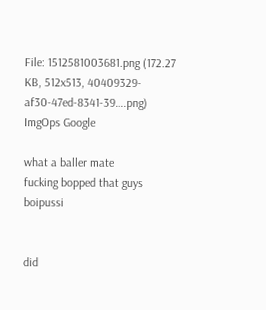File: 1512581003681.png (172.27 KB, 512x513, 40409329-af30-47ed-8341-39….png) ImgOps Google

what a baller mate
fucking bopped that guys boipussi


did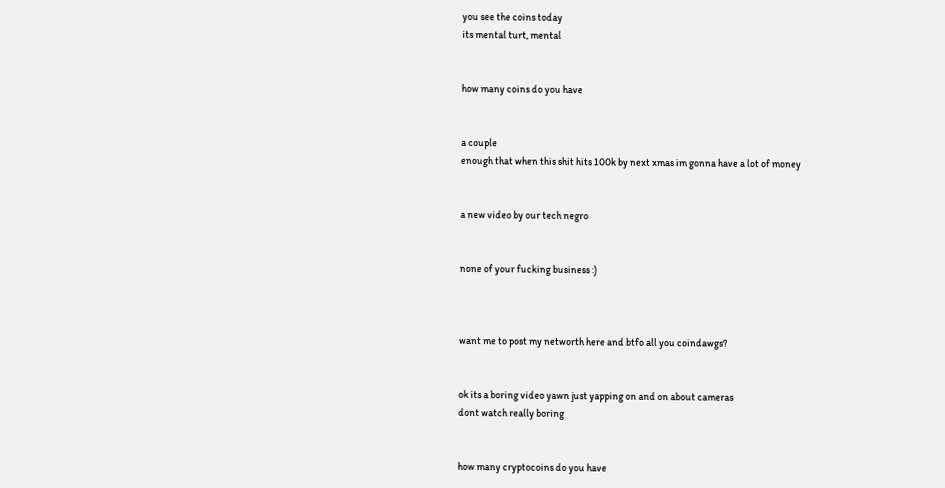you see the coins today
its mental turt, mental


how many coins do you have


a couple
enough that when this shit hits 100k by next xmas im gonna have a lot of money


a new video by our tech negro


none of your fucking business :)



want me to post my networth here and btfo all you coindawgs?


ok its a boring video yawn just yapping on and on about cameras
dont watch really boring


how many cryptocoins do you have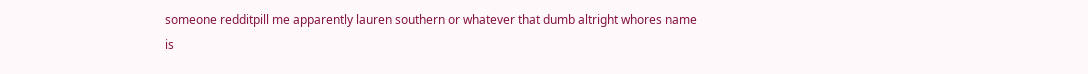someone redditpill me apparently lauren southern or whatever that dumb altright whores name is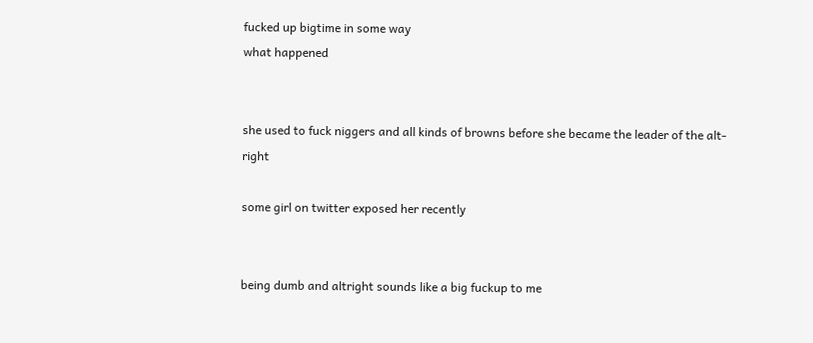fucked up bigtime in some way
what happened


she used to fuck niggers and all kinds of browns before she became the leader of the alt-right

some girl on twitter exposed her recently


being dumb and altright sounds like a big fuckup to me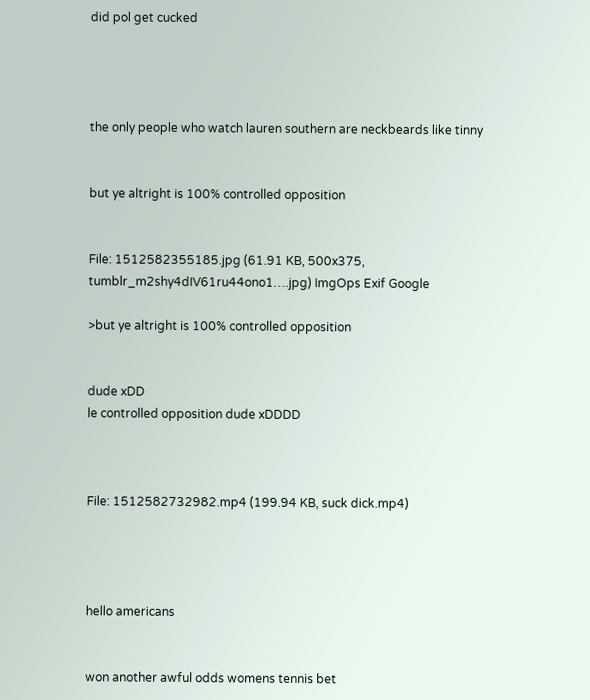did pol get cucked




the only people who watch lauren southern are neckbeards like tinny


but ye altright is 100% controlled opposition


File: 1512582355185.jpg (61.91 KB, 500x375, tumblr_m2shy4dIV61ru44ono1….jpg) ImgOps Exif Google

>but ye altright is 100% controlled opposition


dude xDD
le controlled opposition dude xDDDD



File: 1512582732982.mp4 (199.94 KB, suck dick.mp4)




hello americans


won another awful odds womens tennis bet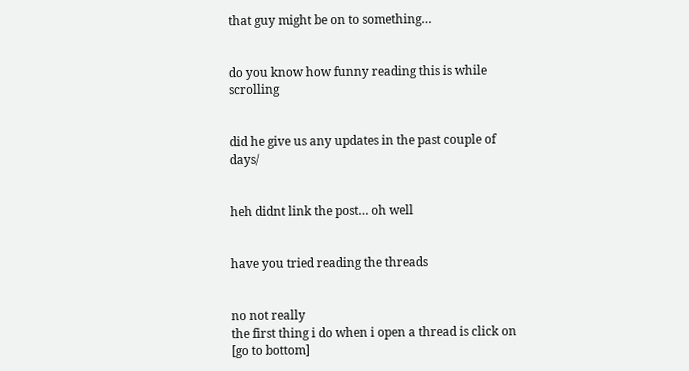that guy might be on to something…


do you know how funny reading this is while scrolling


did he give us any updates in the past couple of days/


heh didnt link the post… oh well


have you tried reading the threads


no not really
the first thing i do when i open a thread is click on [go to bottom]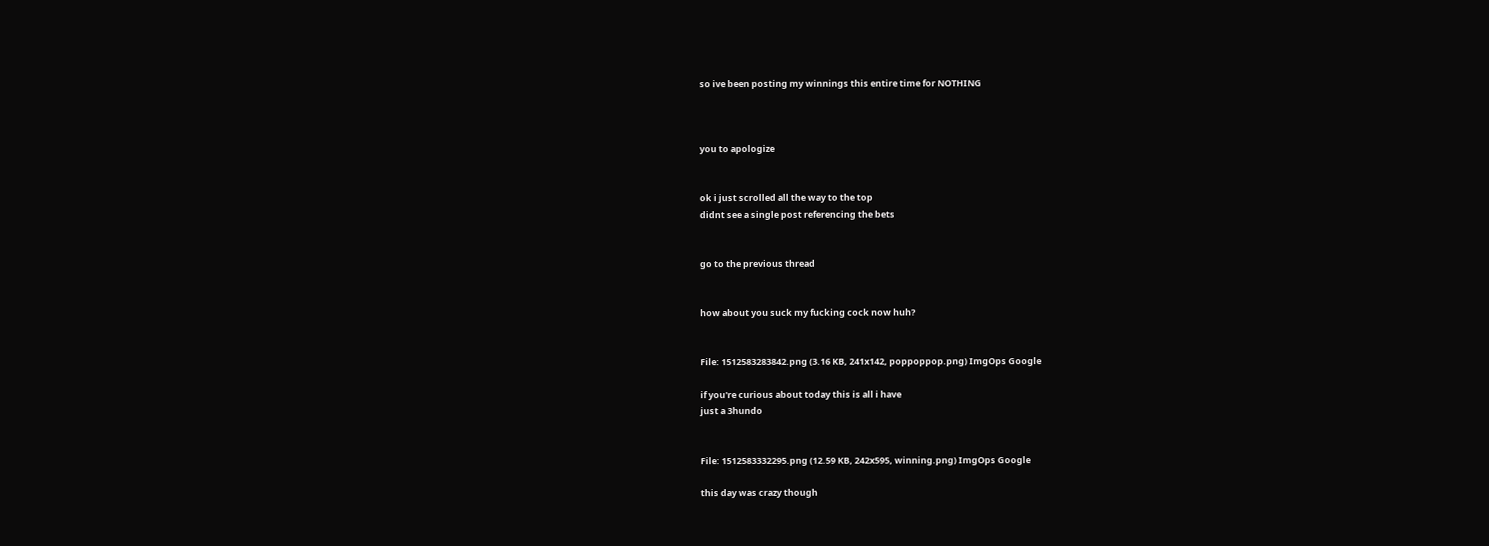so ive been posting my winnings this entire time for NOTHING



you to apologize


ok i just scrolled all the way to the top
didnt see a single post referencing the bets


go to the previous thread


how about you suck my fucking cock now huh?


File: 1512583283842.png (3.16 KB, 241x142, poppoppop.png) ImgOps Google

if you're curious about today this is all i have
just a 3hundo


File: 1512583332295.png (12.59 KB, 242x595, winning.png) ImgOps Google

this day was crazy though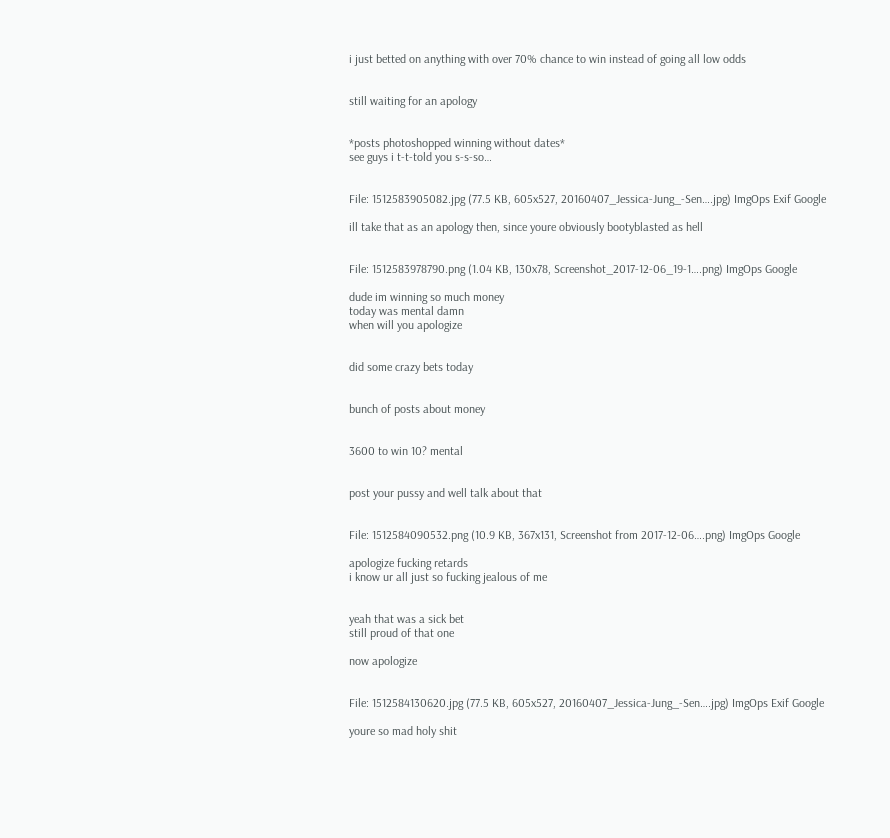i just betted on anything with over 70% chance to win instead of going all low odds


still waiting for an apology


*posts photoshopped winning without dates*
see guys i t-t-told you s-s-so…


File: 1512583905082.jpg (77.5 KB, 605x527, 20160407_Jessica-Jung_-Sen….jpg) ImgOps Exif Google

ill take that as an apology then, since youre obviously bootyblasted as hell


File: 1512583978790.png (1.04 KB, 130x78, Screenshot_2017-12-06_19-1….png) ImgOps Google

dude im winning so much money
today was mental damn
when will you apologize


did some crazy bets today


bunch of posts about money


3600 to win 10? mental


post your pussy and well talk about that


File: 1512584090532.png (10.9 KB, 367x131, Screenshot from 2017-12-06….png) ImgOps Google

apologize fucking retards
i know ur all just so fucking jealous of me


yeah that was a sick bet
still proud of that one

now apologize


File: 1512584130620.jpg (77.5 KB, 605x527, 20160407_Jessica-Jung_-Sen….jpg) ImgOps Exif Google

youre so mad holy shit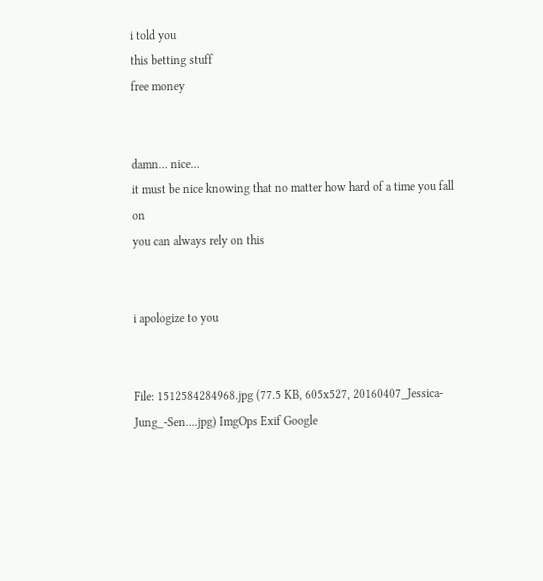i told you
this betting stuff
free money


damn… nice…
it must be nice knowing that no matter how hard of a time you fall on
you can always rely on this


i apologize to you


File: 1512584284968.jpg (77.5 KB, 605x527, 20160407_Jessica-Jung_-Sen….jpg) ImgOps Exif Google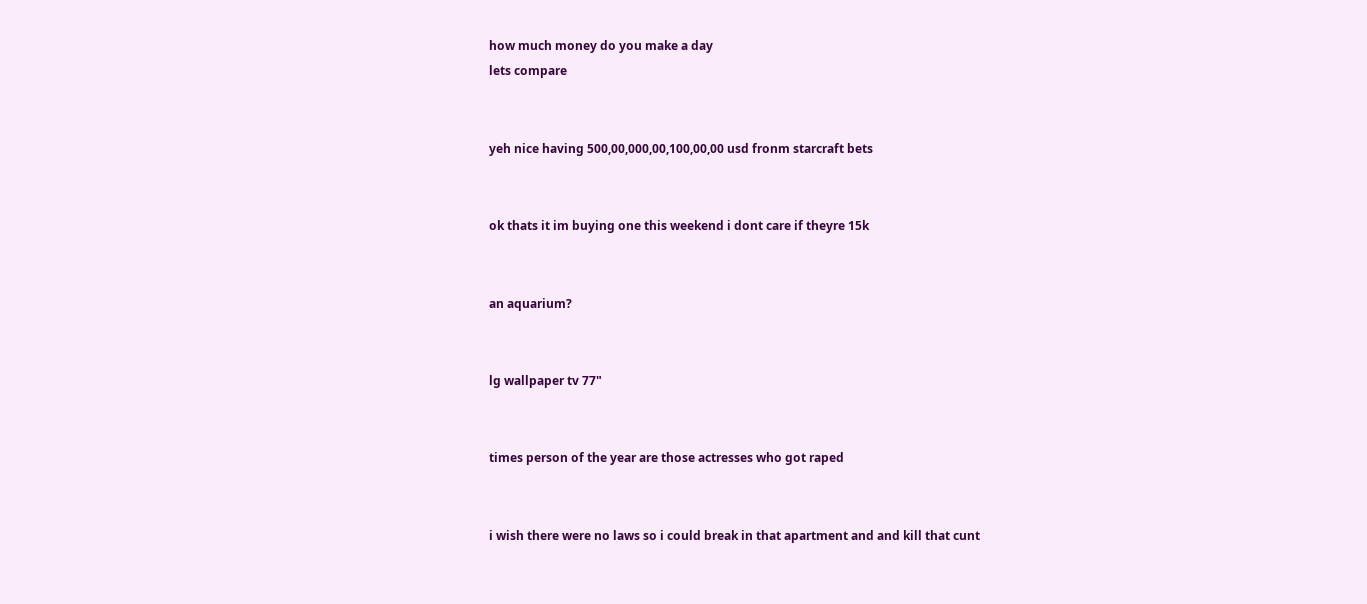how much money do you make a day
lets compare


yeh nice having 500,00,000,00,100,00,00 usd fronm starcraft bets


ok thats it im buying one this weekend i dont care if theyre 15k


an aquarium?


lg wallpaper tv 77"


times person of the year are those actresses who got raped


i wish there were no laws so i could break in that apartment and and kill that cunt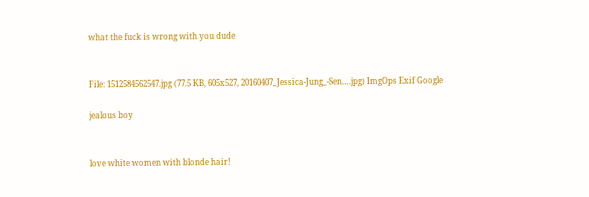what the fuck is wrong with you dude


File: 1512584562547.jpg (77.5 KB, 605x527, 20160407_Jessica-Jung_-Sen….jpg) ImgOps Exif Google

jealous boy


love white women with blonde hair!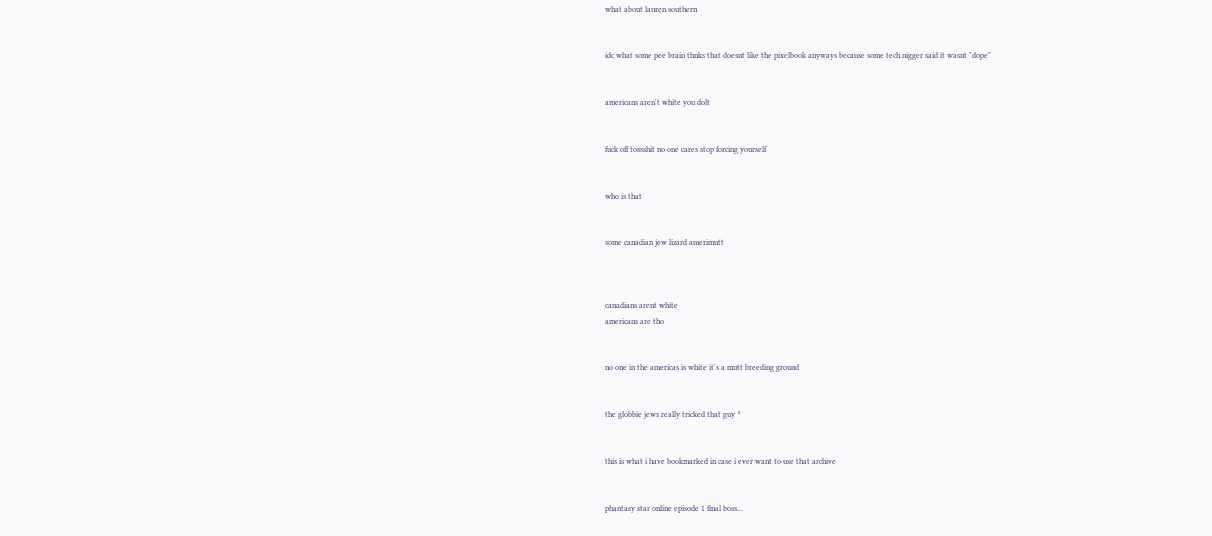what about lauren southern


idc what some pee brain thnks that doesnt like the pixelbook anyways because some tech nigger said it wasnt "dope"


americans aren't white you dolt


fuck off tossshit no one cares stop forcing yourself


who is that


some canadian jew lizard amerimutt



canadians arent white
americans are tho


no one in the americas is white it's a mutt breeding ground


the globbie jews really tricked that guy ^


this is what i have bookmarked in case i ever want to use that archive


phantasy star online episode 1 final boss…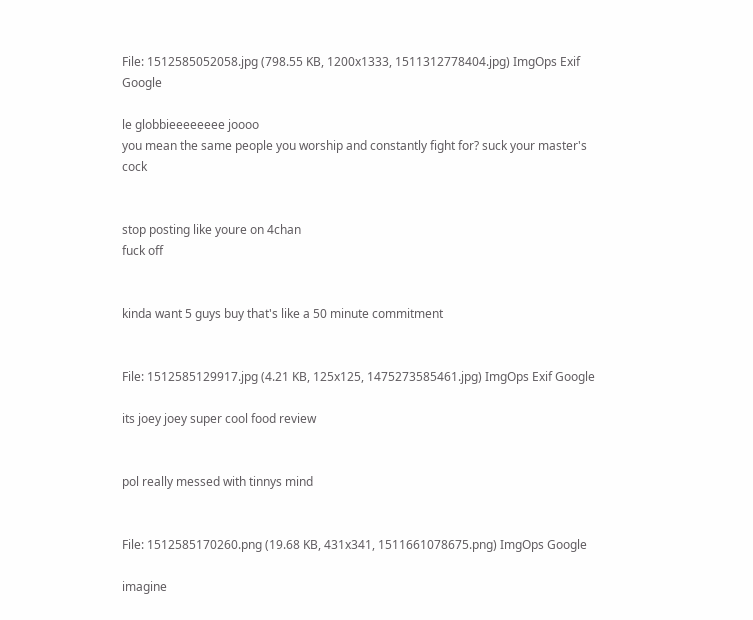File: 1512585052058.jpg (798.55 KB, 1200x1333, 1511312778404.jpg) ImgOps Exif Google

le globbieeeeeeee joooo
you mean the same people you worship and constantly fight for? suck your master's cock


stop posting like youre on 4chan
fuck off


kinda want 5 guys buy that's like a 50 minute commitment


File: 1512585129917.jpg (4.21 KB, 125x125, 1475273585461.jpg) ImgOps Exif Google

its joey joey super cool food review


pol really messed with tinnys mind


File: 1512585170260.png (19.68 KB, 431x341, 1511661078675.png) ImgOps Google

imagine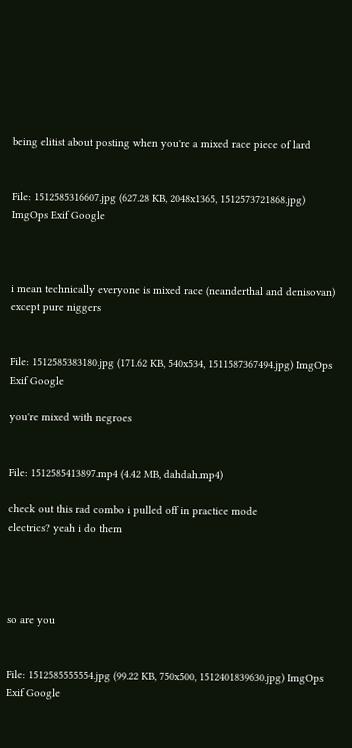being elitist about posting when you're a mixed race piece of lard


File: 1512585316607.jpg (627.28 KB, 2048x1365, 1512573721868.jpg) ImgOps Exif Google



i mean technically everyone is mixed race (neanderthal and denisovan) except pure niggers


File: 1512585383180.jpg (171.62 KB, 540x534, 1511587367494.jpg) ImgOps Exif Google

you're mixed with negroes


File: 1512585413897.mp4 (4.42 MB, dahdah.mp4)

check out this rad combo i pulled off in practice mode
electrics? yeah i do them




so are you


File: 1512585555554.jpg (99.22 KB, 750x500, 1512401839630.jpg) ImgOps Exif Google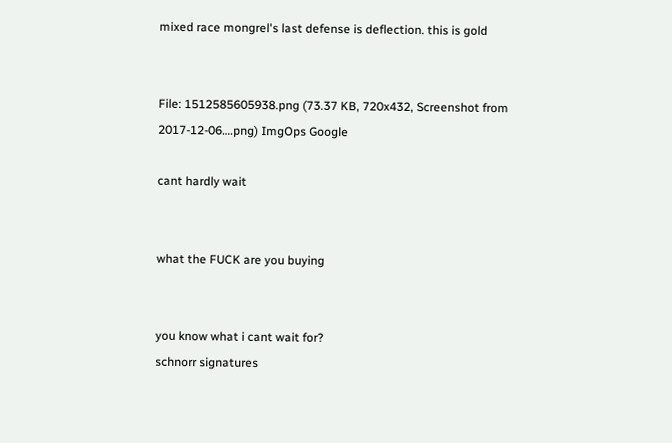mixed race mongrel's last defense is deflection. this is gold


File: 1512585605938.png (73.37 KB, 720x432, Screenshot from 2017-12-06….png) ImgOps Google

cant hardly wait


what the FUCK are you buying


you know what i cant wait for?
schnorr signatures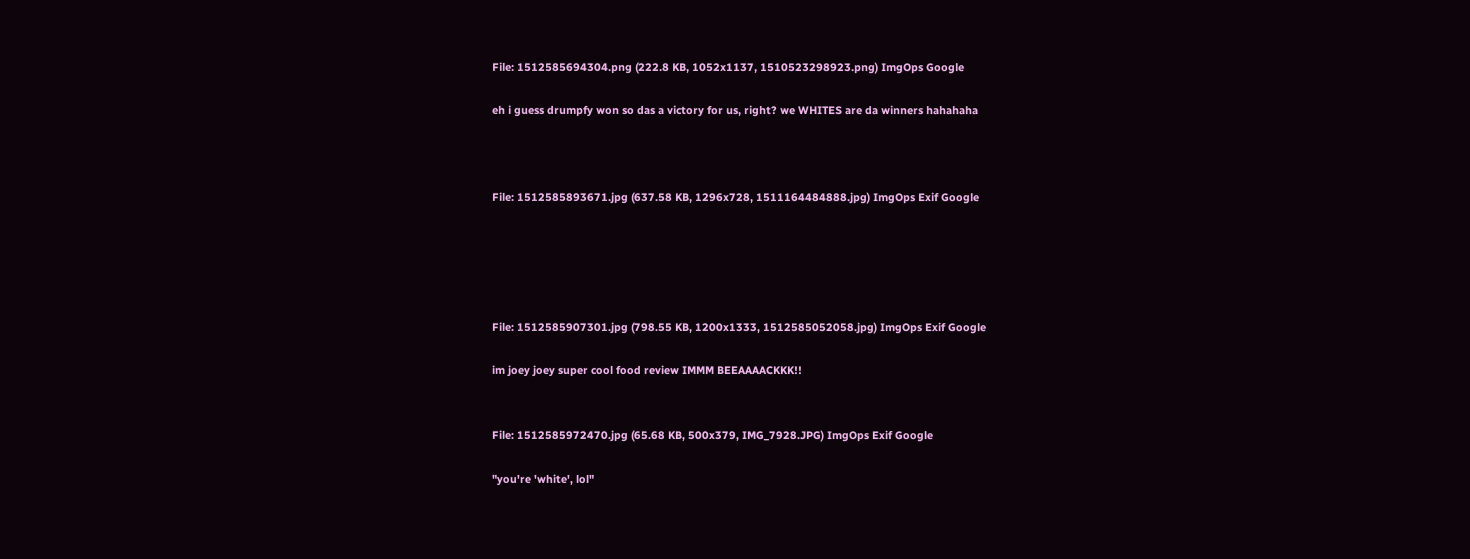File: 1512585694304.png (222.8 KB, 1052x1137, 1510523298923.png) ImgOps Google

eh i guess drumpfy won so das a victory for us, right? we WHITES are da winners hahahaha



File: 1512585893671.jpg (637.58 KB, 1296x728, 1511164484888.jpg) ImgOps Exif Google





File: 1512585907301.jpg (798.55 KB, 1200x1333, 1512585052058.jpg) ImgOps Exif Google

im joey joey super cool food review IMMM BEEAAAACKKK!!


File: 1512585972470.jpg (65.68 KB, 500x379, IMG_7928.JPG) ImgOps Exif Google

"you're 'white', lol"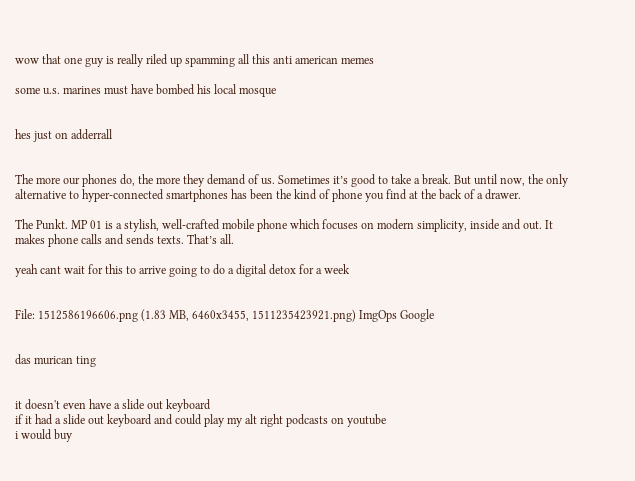wow that one guy is really riled up spamming all this anti american memes

some u.s. marines must have bombed his local mosque


hes just on adderrall


The more our phones do, the more they demand of us. Sometimes it’s good to take a break. But until now, the only alternative to hyper-connected smartphones has been the kind of phone you find at the back of a drawer.

The Punkt. MP 01 is a stylish, well-crafted mobile phone which focuses on modern simplicity, inside and out. It makes phone calls and sends texts. That’s all.

yeah cant wait for this to arrive going to do a digital detox for a week


File: 1512586196606.png (1.83 MB, 6460x3455, 1511235423921.png) ImgOps Google


das murican ting


it doesn't even have a slide out keyboard
if it had a slide out keyboard and could play my alt right podcasts on youtube
i would buy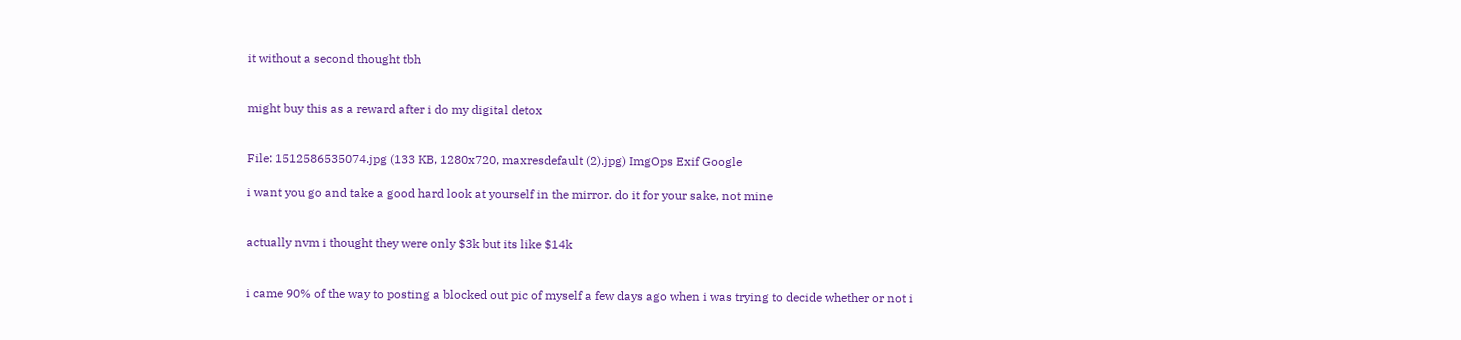it without a second thought tbh


might buy this as a reward after i do my digital detox


File: 1512586535074.jpg (133 KB, 1280x720, maxresdefault (2).jpg) ImgOps Exif Google

i want you go and take a good hard look at yourself in the mirror. do it for your sake, not mine


actually nvm i thought they were only $3k but its like $14k


i came 90% of the way to posting a blocked out pic of myself a few days ago when i was trying to decide whether or not i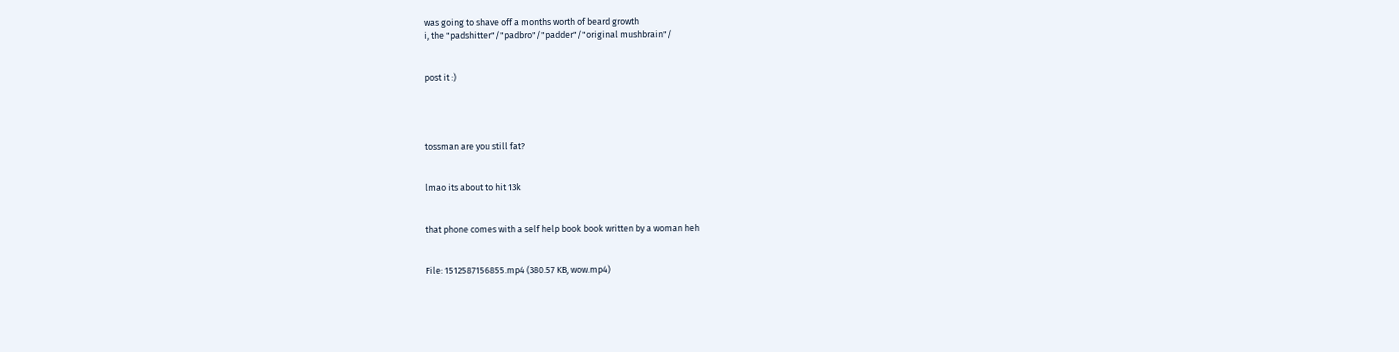was going to shave off a months worth of beard growth
i, the "padshitter"/"padbro"/"padder"/"original mushbrain"/


post it :)




tossman are you still fat?


lmao its about to hit 13k


that phone comes with a self help book book written by a woman heh


File: 1512587156855.mp4 (380.57 KB, wow.mp4)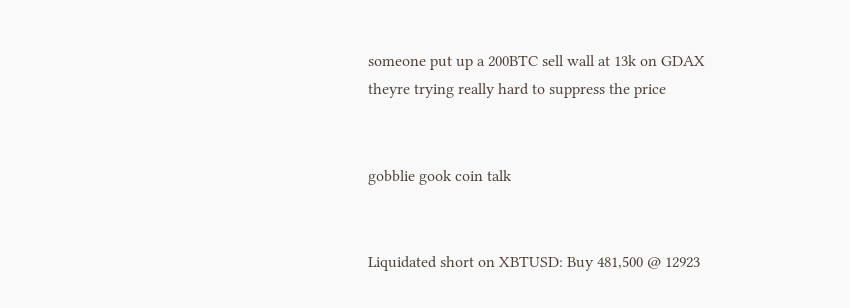someone put up a 200BTC sell wall at 13k on GDAX
theyre trying really hard to suppress the price


gobblie gook coin talk


Liquidated short on XBTUSD: Buy 481,500 @ 12923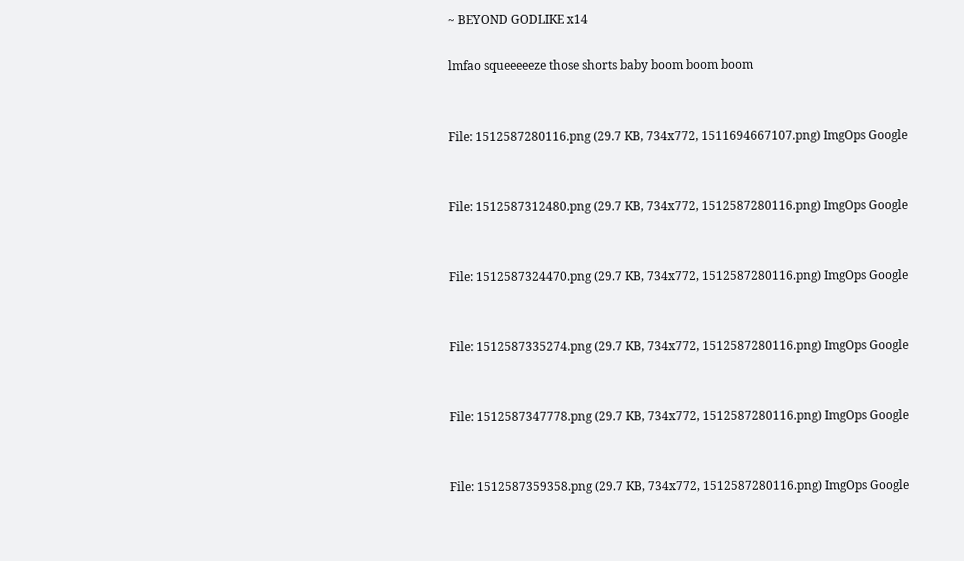~ BEYOND GODLIKE x14

lmfao squeeeeeze those shorts baby boom boom boom


File: 1512587280116.png (29.7 KB, 734x772, 1511694667107.png) ImgOps Google


File: 1512587312480.png (29.7 KB, 734x772, 1512587280116.png) ImgOps Google


File: 1512587324470.png (29.7 KB, 734x772, 1512587280116.png) ImgOps Google


File: 1512587335274.png (29.7 KB, 734x772, 1512587280116.png) ImgOps Google


File: 1512587347778.png (29.7 KB, 734x772, 1512587280116.png) ImgOps Google


File: 1512587359358.png (29.7 KB, 734x772, 1512587280116.png) ImgOps Google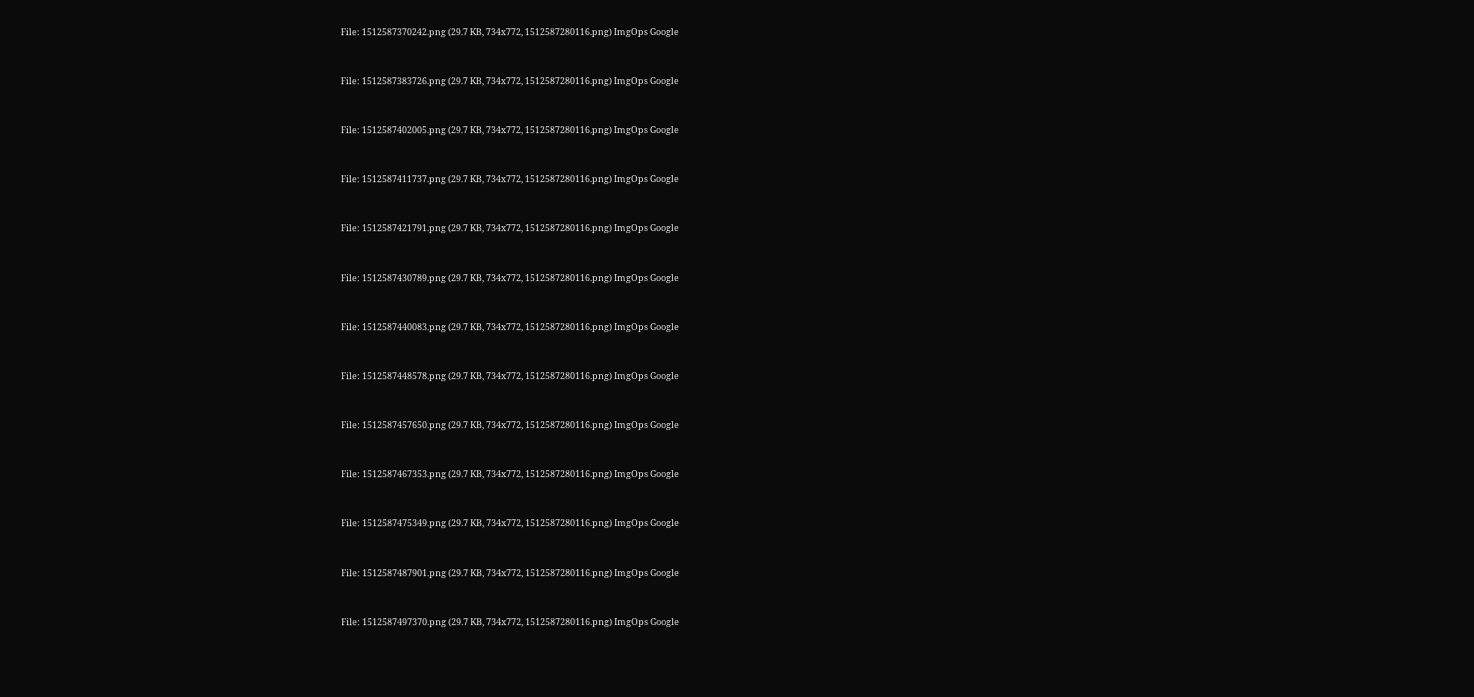File: 1512587370242.png (29.7 KB, 734x772, 1512587280116.png) ImgOps Google


File: 1512587383726.png (29.7 KB, 734x772, 1512587280116.png) ImgOps Google


File: 1512587402005.png (29.7 KB, 734x772, 1512587280116.png) ImgOps Google


File: 1512587411737.png (29.7 KB, 734x772, 1512587280116.png) ImgOps Google


File: 1512587421791.png (29.7 KB, 734x772, 1512587280116.png) ImgOps Google


File: 1512587430789.png (29.7 KB, 734x772, 1512587280116.png) ImgOps Google


File: 1512587440083.png (29.7 KB, 734x772, 1512587280116.png) ImgOps Google


File: 1512587448578.png (29.7 KB, 734x772, 1512587280116.png) ImgOps Google


File: 1512587457650.png (29.7 KB, 734x772, 1512587280116.png) ImgOps Google


File: 1512587467353.png (29.7 KB, 734x772, 1512587280116.png) ImgOps Google


File: 1512587475349.png (29.7 KB, 734x772, 1512587280116.png) ImgOps Google


File: 1512587487901.png (29.7 KB, 734x772, 1512587280116.png) ImgOps Google


File: 1512587497370.png (29.7 KB, 734x772, 1512587280116.png) ImgOps Google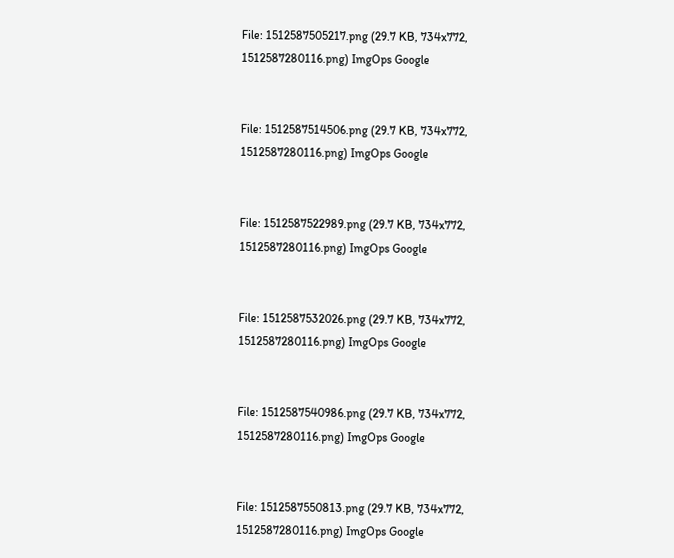File: 1512587505217.png (29.7 KB, 734x772, 1512587280116.png) ImgOps Google


File: 1512587514506.png (29.7 KB, 734x772, 1512587280116.png) ImgOps Google


File: 1512587522989.png (29.7 KB, 734x772, 1512587280116.png) ImgOps Google


File: 1512587532026.png (29.7 KB, 734x772, 1512587280116.png) ImgOps Google


File: 1512587540986.png (29.7 KB, 734x772, 1512587280116.png) ImgOps Google


File: 1512587550813.png (29.7 KB, 734x772, 1512587280116.png) ImgOps Google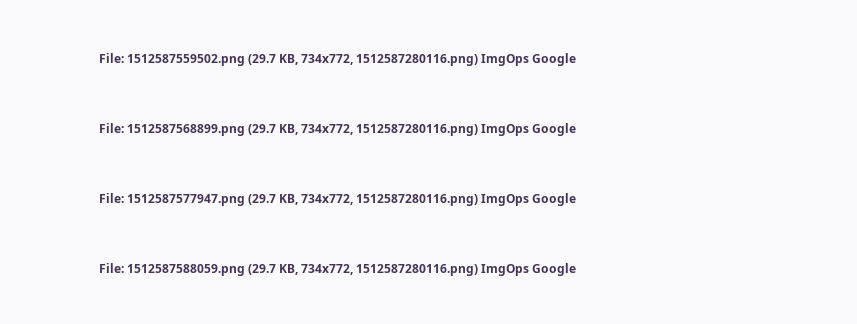File: 1512587559502.png (29.7 KB, 734x772, 1512587280116.png) ImgOps Google


File: 1512587568899.png (29.7 KB, 734x772, 1512587280116.png) ImgOps Google


File: 1512587577947.png (29.7 KB, 734x772, 1512587280116.png) ImgOps Google


File: 1512587588059.png (29.7 KB, 734x772, 1512587280116.png) ImgOps Google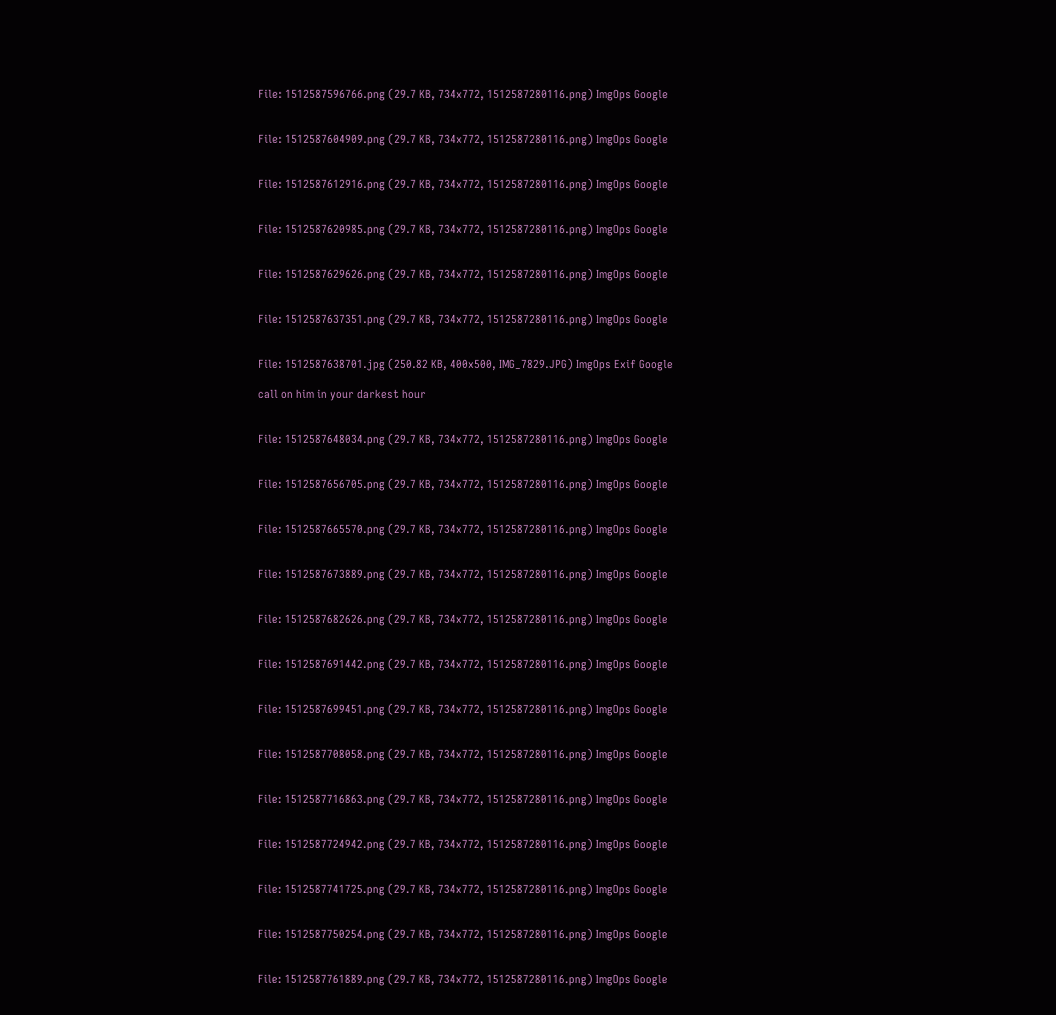File: 1512587596766.png (29.7 KB, 734x772, 1512587280116.png) ImgOps Google


File: 1512587604909.png (29.7 KB, 734x772, 1512587280116.png) ImgOps Google


File: 1512587612916.png (29.7 KB, 734x772, 1512587280116.png) ImgOps Google


File: 1512587620985.png (29.7 KB, 734x772, 1512587280116.png) ImgOps Google


File: 1512587629626.png (29.7 KB, 734x772, 1512587280116.png) ImgOps Google


File: 1512587637351.png (29.7 KB, 734x772, 1512587280116.png) ImgOps Google


File: 1512587638701.jpg (250.82 KB, 400x500, IMG_7829.JPG) ImgOps Exif Google

call on him in your darkest hour


File: 1512587648034.png (29.7 KB, 734x772, 1512587280116.png) ImgOps Google


File: 1512587656705.png (29.7 KB, 734x772, 1512587280116.png) ImgOps Google


File: 1512587665570.png (29.7 KB, 734x772, 1512587280116.png) ImgOps Google


File: 1512587673889.png (29.7 KB, 734x772, 1512587280116.png) ImgOps Google


File: 1512587682626.png (29.7 KB, 734x772, 1512587280116.png) ImgOps Google


File: 1512587691442.png (29.7 KB, 734x772, 1512587280116.png) ImgOps Google


File: 1512587699451.png (29.7 KB, 734x772, 1512587280116.png) ImgOps Google


File: 1512587708058.png (29.7 KB, 734x772, 1512587280116.png) ImgOps Google


File: 1512587716863.png (29.7 KB, 734x772, 1512587280116.png) ImgOps Google


File: 1512587724942.png (29.7 KB, 734x772, 1512587280116.png) ImgOps Google


File: 1512587741725.png (29.7 KB, 734x772, 1512587280116.png) ImgOps Google


File: 1512587750254.png (29.7 KB, 734x772, 1512587280116.png) ImgOps Google


File: 1512587761889.png (29.7 KB, 734x772, 1512587280116.png) ImgOps Google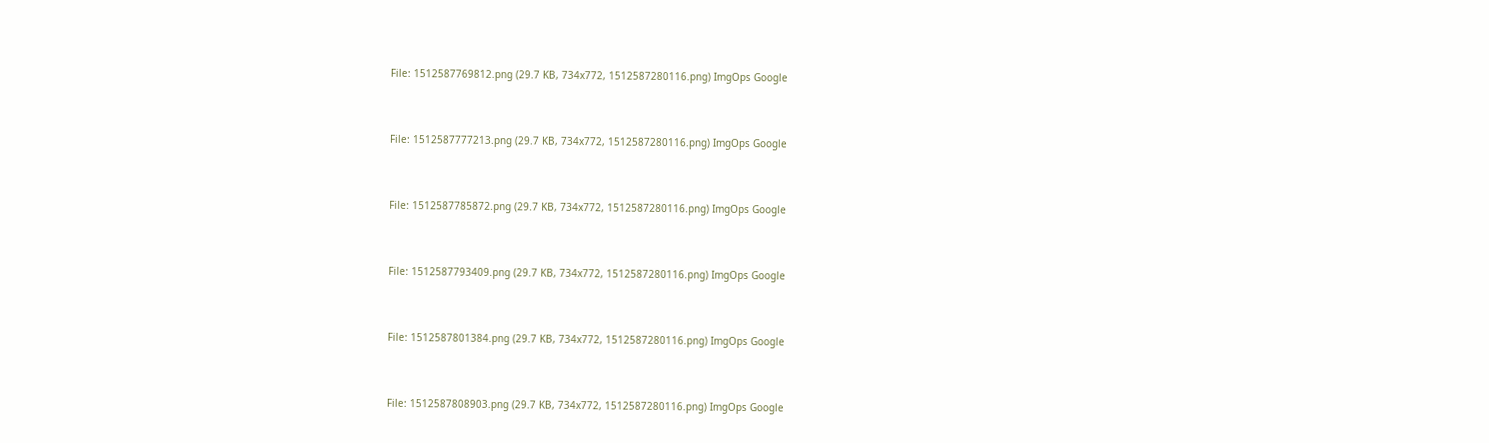File: 1512587769812.png (29.7 KB, 734x772, 1512587280116.png) ImgOps Google


File: 1512587777213.png (29.7 KB, 734x772, 1512587280116.png) ImgOps Google


File: 1512587785872.png (29.7 KB, 734x772, 1512587280116.png) ImgOps Google


File: 1512587793409.png (29.7 KB, 734x772, 1512587280116.png) ImgOps Google


File: 1512587801384.png (29.7 KB, 734x772, 1512587280116.png) ImgOps Google


File: 1512587808903.png (29.7 KB, 734x772, 1512587280116.png) ImgOps Google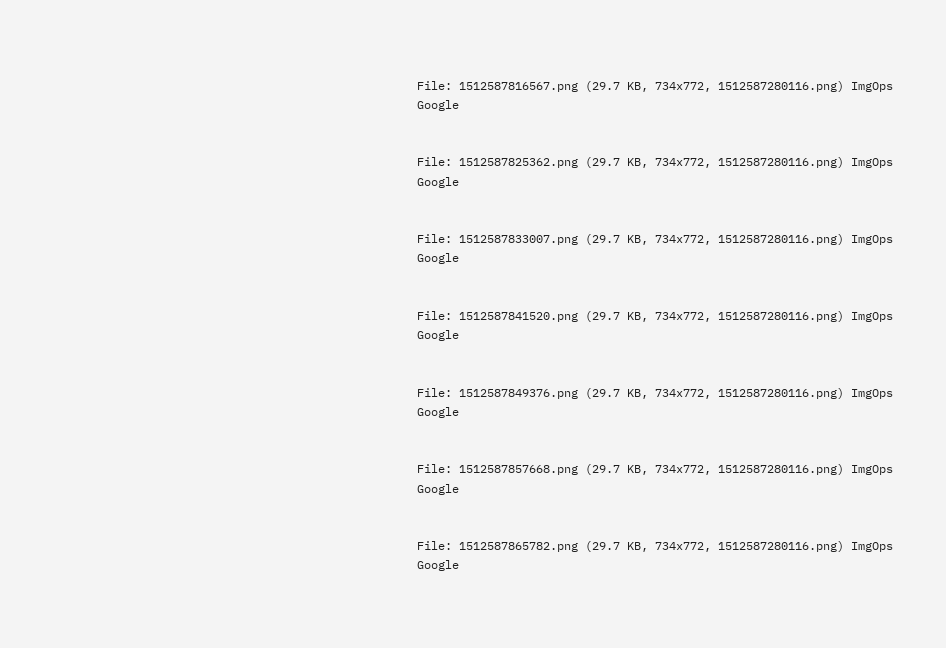File: 1512587816567.png (29.7 KB, 734x772, 1512587280116.png) ImgOps Google


File: 1512587825362.png (29.7 KB, 734x772, 1512587280116.png) ImgOps Google


File: 1512587833007.png (29.7 KB, 734x772, 1512587280116.png) ImgOps Google


File: 1512587841520.png (29.7 KB, 734x772, 1512587280116.png) ImgOps Google


File: 1512587849376.png (29.7 KB, 734x772, 1512587280116.png) ImgOps Google


File: 1512587857668.png (29.7 KB, 734x772, 1512587280116.png) ImgOps Google


File: 1512587865782.png (29.7 KB, 734x772, 1512587280116.png) ImgOps Google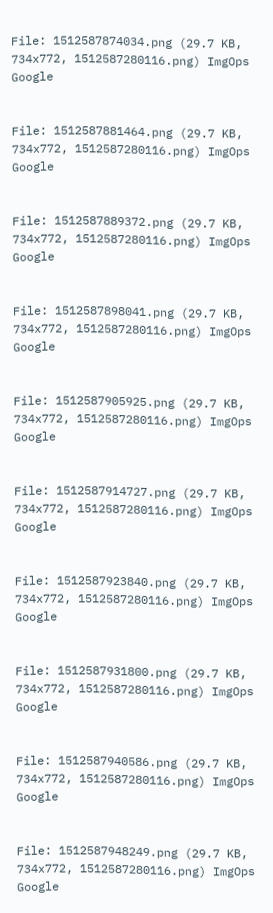File: 1512587874034.png (29.7 KB, 734x772, 1512587280116.png) ImgOps Google


File: 1512587881464.png (29.7 KB, 734x772, 1512587280116.png) ImgOps Google


File: 1512587889372.png (29.7 KB, 734x772, 1512587280116.png) ImgOps Google


File: 1512587898041.png (29.7 KB, 734x772, 1512587280116.png) ImgOps Google


File: 1512587905925.png (29.7 KB, 734x772, 1512587280116.png) ImgOps Google


File: 1512587914727.png (29.7 KB, 734x772, 1512587280116.png) ImgOps Google


File: 1512587923840.png (29.7 KB, 734x772, 1512587280116.png) ImgOps Google


File: 1512587931800.png (29.7 KB, 734x772, 1512587280116.png) ImgOps Google


File: 1512587940586.png (29.7 KB, 734x772, 1512587280116.png) ImgOps Google


File: 1512587948249.png (29.7 KB, 734x772, 1512587280116.png) ImgOps Google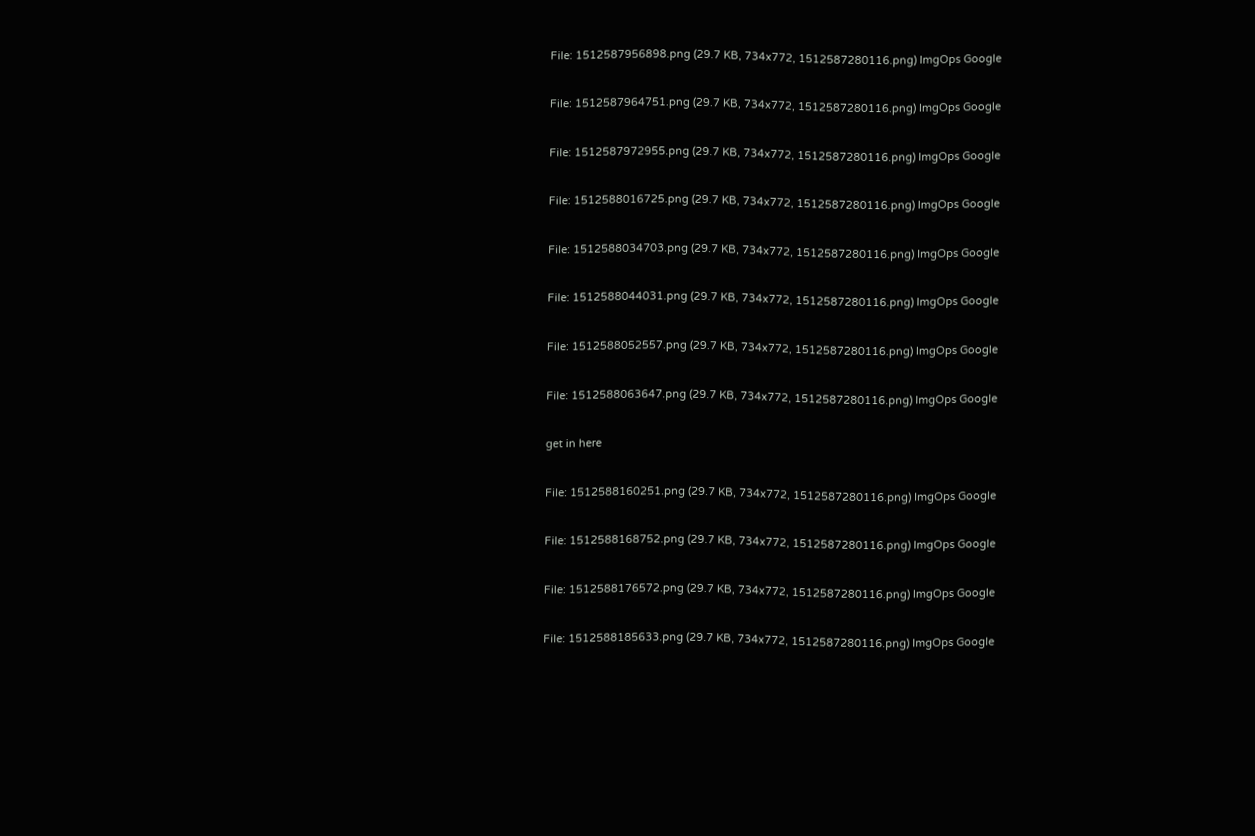File: 1512587956898.png (29.7 KB, 734x772, 1512587280116.png) ImgOps Google


File: 1512587964751.png (29.7 KB, 734x772, 1512587280116.png) ImgOps Google


File: 1512587972955.png (29.7 KB, 734x772, 1512587280116.png) ImgOps Google


File: 1512588016725.png (29.7 KB, 734x772, 1512587280116.png) ImgOps Google


File: 1512588034703.png (29.7 KB, 734x772, 1512587280116.png) ImgOps Google


File: 1512588044031.png (29.7 KB, 734x772, 1512587280116.png) ImgOps Google


File: 1512588052557.png (29.7 KB, 734x772, 1512587280116.png) ImgOps Google


File: 1512588063647.png (29.7 KB, 734x772, 1512587280116.png) ImgOps Google


get in here


File: 1512588160251.png (29.7 KB, 734x772, 1512587280116.png) ImgOps Google


File: 1512588168752.png (29.7 KB, 734x772, 1512587280116.png) ImgOps Google


File: 1512588176572.png (29.7 KB, 734x772, 1512587280116.png) ImgOps Google


File: 1512588185633.png (29.7 KB, 734x772, 1512587280116.png) ImgOps Google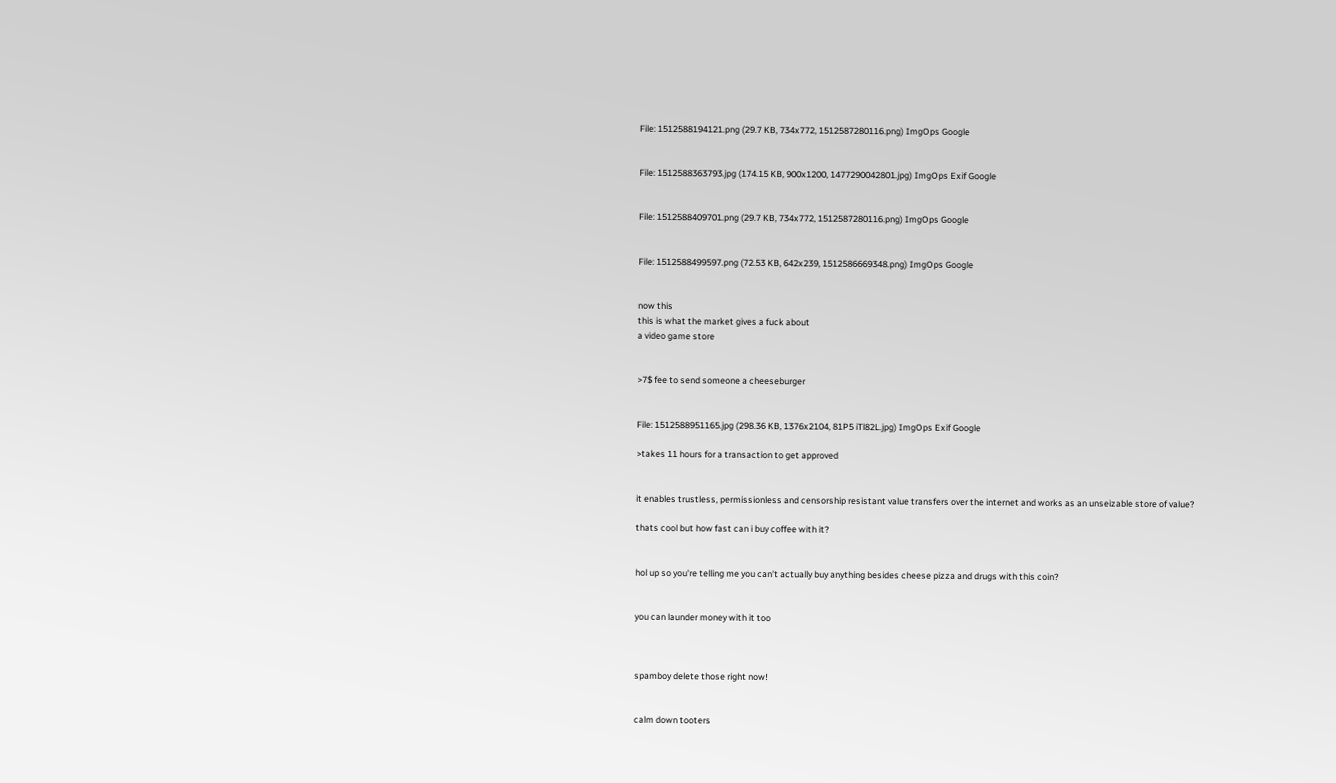File: 1512588194121.png (29.7 KB, 734x772, 1512587280116.png) ImgOps Google


File: 1512588363793.jpg (174.15 KB, 900x1200, 1477290042801.jpg) ImgOps Exif Google


File: 1512588409701.png (29.7 KB, 734x772, 1512587280116.png) ImgOps Google


File: 1512588499597.png (72.53 KB, 642x239, 1512586669348.png) ImgOps Google


now this
this is what the market gives a fuck about
a video game store


>7$ fee to send someone a cheeseburger


File: 1512588951165.jpg (298.36 KB, 1376x2104, 81P5 iTl82L.jpg) ImgOps Exif Google

>takes 11 hours for a transaction to get approved


it enables trustless, permissionless and censorship resistant value transfers over the internet and works as an unseizable store of value?

thats cool but how fast can i buy coffee with it?


hol up so you're telling me you can't actually buy anything besides cheese pizza and drugs with this coin?


you can launder money with it too



spamboy delete those right now!


calm down tooters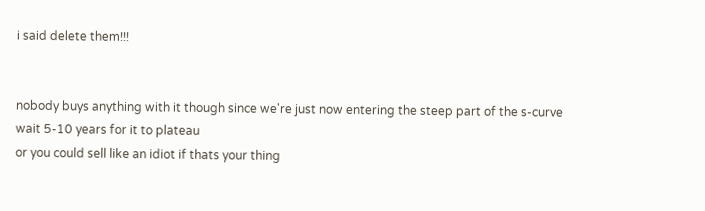i said delete them!!!


nobody buys anything with it though since we're just now entering the steep part of the s-curve
wait 5-10 years for it to plateau
or you could sell like an idiot if thats your thing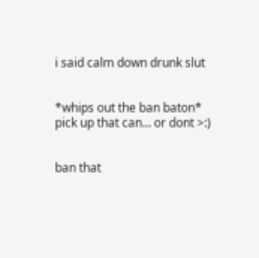i said calm down drunk slut


*whips out the ban baton*
pick up that can… or dont >:)


ban that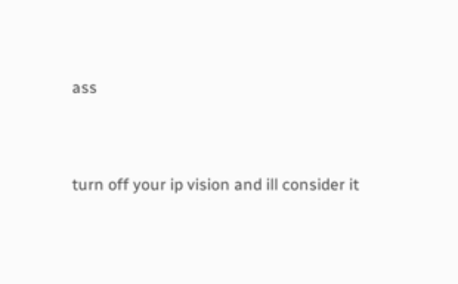ass


turn off your ip vision and ill consider it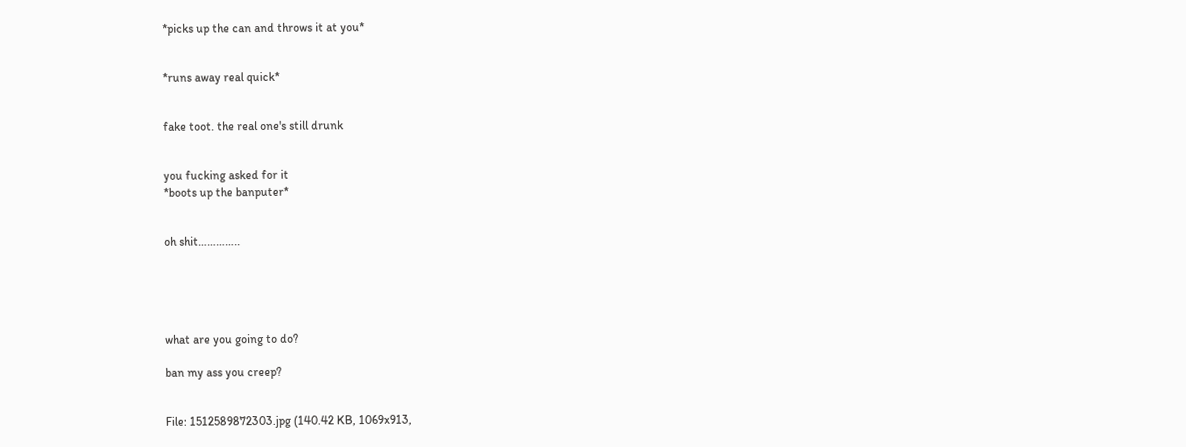*picks up the can and throws it at you*


*runs away real quick*


fake toot. the real one's still drunk


you fucking asked for it
*boots up the banputer*


oh shit…………..





what are you going to do?

ban my ass you creep?


File: 1512589872303.jpg (140.42 KB, 1069x913,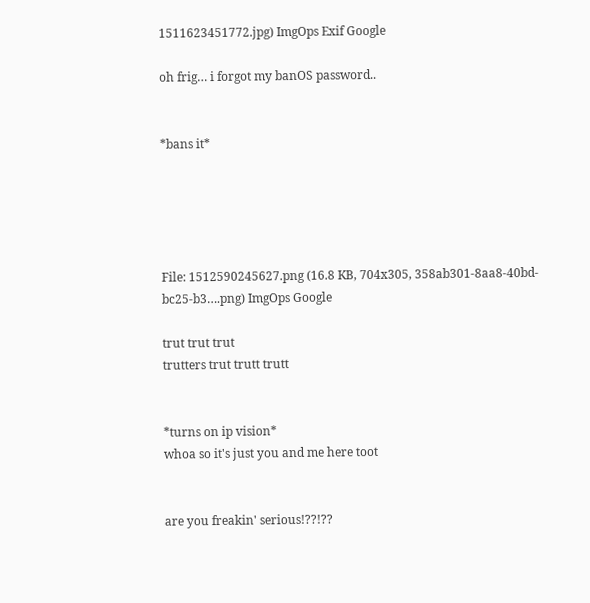1511623451772.jpg) ImgOps Exif Google

oh frig… i forgot my banOS password..


*bans it*





File: 1512590245627.png (16.8 KB, 704x305, 358ab301-8aa8-40bd-bc25-b3….png) ImgOps Google

trut trut trut
trutters trut trutt trutt


*turns on ip vision*
whoa so it's just you and me here toot


are you freakin' serious!??!??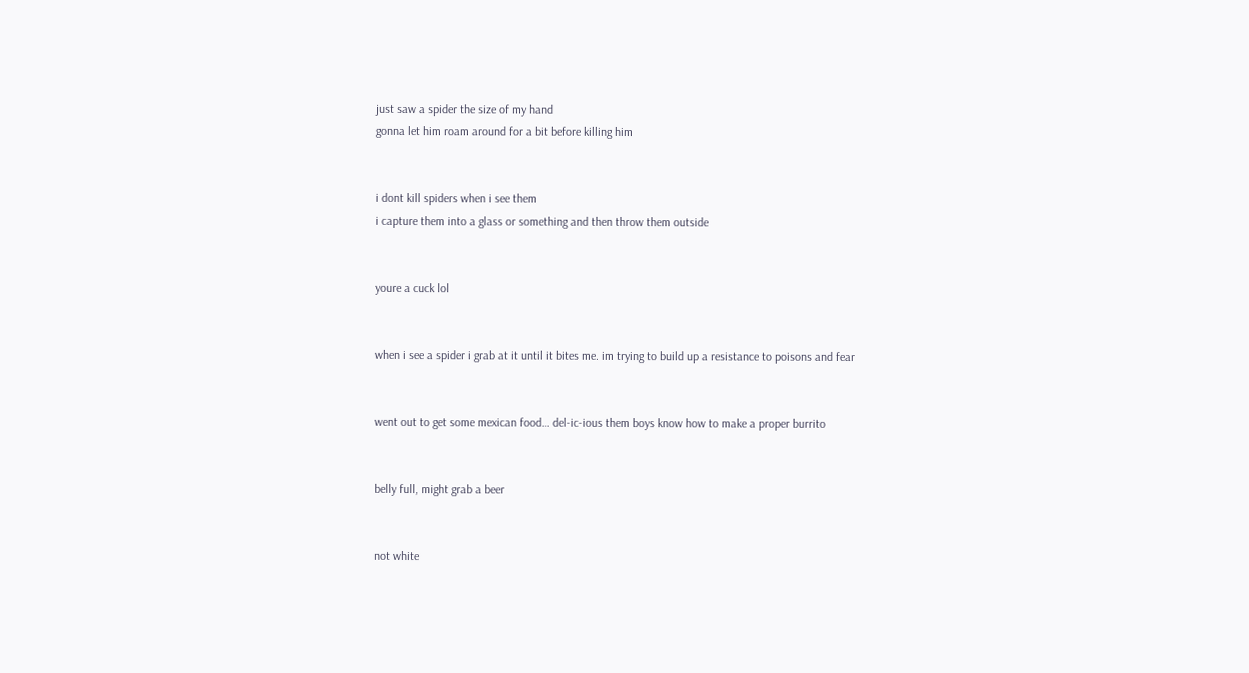just saw a spider the size of my hand
gonna let him roam around for a bit before killing him


i dont kill spiders when i see them
i capture them into a glass or something and then throw them outside


youre a cuck lol


when i see a spider i grab at it until it bites me. im trying to build up a resistance to poisons and fear


went out to get some mexican food… del-ic-ious them boys know how to make a proper burrito


belly full, might grab a beer


not white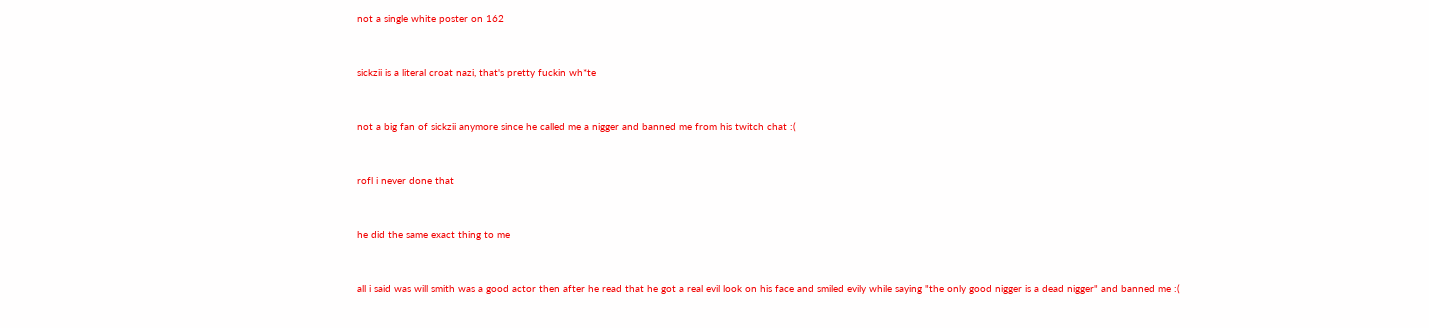not a single white poster on 162


sickzii is a literal croat nazi, that's pretty fuckin wh*te


not a big fan of sickzii anymore since he called me a nigger and banned me from his twitch chat :(


rofl i never done that


he did the same exact thing to me


all i said was will smith was a good actor then after he read that he got a real evil look on his face and smiled evily while saying "the only good nigger is a dead nigger" and banned me :(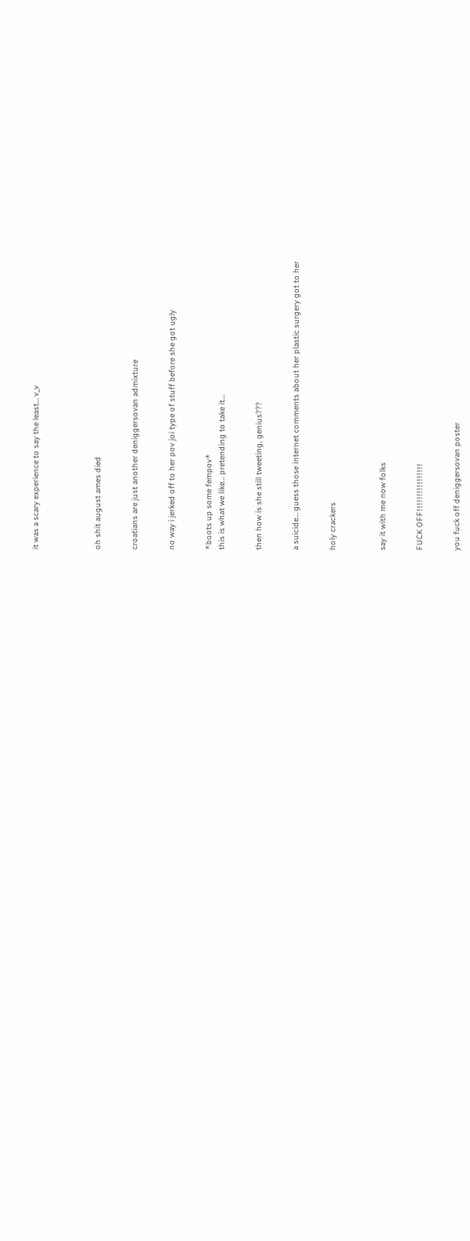it was a scary experience to say the least… v_v




oh shit august ames died


croatians are just another deniggersovan admixture


no way i jerked off to her pov joi type of stuff before she got ugly


*boots up some fempov*
this is what we like… pretending to take it…


then how is she still tweeting, genius???


a suicide… guess those internet comments about her plastic surgery got to her


holy crackers



say it with me now folks


FUCK OFF!!!!!!!!!!!!!!!!


you fuck off deniggersovan poster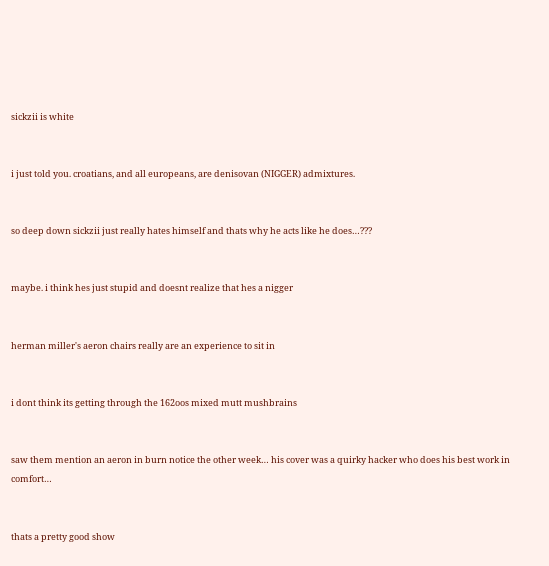sickzii is white


i just told you. croatians, and all europeans, are denisovan (NIGGER) admixtures.


so deep down sickzii just really hates himself and thats why he acts like he does…???


maybe. i think hes just stupid and doesnt realize that hes a nigger


herman miller's aeron chairs really are an experience to sit in


i dont think its getting through the 162oos mixed mutt mushbrains


saw them mention an aeron in burn notice the other week… his cover was a quirky hacker who does his best work in comfort…


thats a pretty good show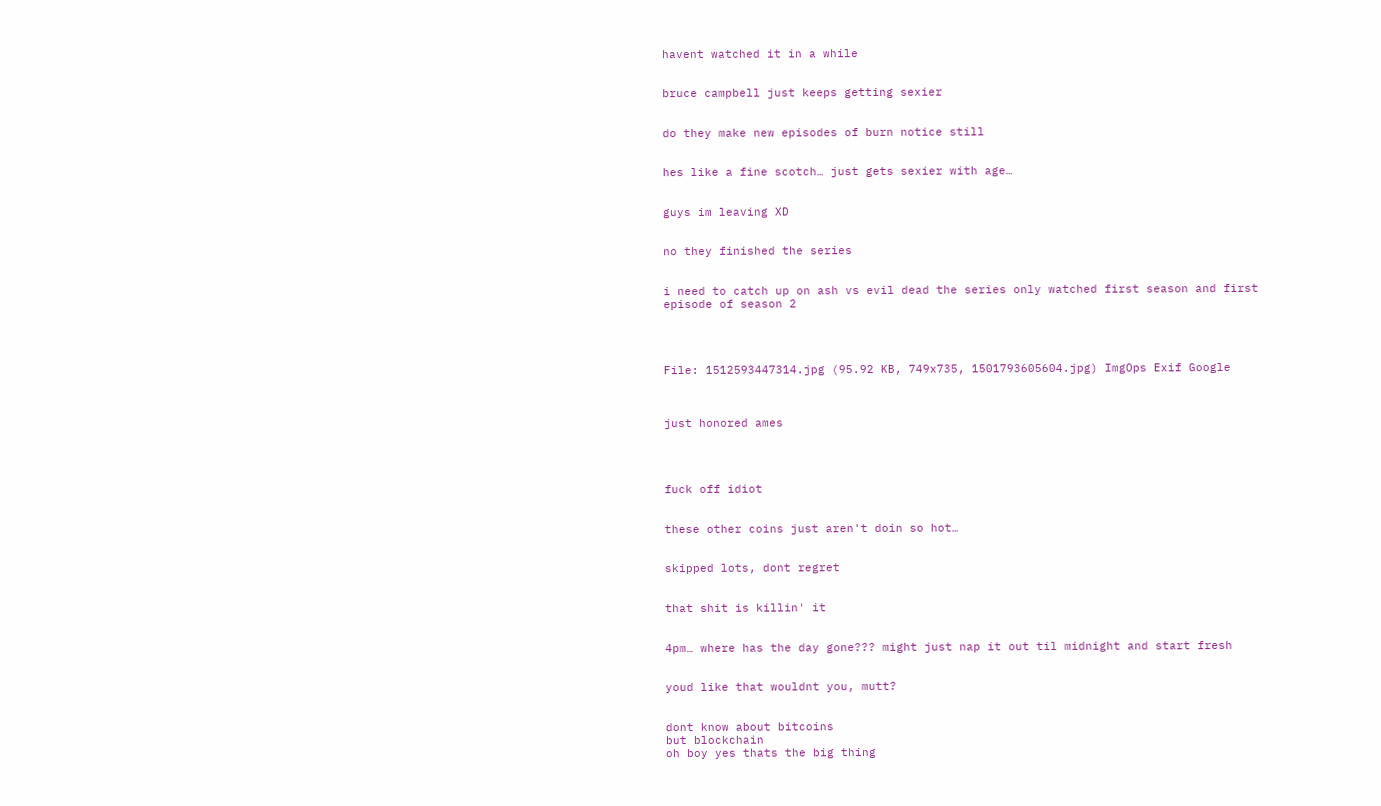havent watched it in a while


bruce campbell just keeps getting sexier


do they make new episodes of burn notice still


hes like a fine scotch… just gets sexier with age…


guys im leaving XD


no they finished the series


i need to catch up on ash vs evil dead the series only watched first season and first episode of season 2




File: 1512593447314.jpg (95.92 KB, 749x735, 1501793605604.jpg) ImgOps Exif Google



just honored ames




fuck off idiot


these other coins just aren't doin so hot…


skipped lots, dont regret


that shit is killin' it


4pm… where has the day gone??? might just nap it out til midnight and start fresh


youd like that wouldnt you, mutt?


dont know about bitcoins
but blockchain
oh boy yes thats the big thing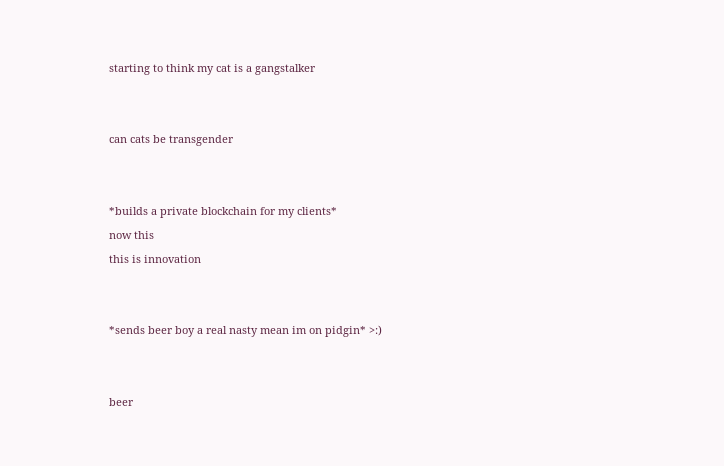starting to think my cat is a gangstalker


can cats be transgender


*builds a private blockchain for my clients*
now this
this is innovation


*sends beer boy a real nasty mean im on pidgin* >:)


beer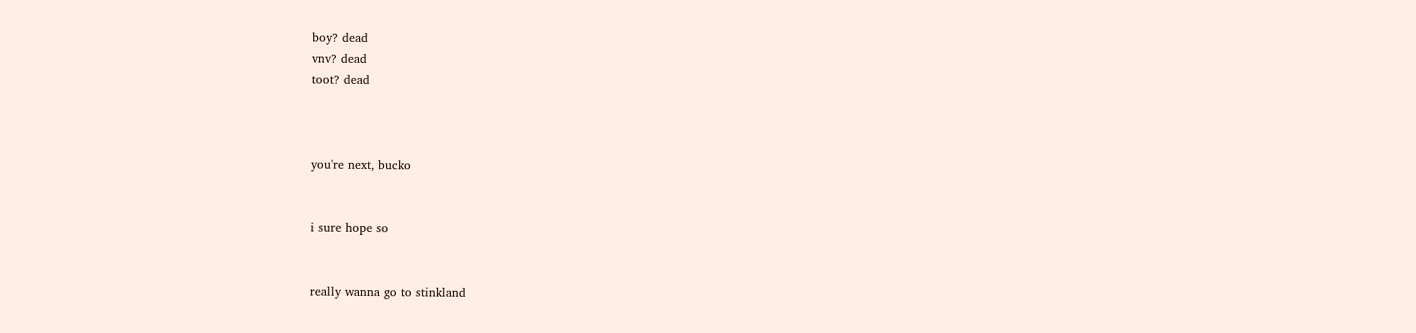boy? dead
vnv? dead
toot? dead



you're next, bucko


i sure hope so


really wanna go to stinkland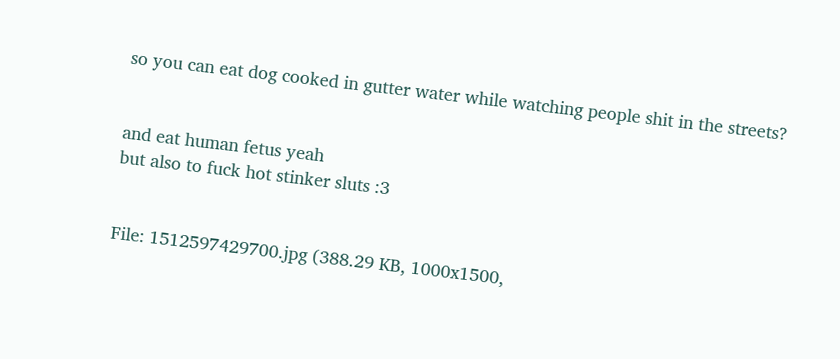so you can eat dog cooked in gutter water while watching people shit in the streets?


and eat human fetus yeah
but also to fuck hot stinker sluts :3


File: 1512597429700.jpg (388.29 KB, 1000x1500,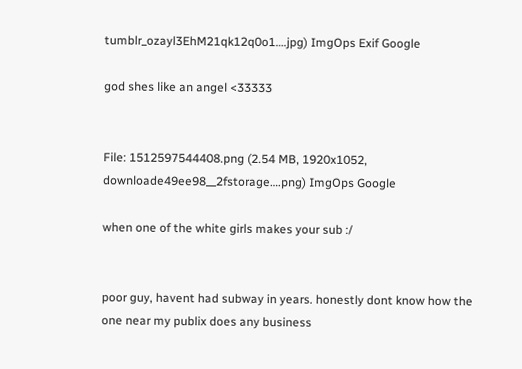tumblr_ozayl3EhM21qk12q0o1….jpg) ImgOps Exif Google

god shes like an angel <33333


File: 1512597544408.png (2.54 MB, 1920x1052, downloade49ee98__2fstorage….png) ImgOps Google

when one of the white girls makes your sub :/


poor guy, havent had subway in years. honestly dont know how the one near my publix does any business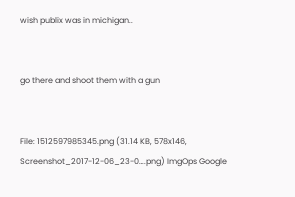wish publix was in michigan..


go there and shoot them with a gun


File: 1512597985345.png (31.14 KB, 578x146, Screenshot_2017-12-06_23-0….png) ImgOps Google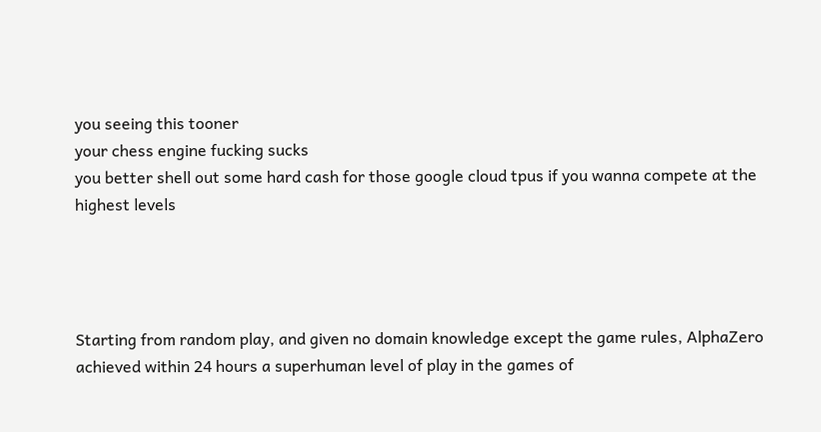you seeing this tooner
your chess engine fucking sucks
you better shell out some hard cash for those google cloud tpus if you wanna compete at the highest levels




Starting from random play, and given no domain knowledge except the game rules, AlphaZero achieved within 24 hours a superhuman level of play in the games of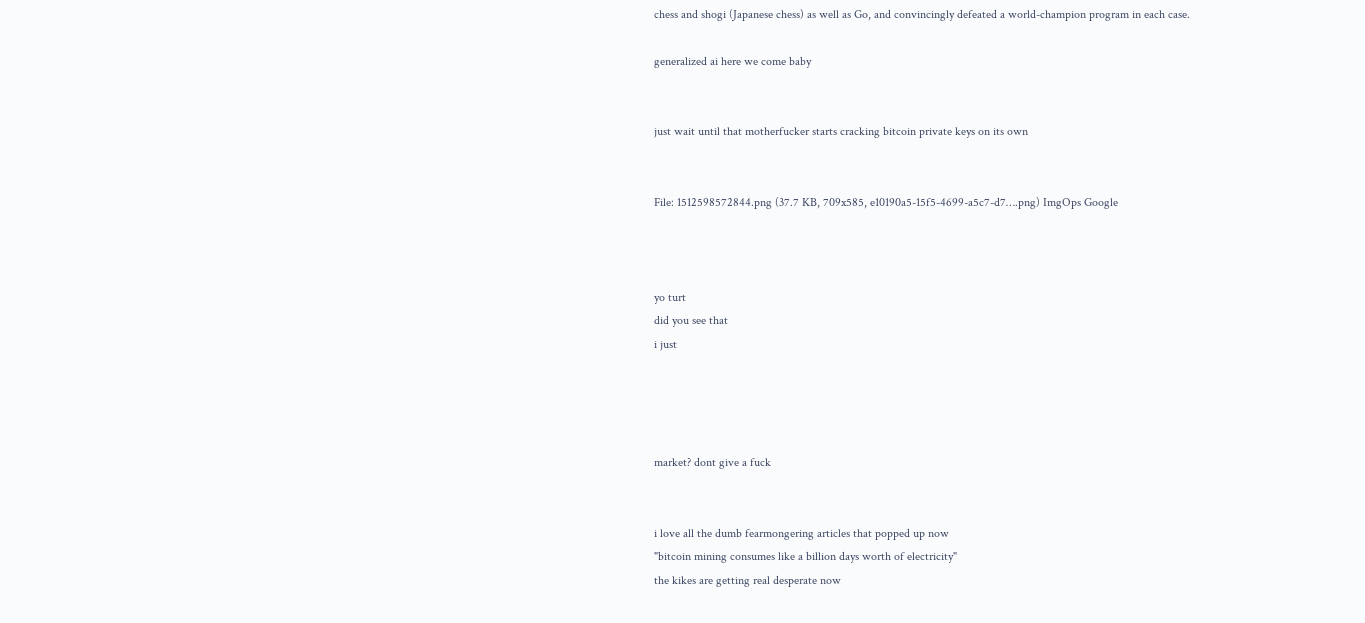chess and shogi (Japanese chess) as well as Go, and convincingly defeated a world-champion program in each case.

generalized ai here we come baby


just wait until that motherfucker starts cracking bitcoin private keys on its own


File: 1512598572844.png (37.7 KB, 709x585, e10190a5-15f5-4699-a5c7-d7….png) ImgOps Google



yo turt
did you see that
i just




market? dont give a fuck


i love all the dumb fearmongering articles that popped up now
"bitcoin mining consumes like a billion days worth of electricity"
the kikes are getting real desperate now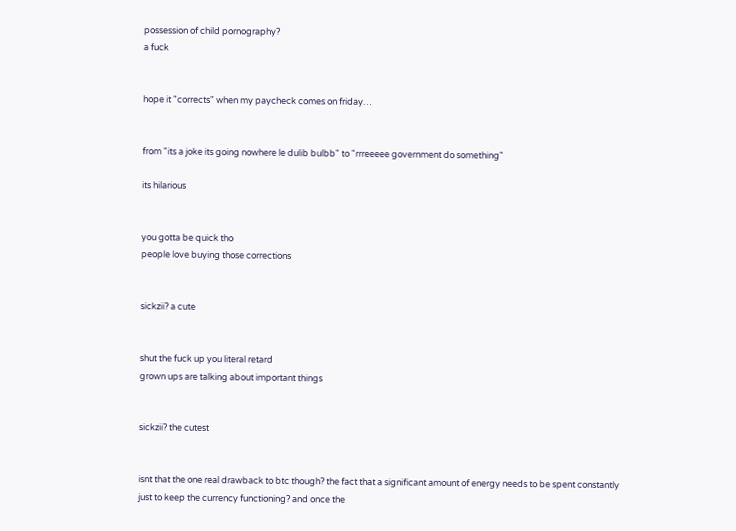possession of child pornography?
a fuck


hope it "corrects" when my paycheck comes on friday…


from "its a joke its going nowhere le dulib bulbb" to "rrreeeee government do something"

its hilarious


you gotta be quick tho
people love buying those corrections


sickzii? a cute


shut the fuck up you literal retard
grown ups are talking about important things


sickzii? the cutest


isnt that the one real drawback to btc though? the fact that a significant amount of energy needs to be spent constantly just to keep the currency functioning? and once the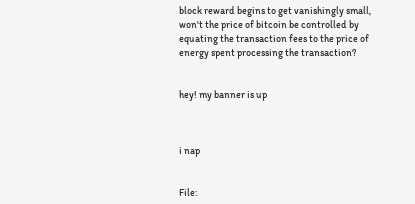block reward begins to get vanishingly small, won't the price of bitcoin be controlled by equating the transaction fees to the price of energy spent processing the transaction?


hey! my banner is up



i nap


File: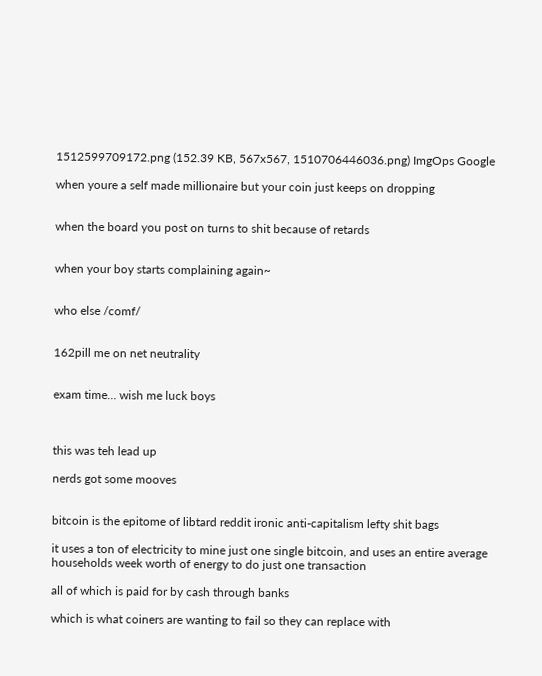1512599709172.png (152.39 KB, 567x567, 1510706446036.png) ImgOps Google

when youre a self made millionaire but your coin just keeps on dropping


when the board you post on turns to shit because of retards


when your boy starts complaining again~


who else /comf/


162pill me on net neutrality


exam time… wish me luck boys



this was teh lead up

nerds got some mooves


bitcoin is the epitome of libtard reddit ironic anti-capitalism lefty shit bags

it uses a ton of electricity to mine just one single bitcoin, and uses an entire average households week worth of energy to do just one transaction

all of which is paid for by cash through banks

which is what coiners are wanting to fail so they can replace with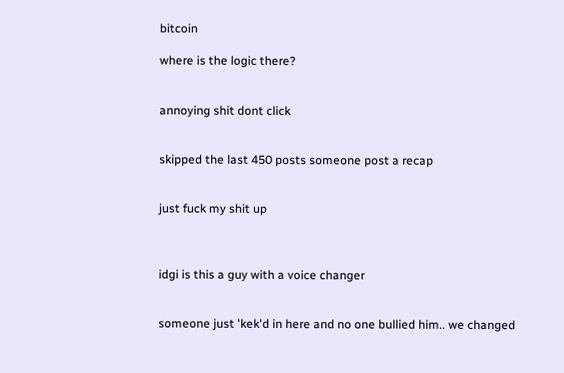bitcoin

where is the logic there?


annoying shit dont click


skipped the last 450 posts someone post a recap


just fuck my shit up



idgi is this a guy with a voice changer


someone just 'kek'd in here and no one bullied him.. we changed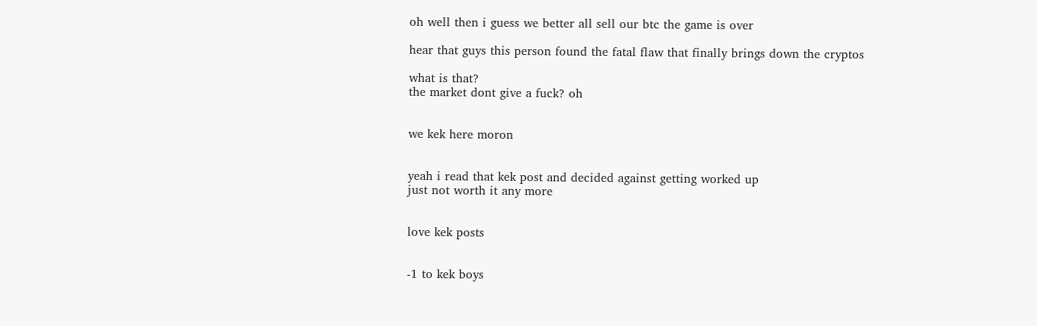oh well then i guess we better all sell our btc the game is over

hear that guys this person found the fatal flaw that finally brings down the cryptos

what is that?
the market dont give a fuck? oh


we kek here moron


yeah i read that kek post and decided against getting worked up
just not worth it any more


love kek posts


-1 to kek boys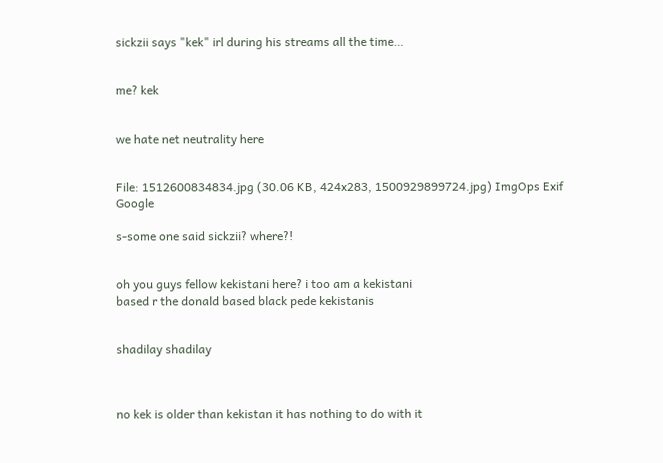sickzii says "kek" irl during his streams all the time…


me? kek


we hate net neutrality here


File: 1512600834834.jpg (30.06 KB, 424x283, 1500929899724.jpg) ImgOps Exif Google

s-some one said sickzii? where?!


oh you guys fellow kekistani here? i too am a kekistani
based r the donald based black pede kekistanis


shadilay shadilay



no kek is older than kekistan it has nothing to do with it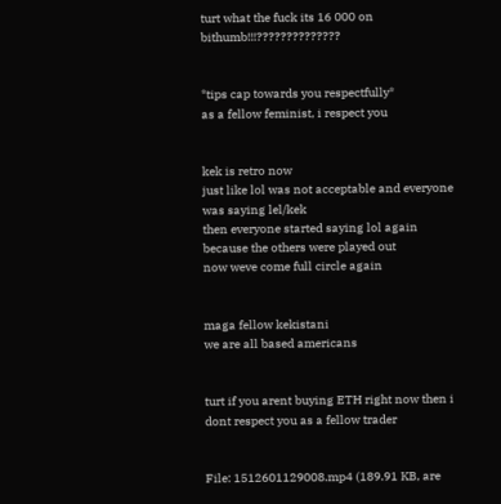turt what the fuck its 16 000 on bithumb!!!??????????????


*tips cap towards you respectfully*
as a fellow feminist, i respect you


kek is retro now
just like lol was not acceptable and everyone was saying lel/kek
then everyone started saying lol again because the others were played out
now weve come full circle again


maga fellow kekistani
we are all based americans


turt if you arent buying ETH right now then i dont respect you as a fellow trader


File: 1512601129008.mp4 (189.91 KB, are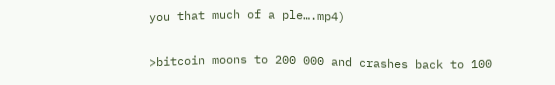you that much of a ple….mp4)

>bitcoin moons to 200 000 and crashes back to 100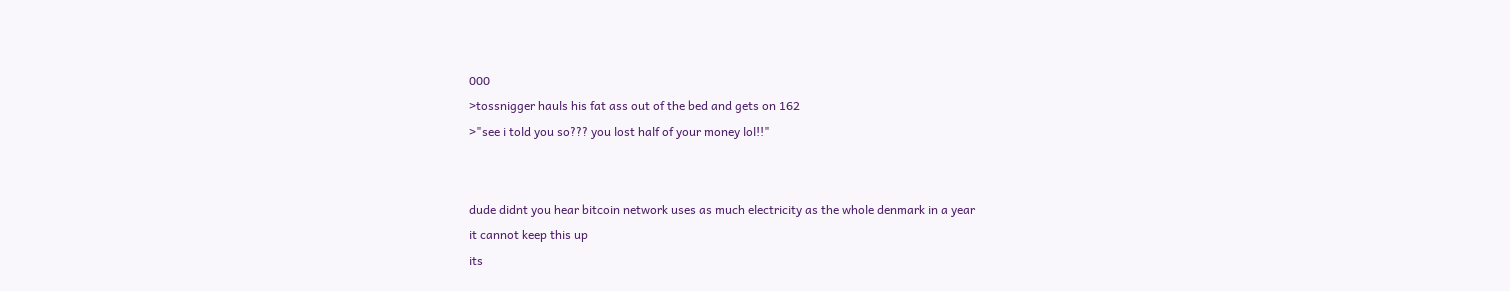000
>tossnigger hauls his fat ass out of the bed and gets on 162
>"see i told you so??? you lost half of your money lol!!"


dude didnt you hear bitcoin network uses as much electricity as the whole denmark in a year
it cannot keep this up
its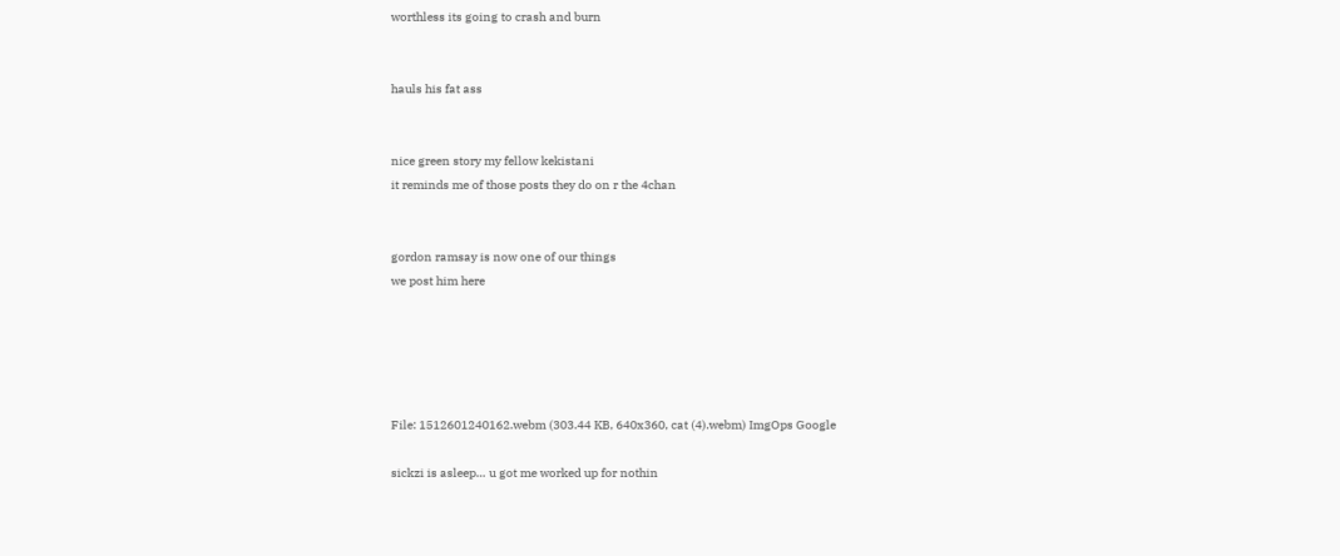worthless its going to crash and burn


hauls his fat ass


nice green story my fellow kekistani
it reminds me of those posts they do on r the 4chan


gordon ramsay is now one of our things
we post him here





File: 1512601240162.webm (303.44 KB, 640x360, cat (4).webm) ImgOps Google

sickzi is asleep… u got me worked up for nothin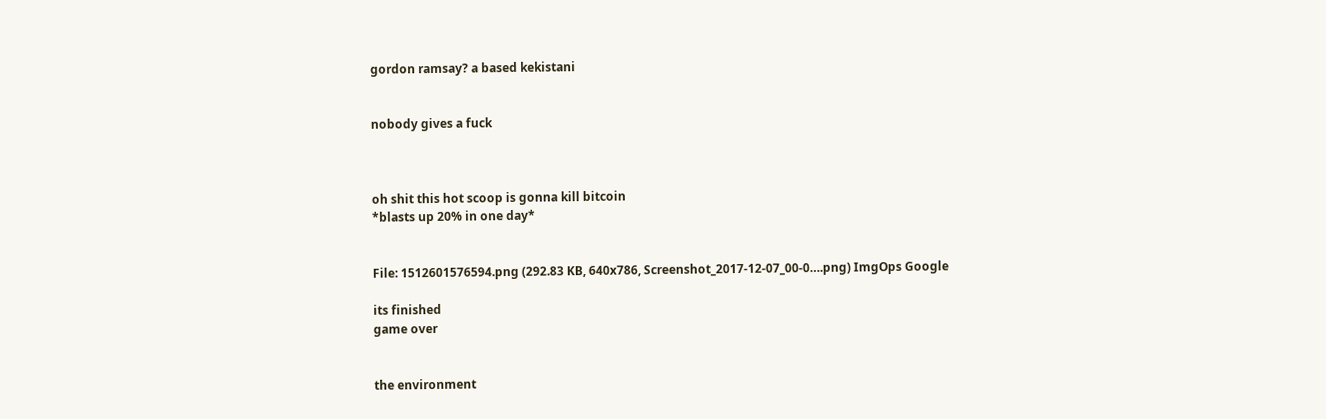gordon ramsay? a based kekistani


nobody gives a fuck



oh shit this hot scoop is gonna kill bitcoin
*blasts up 20% in one day*


File: 1512601576594.png (292.83 KB, 640x786, Screenshot_2017-12-07_00-0….png) ImgOps Google

its finished
game over


the environment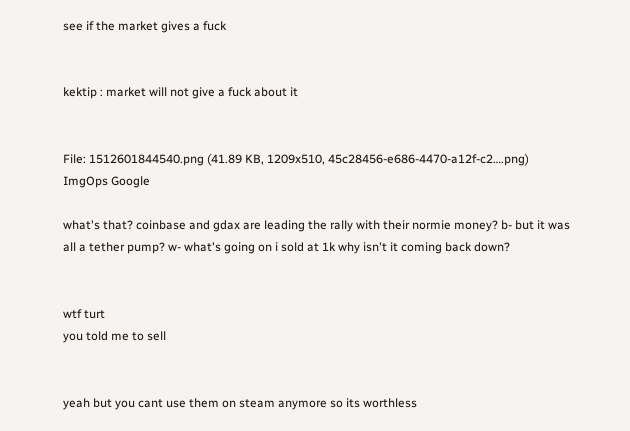see if the market gives a fuck


kektip : market will not give a fuck about it


File: 1512601844540.png (41.89 KB, 1209x510, 45c28456-e686-4470-a12f-c2….png) ImgOps Google

what's that? coinbase and gdax are leading the rally with their normie money? b- but it was all a tether pump? w- what's going on i sold at 1k why isn't it coming back down?


wtf turt
you told me to sell


yeah but you cant use them on steam anymore so its worthless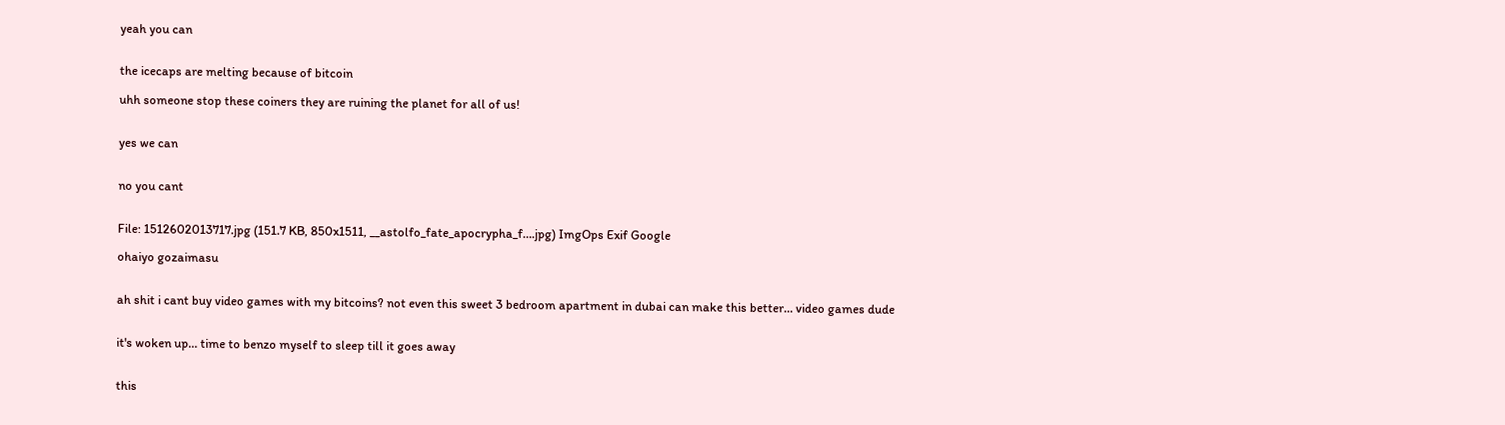yeah you can


the icecaps are melting because of bitcoin

uhh someone stop these coiners they are ruining the planet for all of us!


yes we can


no you cant


File: 1512602013717.jpg (151.7 KB, 850x1511, __astolfo_fate_apocrypha_f….jpg) ImgOps Exif Google

ohaiyo gozaimasu


ah shit i cant buy video games with my bitcoins? not even this sweet 3 bedroom apartment in dubai can make this better… video games dude


it's woken up… time to benzo myself to sleep till it goes away


this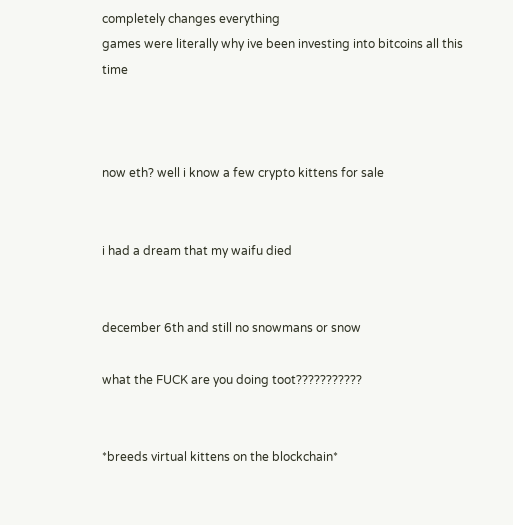completely changes everything
games were literally why ive been investing into bitcoins all this time



now eth? well i know a few crypto kittens for sale


i had a dream that my waifu died


december 6th and still no snowmans or snow

what the FUCK are you doing toot???????????


*breeds virtual kittens on the blockchain*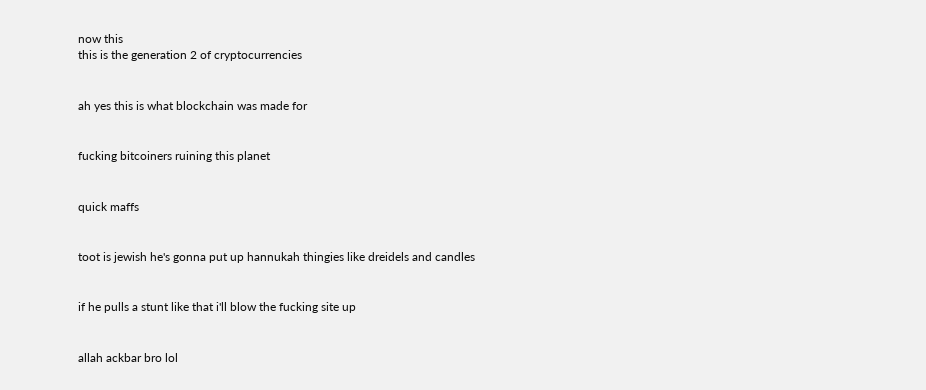now this
this is the generation 2 of cryptocurrencies


ah yes this is what blockchain was made for


fucking bitcoiners ruining this planet


quick maffs


toot is jewish he's gonna put up hannukah thingies like dreidels and candles


if he pulls a stunt like that i'll blow the fucking site up


allah ackbar bro lol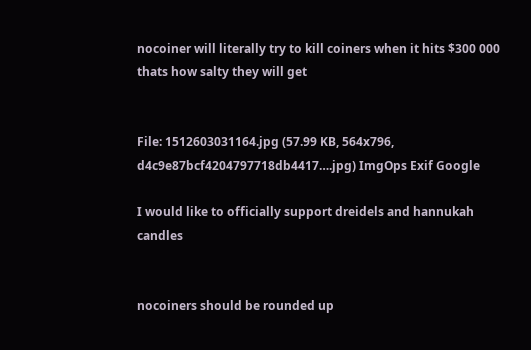nocoiner will literally try to kill coiners when it hits $300 000
thats how salty they will get


File: 1512603031164.jpg (57.99 KB, 564x796, d4c9e87bcf4204797718db4417….jpg) ImgOps Exif Google

I would like to officially support dreidels and hannukah candles


nocoiners should be rounded up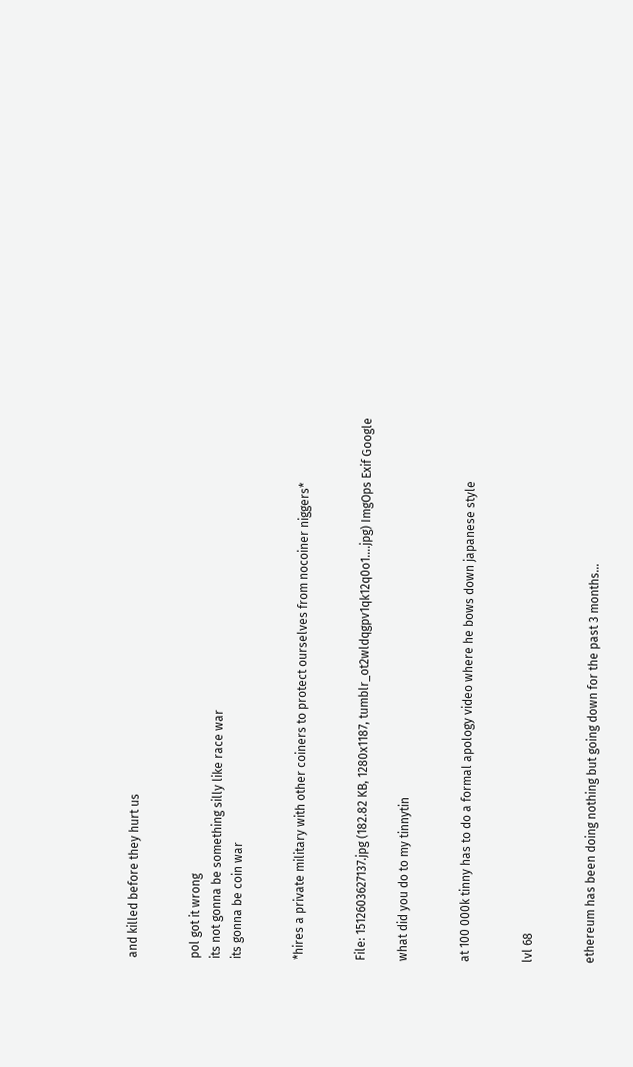and killed before they hurt us


pol got it wrong
its not gonna be something silly like race war
its gonna be coin war


*hires a private military with other coiners to protect ourselves from nocoiner niggers*


File: 1512603627137.jpg (182.82 KB, 1280x1187, tumblr_ot2wldqgpv1qk12q0o1….jpg) ImgOps Exif Google

what did you do to my tinnytin


at 100 000k tinny has to do a formal apology video where he bows down japanese style


lvl 68


ethereum has been doing nothing but going down for the past 3 months…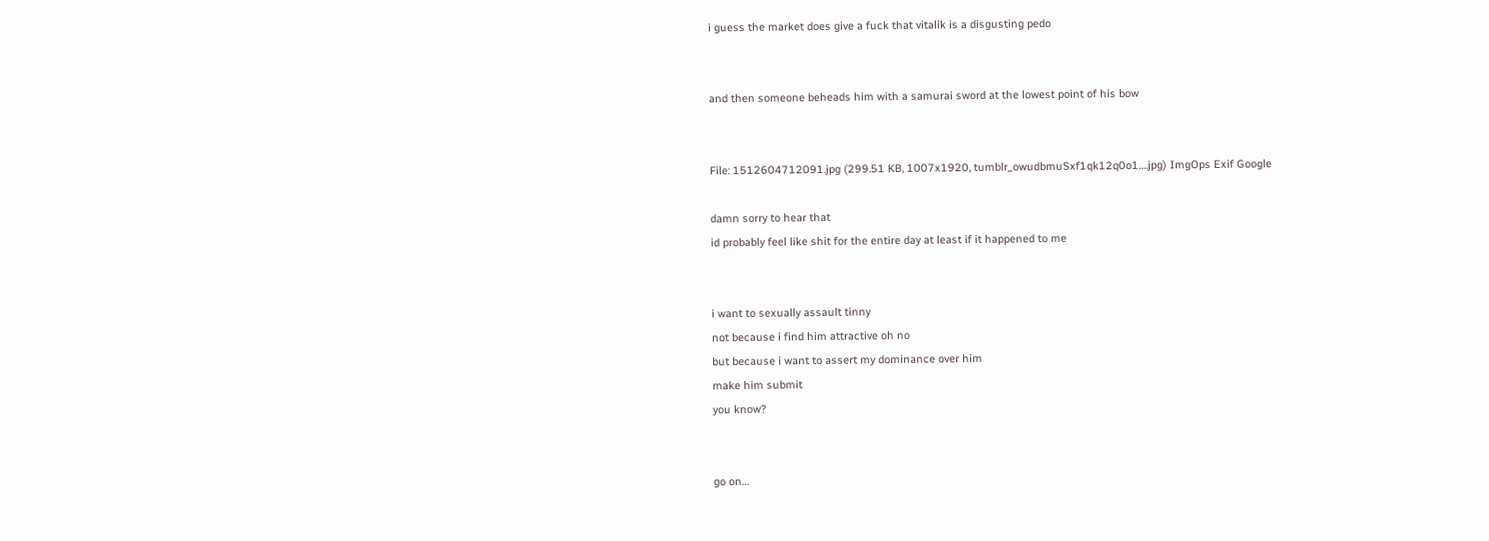i guess the market does give a fuck that vitalik is a disgusting pedo


and then someone beheads him with a samurai sword at the lowest point of his bow


File: 1512604712091.jpg (299.51 KB, 1007x1920, tumblr_owudbmuSxf1qk12q0o1….jpg) ImgOps Exif Google

damn sorry to hear that
id probably feel like shit for the entire day at least if it happened to me


i want to sexually assault tinny
not because i find him attractive oh no
but because i want to assert my dominance over him
make him submit
you know?


go on…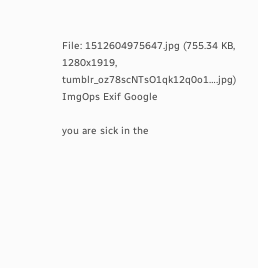File: 1512604975647.jpg (755.34 KB, 1280x1919, tumblr_oz78scNTsO1qk12q0o1….jpg) ImgOps Exif Google

you are sick in the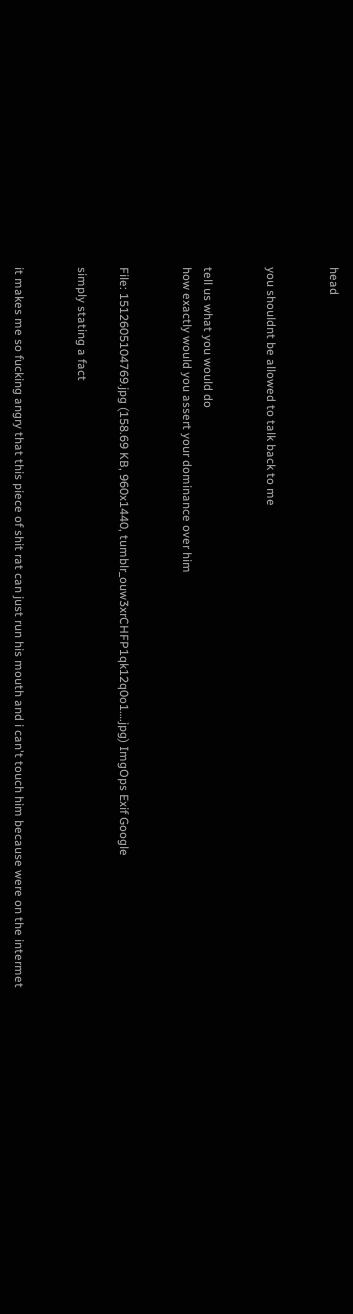head


you shouldnt be allowed to talk back to me


tell us what you would do
how exactly would you assert your dominance over him


File: 1512605104769.jpg (158.69 KB, 960x1440, tumblr_ouw3xrCHFP1qk12q0o1….jpg) ImgOps Exif Google

simply stating a fact


it makes me so fucking angry that this piece of shit rat can just run his mouth and i can't touch him because were on the intermet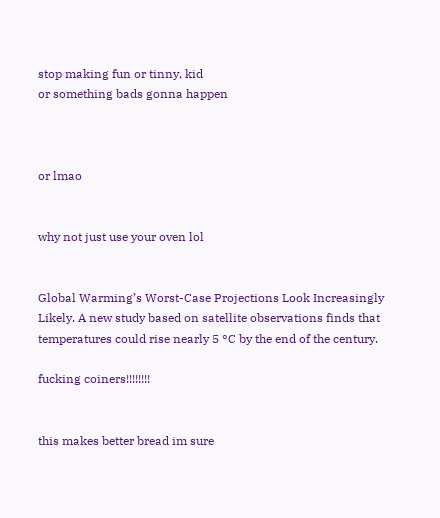stop making fun or tinny, kid
or something bads gonna happen



or lmao


why not just use your oven lol


Global Warming’s Worst-Case Projections Look Increasingly Likely. A new study based on satellite observations finds that temperatures could rise nearly 5 °C by the end of the century.

fucking coiners!!!!!!!!


this makes better bread im sure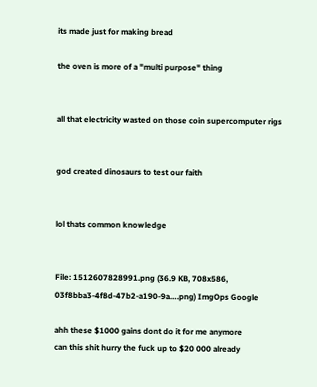its made just for making bread

the oven is more of a "multi purpose" thing


all that electricity wasted on those coin supercomputer rigs


god created dinosaurs to test our faith


lol thats common knowledge


File: 1512607828991.png (36.9 KB, 708x586, 03f8bba3-4f8d-47b2-a190-9a….png) ImgOps Google

ahh these $1000 gains dont do it for me anymore
can this shit hurry the fuck up to $20 000 already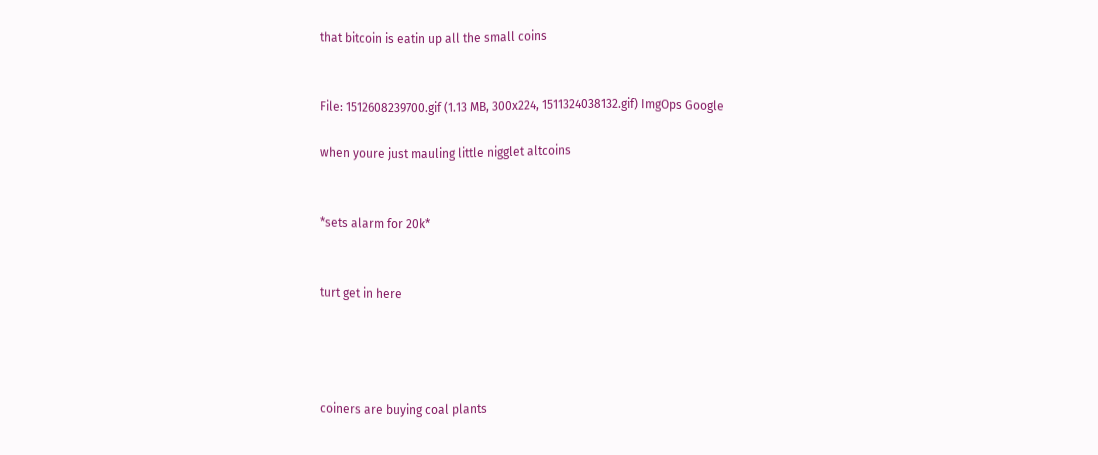that bitcoin is eatin up all the small coins


File: 1512608239700.gif (1.13 MB, 300x224, 1511324038132.gif) ImgOps Google

when youre just mauling little nigglet altcoins


*sets alarm for 20k*


turt get in here




coiners are buying coal plants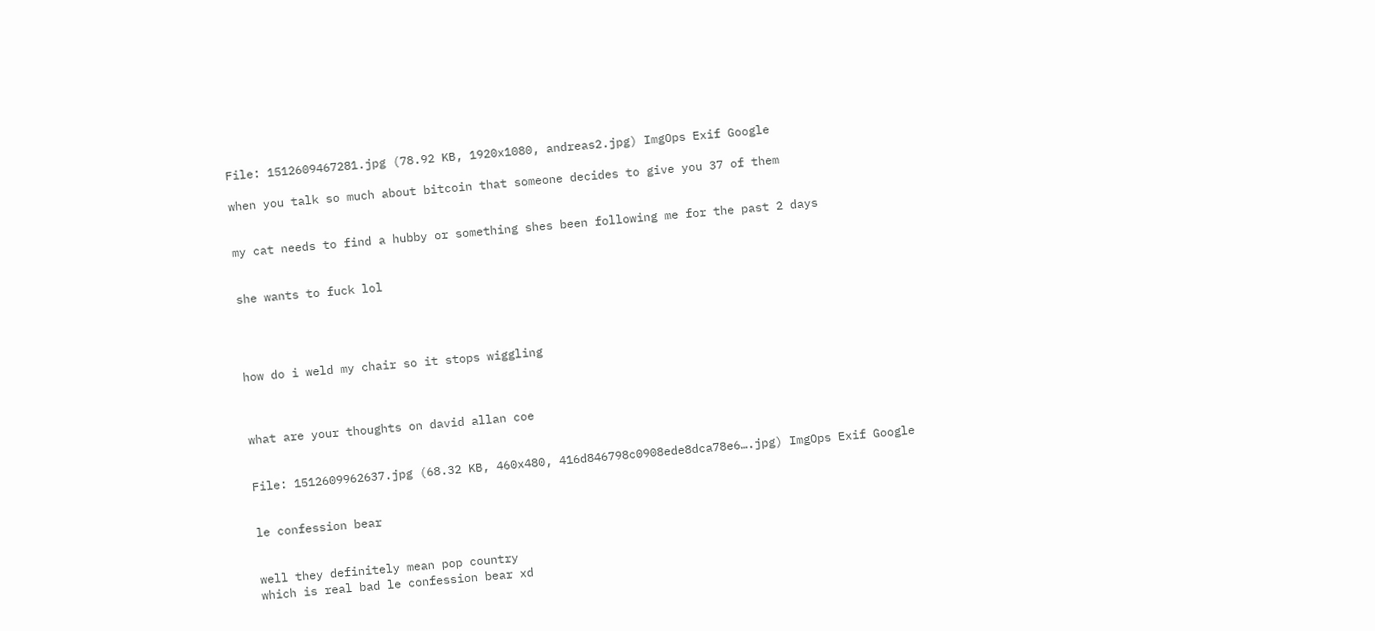File: 1512609467281.jpg (78.92 KB, 1920x1080, andreas2.jpg) ImgOps Exif Google

when you talk so much about bitcoin that someone decides to give you 37 of them


my cat needs to find a hubby or something shes been following me for the past 2 days


she wants to fuck lol




how do i weld my chair so it stops wiggling



what are your thoughts on david allan coe


File: 1512609962637.jpg (68.32 KB, 460x480, 416d846798c0908ede8dca78e6….jpg) ImgOps Exif Google


le confession bear


well they definitely mean pop country
which is real bad le confession bear xd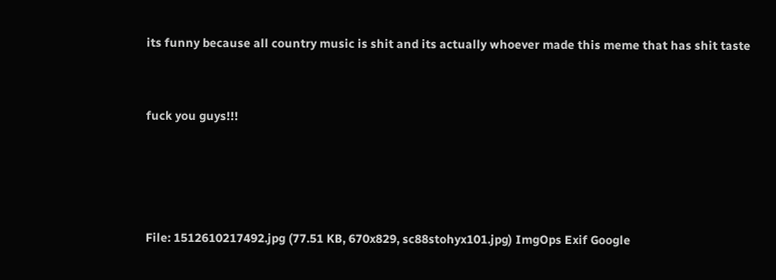its funny because all country music is shit and its actually whoever made this meme that has shit taste


fuck you guys!!!




File: 1512610217492.jpg (77.51 KB, 670x829, sc88stohyx101.jpg) ImgOps Exif Google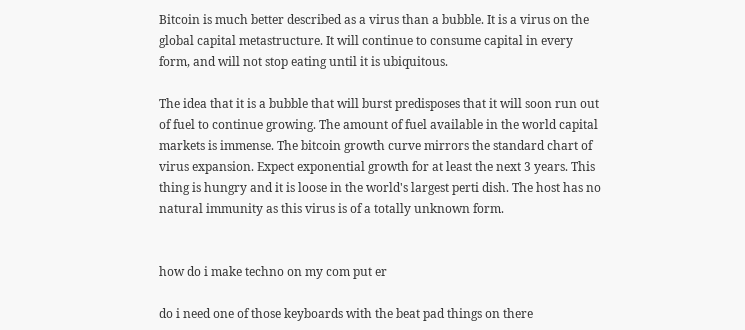Bitcoin is much better described as a virus than a bubble. It is a virus on the global capital metastructure. It will continue to consume capital in every form, and will not stop eating until it is ubiquitous.

The idea that it is a bubble that will burst predisposes that it will soon run out of fuel to continue growing. The amount of fuel available in the world capital markets is immense. The bitcoin growth curve mirrors the standard chart of virus expansion. Expect exponential growth for at least the next 3 years. This thing is hungry and it is loose in the world's largest perti dish. The host has no natural immunity as this virus is of a totally unknown form.


how do i make techno on my com put er

do i need one of those keyboards with the beat pad things on there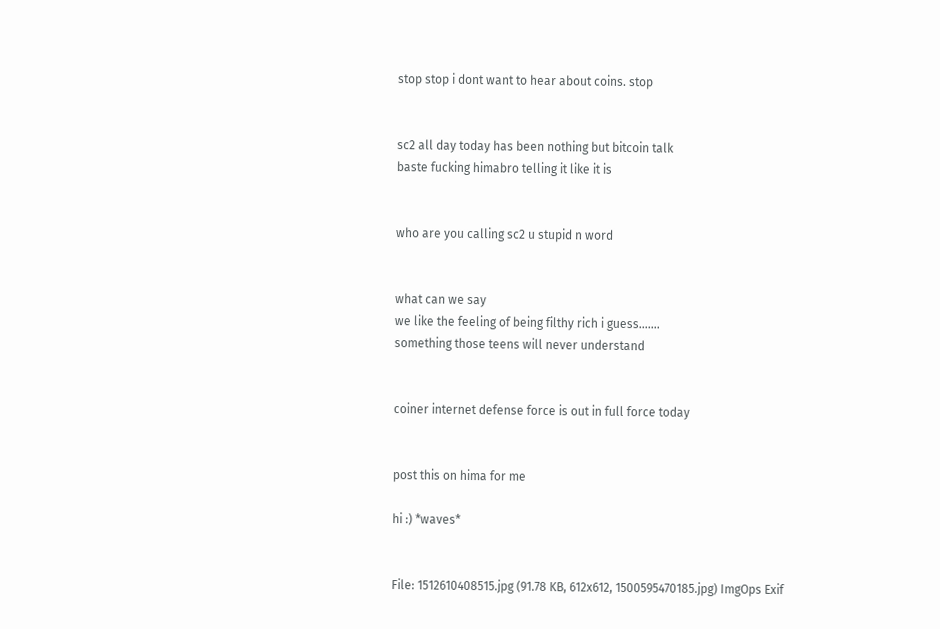stop stop i dont want to hear about coins. stop


sc2 all day today has been nothing but bitcoin talk
baste fucking himabro telling it like it is


who are you calling sc2 u stupid n word


what can we say
we like the feeling of being filthy rich i guess…….
something those teens will never understand


coiner internet defense force is out in full force today


post this on hima for me

hi :) *waves*


File: 1512610408515.jpg (91.78 KB, 612x612, 1500595470185.jpg) ImgOps Exif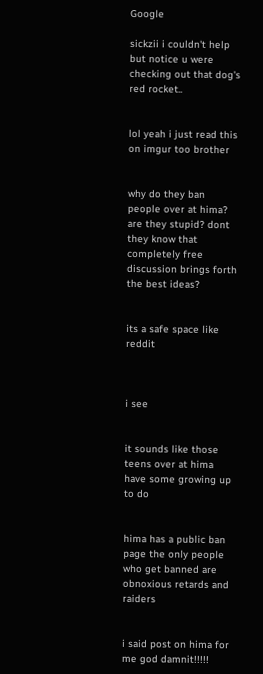Google

sickzii i couldn't help but notice u were checking out that dog's red rocket..


lol yeah i just read this on imgur too brother


why do they ban people over at hima? are they stupid? dont they know that completely free discussion brings forth the best ideas?


its a safe space like reddit



i see


it sounds like those teens over at hima have some growing up to do


hima has a public ban page the only people who get banned are obnoxious retards and raiders


i said post on hima for me god damnit!!!!!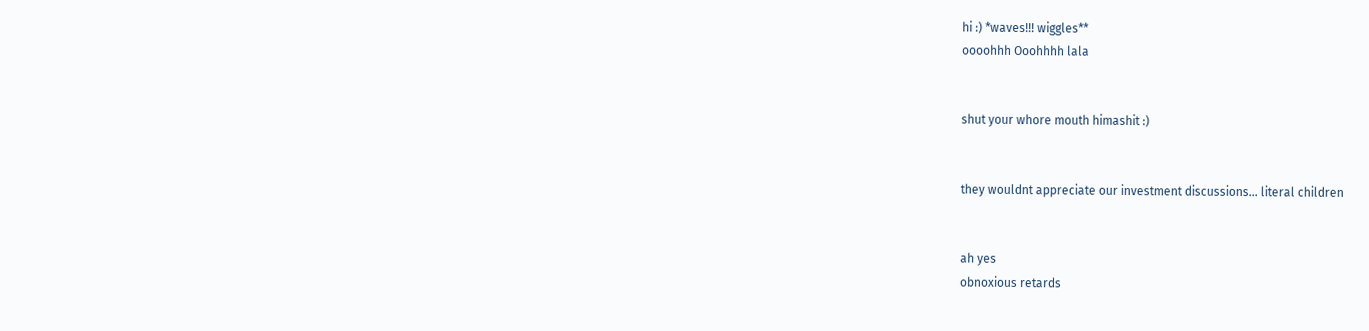hi :) *waves!!! wiggles**
oooohhh Ooohhhh lala


shut your whore mouth himashit :)


they wouldnt appreciate our investment discussions… literal children


ah yes
obnoxious retards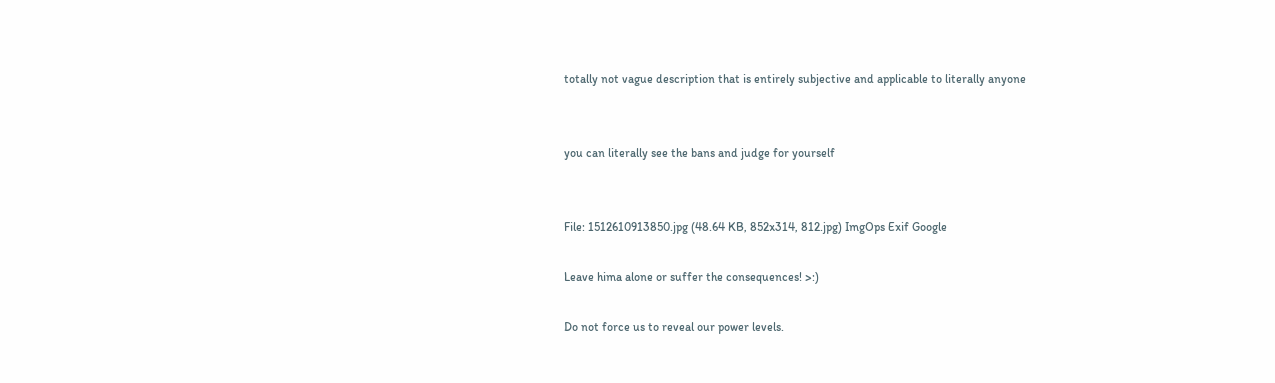totally not vague description that is entirely subjective and applicable to literally anyone


you can literally see the bans and judge for yourself


File: 1512610913850.jpg (48.64 KB, 852x314, 812.jpg) ImgOps Exif Google

Leave hima alone or suffer the consequences! >:)

Do not force us to reveal our power levels.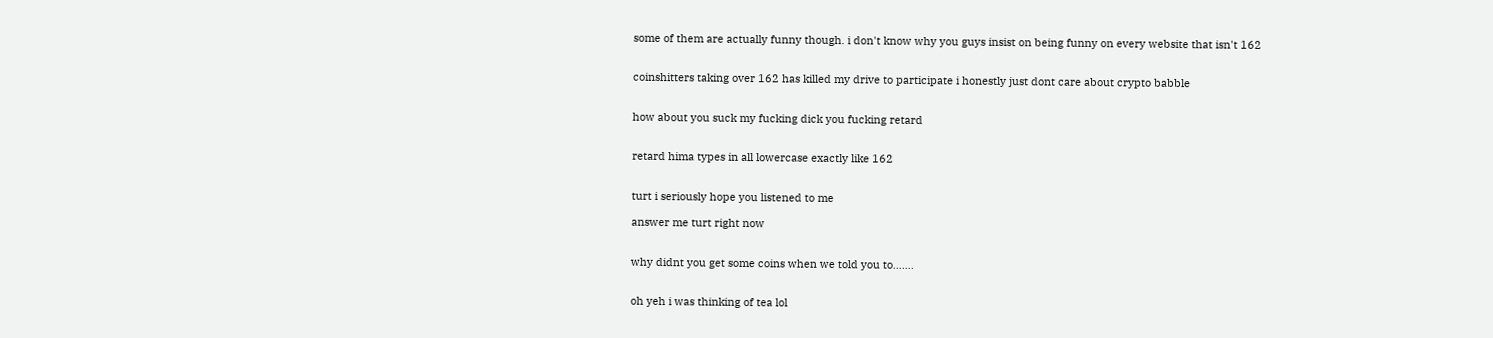some of them are actually funny though. i don't know why you guys insist on being funny on every website that isn't 162


coinshitters taking over 162 has killed my drive to participate i honestly just dont care about crypto babble


how about you suck my fucking dick you fucking retard


retard hima types in all lowercase exactly like 162


turt i seriously hope you listened to me

answer me turt right now


why didnt you get some coins when we told you to…….


oh yeh i was thinking of tea lol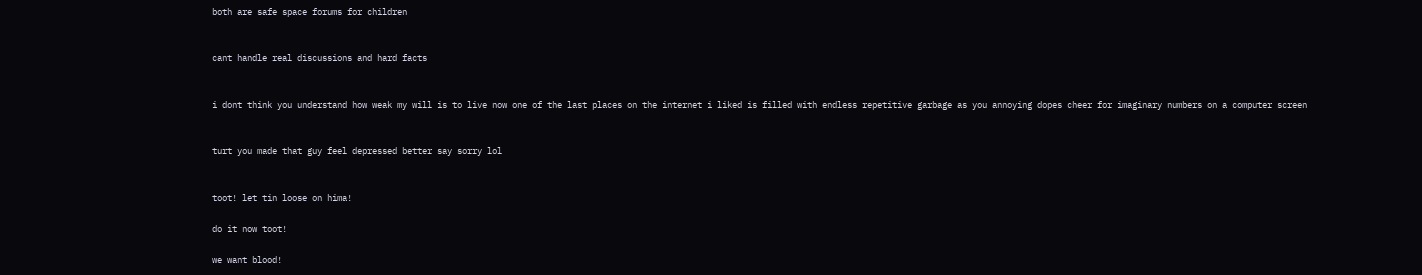both are safe space forums for children


cant handle real discussions and hard facts


i dont think you understand how weak my will is to live now one of the last places on the internet i liked is filled with endless repetitive garbage as you annoying dopes cheer for imaginary numbers on a computer screen


turt you made that guy feel depressed better say sorry lol


toot! let tin loose on hima!

do it now toot!

we want blood!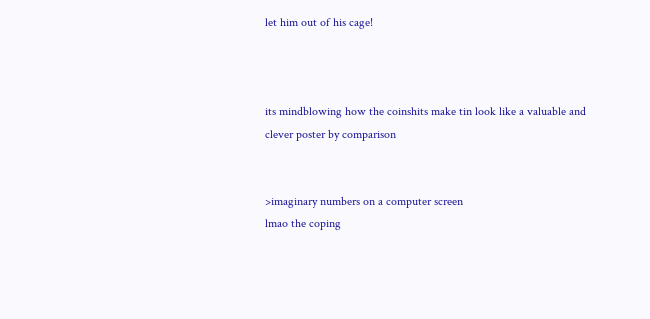let him out of his cage!



its mindblowing how the coinshits make tin look like a valuable and clever poster by comparison


>imaginary numbers on a computer screen
lmao the coping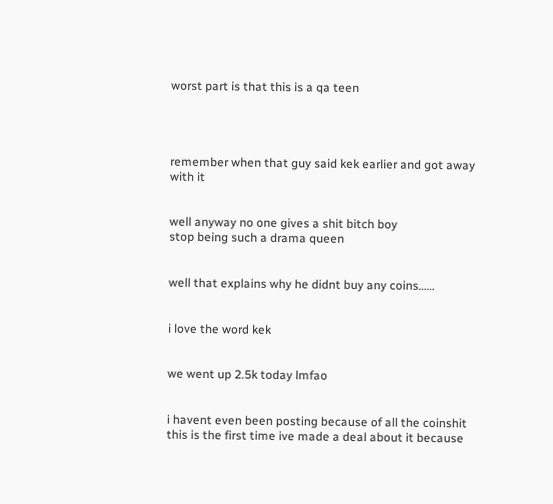worst part is that this is a qa teen




remember when that guy said kek earlier and got away with it


well anyway no one gives a shit bitch boy
stop being such a drama queen


well that explains why he didnt buy any coins……


i love the word kek


we went up 2.5k today lmfao


i havent even been posting because of all the coinshit this is the first time ive made a deal about it because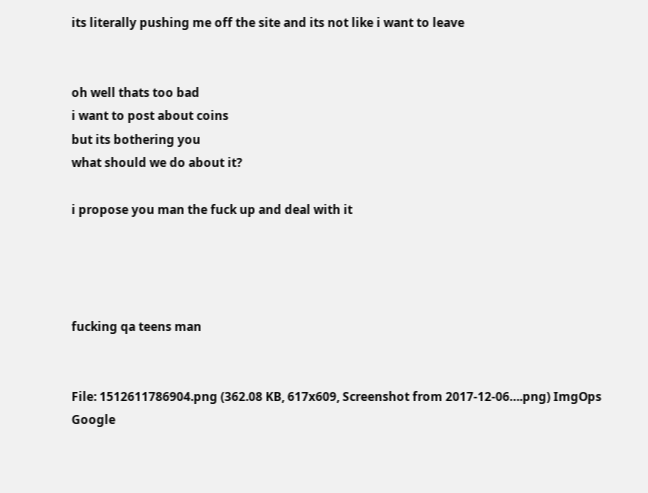its literally pushing me off the site and its not like i want to leave


oh well thats too bad
i want to post about coins
but its bothering you
what should we do about it?

i propose you man the fuck up and deal with it




fucking qa teens man


File: 1512611786904.png (362.08 KB, 617x609, Screenshot from 2017-12-06….png) ImgOps Google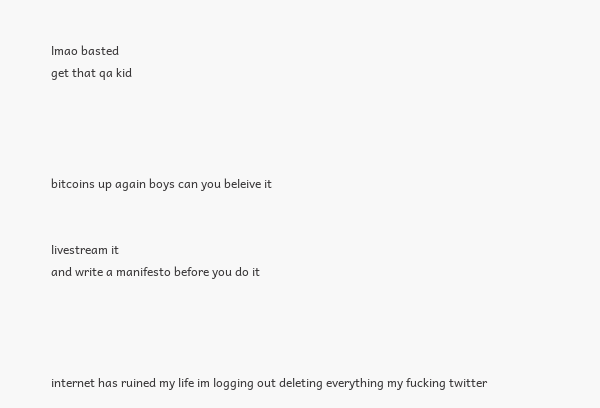lmao basted
get that qa kid




bitcoins up again boys can you beleive it


livestream it
and write a manifesto before you do it




internet has ruined my life im logging out deleting everything my fucking twitter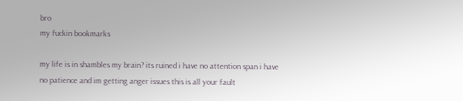bro
my fuckin bookmarks

my life is in shambles my brain? its ruined i have no attention span i have no patience and im getting anger issues this is all your fault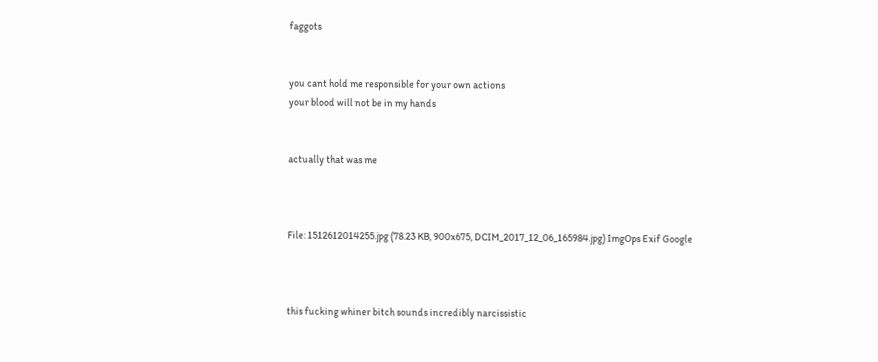faggots


you cant hold me responsible for your own actions
your blood will not be in my hands


actually that was me



File: 1512612014255.jpg (78.23 KB, 900x675, DCIM_2017_12_06_165984.jpg) ImgOps Exif Google



this fucking whiner bitch sounds incredibly narcissistic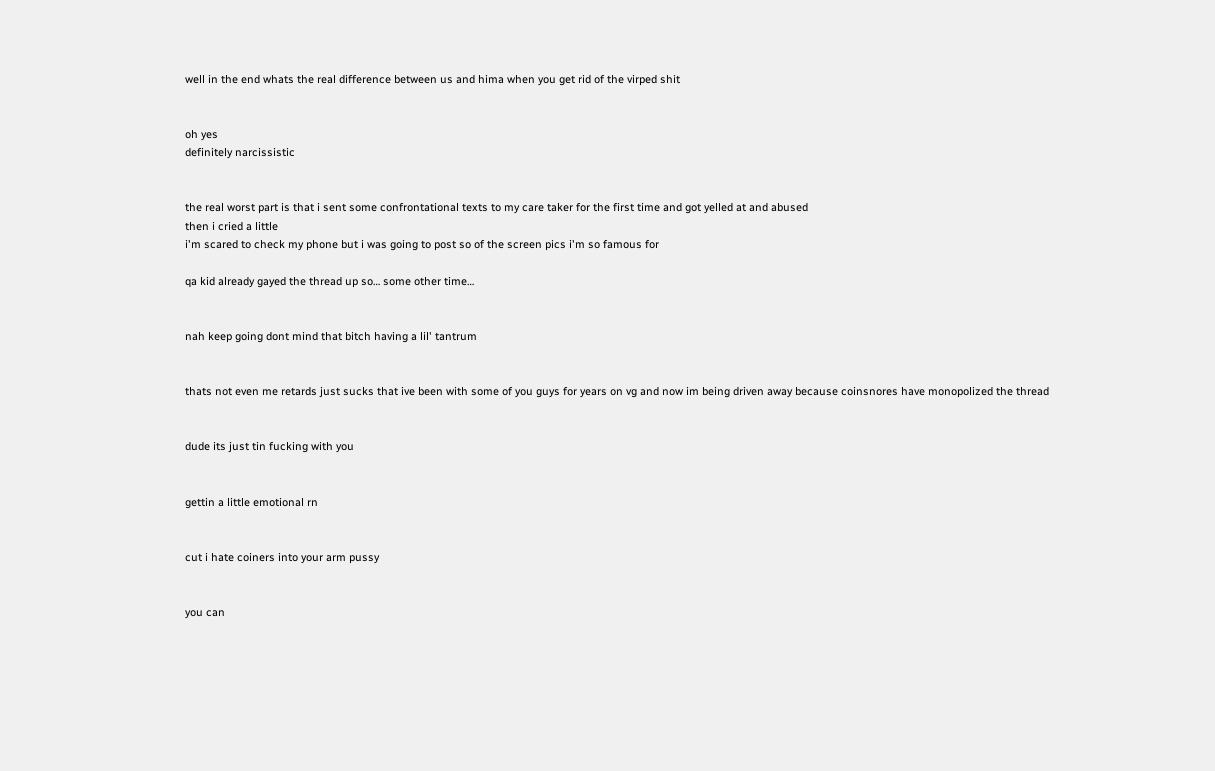well in the end whats the real difference between us and hima when you get rid of the virped shit


oh yes
definitely narcissistic


the real worst part is that i sent some confrontational texts to my care taker for the first time and got yelled at and abused
then i cried a little
i'm scared to check my phone but i was going to post so of the screen pics i'm so famous for

qa kid already gayed the thread up so… some other time…


nah keep going dont mind that bitch having a lil' tantrum


thats not even me retards just sucks that ive been with some of you guys for years on vg and now im being driven away because coinsnores have monopolized the thread


dude its just tin fucking with you


gettin a little emotional rn


cut i hate coiners into your arm pussy


you can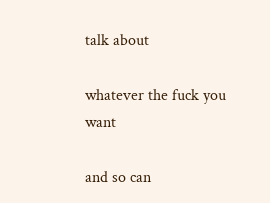talk about

whatever the fuck you want

and so can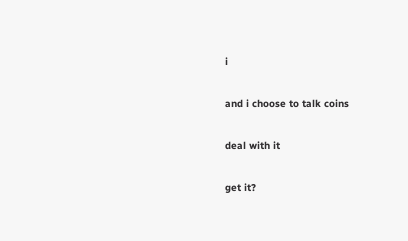i

and i choose to talk coins

deal with it

get it?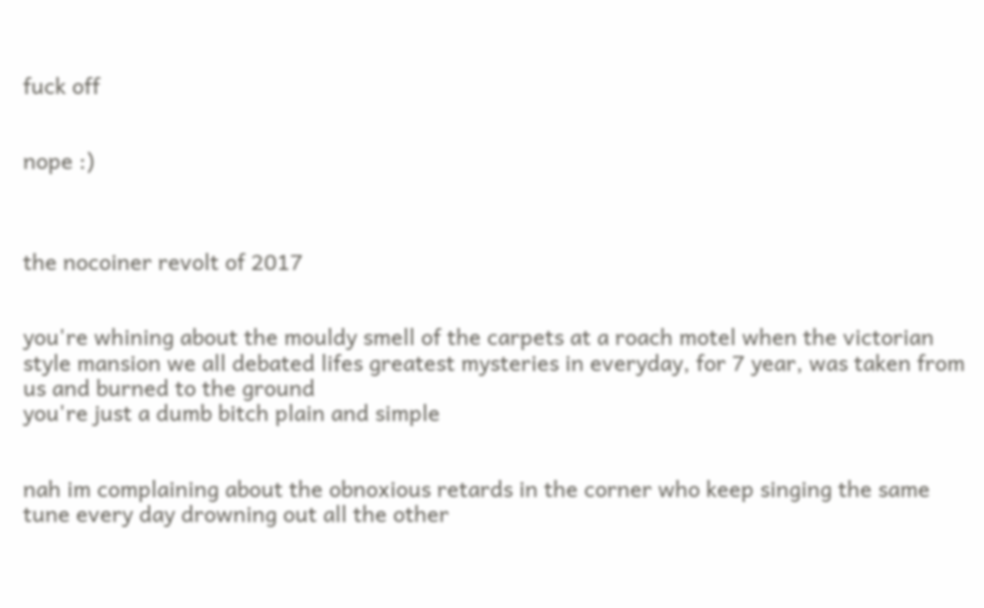fuck off


nope :)



the nocoiner revolt of 2017


you're whining about the mouldy smell of the carpets at a roach motel when the victorian style mansion we all debated lifes greatest mysteries in everyday, for 7 year, was taken from us and burned to the ground
you're just a dumb bitch plain and simple


nah im complaining about the obnoxious retards in the corner who keep singing the same tune every day drowning out all the other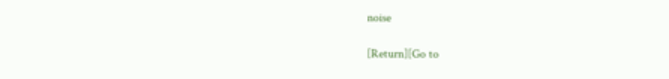noise

[Return][Go to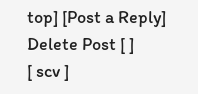top] [Post a Reply]
Delete Post [ ]
[ scv ]